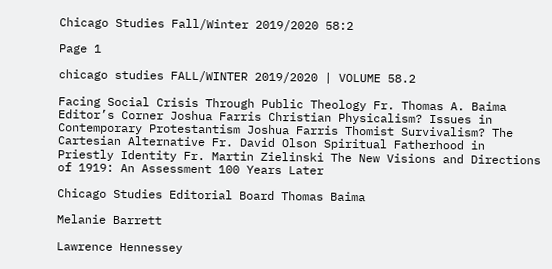Chicago Studies Fall/Winter 2019/2020 58:2

Page 1

chicago studies FALL/WINTER 2019/2020 | VOLUME 58.2

Facing Social Crisis Through Public Theology Fr. Thomas A. Baima Editor’s Corner Joshua Farris Christian Physicalism? Issues in Contemporary Protestantism Joshua Farris Thomist Survivalism? The Cartesian Alternative Fr. David Olson Spiritual Fatherhood in Priestly Identity Fr. Martin Zielinski The New Visions and Directions of 1919: An Assessment 100 Years Later

Chicago Studies Editorial Board Thomas Baima

Melanie Barrett

Lawrence Hennessey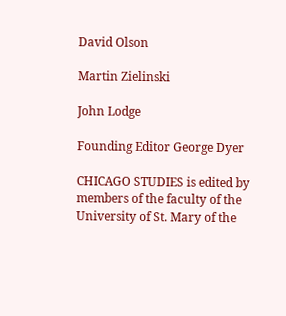David Olson

Martin Zielinski

John Lodge

Founding Editor George Dyer

CHICAGO STUDIES is edited by members of the faculty of the University of St. Mary of the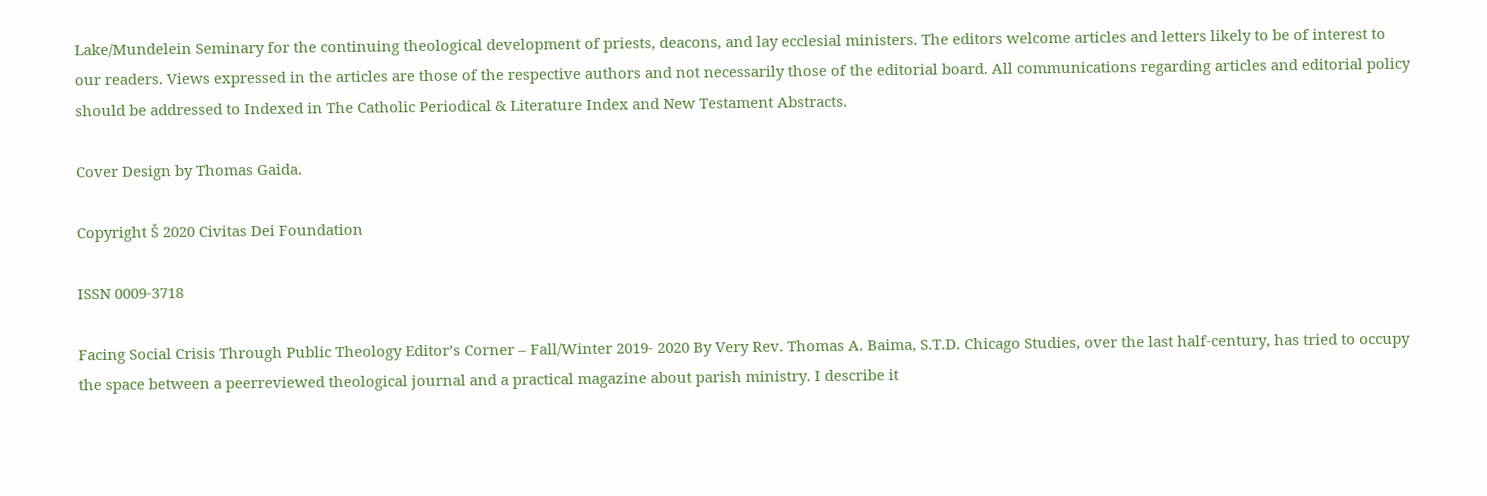Lake/Mundelein Seminary for the continuing theological development of priests, deacons, and lay ecclesial ministers. The editors welcome articles and letters likely to be of interest to our readers. Views expressed in the articles are those of the respective authors and not necessarily those of the editorial board. All communications regarding articles and editorial policy should be addressed to Indexed in The Catholic Periodical & Literature Index and New Testament Abstracts.

Cover Design by Thomas Gaida.

Copyright Š 2020 Civitas Dei Foundation

ISSN 0009-3718

Facing Social Crisis Through Public Theology Editor’s Corner – Fall/Winter 2019- 2020 By Very Rev. Thomas A. Baima, S.T.D. Chicago Studies, over the last half-century, has tried to occupy the space between a peerreviewed theological journal and a practical magazine about parish ministry. I describe it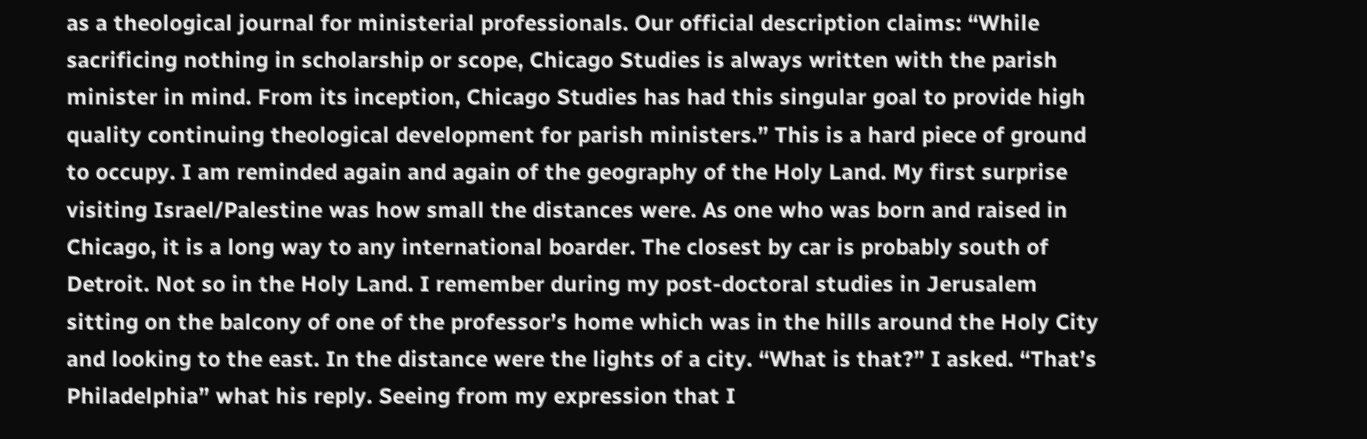as a theological journal for ministerial professionals. Our official description claims: “While sacrificing nothing in scholarship or scope, Chicago Studies is always written with the parish minister in mind. From its inception, Chicago Studies has had this singular goal to provide high quality continuing theological development for parish ministers.” This is a hard piece of ground to occupy. I am reminded again and again of the geography of the Holy Land. My first surprise visiting Israel/Palestine was how small the distances were. As one who was born and raised in Chicago, it is a long way to any international boarder. The closest by car is probably south of Detroit. Not so in the Holy Land. I remember during my post-doctoral studies in Jerusalem sitting on the balcony of one of the professor’s home which was in the hills around the Holy City and looking to the east. In the distance were the lights of a city. “What is that?” I asked. “That’s Philadelphia” what his reply. Seeing from my expression that I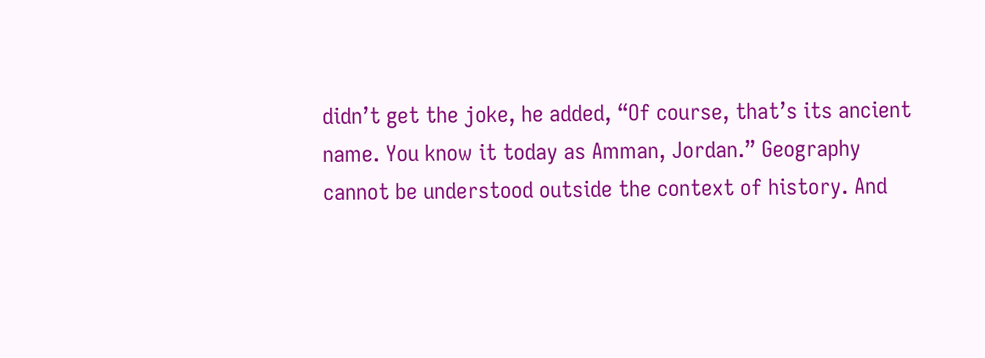didn’t get the joke, he added, “Of course, that’s its ancient name. You know it today as Amman, Jordan.” Geography cannot be understood outside the context of history. And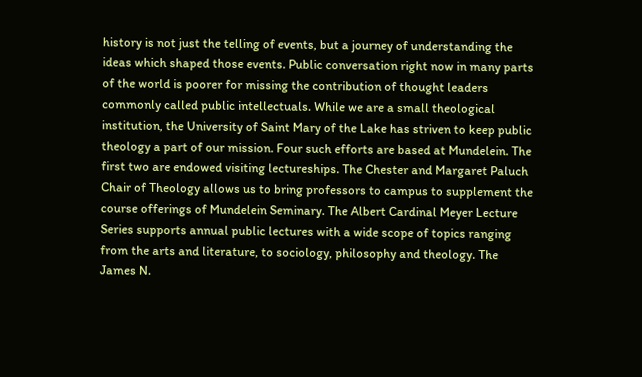history is not just the telling of events, but a journey of understanding the ideas which shaped those events. Public conversation right now in many parts of the world is poorer for missing the contribution of thought leaders commonly called public intellectuals. While we are a small theological institution, the University of Saint Mary of the Lake has striven to keep public theology a part of our mission. Four such efforts are based at Mundelein. The first two are endowed visiting lectureships. The Chester and Margaret Paluch Chair of Theology allows us to bring professors to campus to supplement the course offerings of Mundelein Seminary. The Albert Cardinal Meyer Lecture Series supports annual public lectures with a wide scope of topics ranging from the arts and literature, to sociology, philosophy and theology. The James N.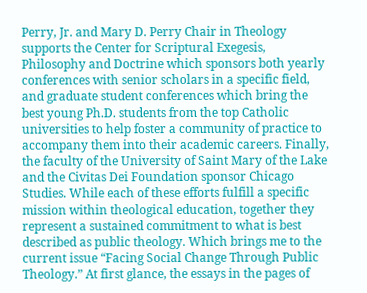Perry, Jr. and Mary D. Perry Chair in Theology supports the Center for Scriptural Exegesis, Philosophy and Doctrine which sponsors both yearly conferences with senior scholars in a specific field, and graduate student conferences which bring the best young Ph.D. students from the top Catholic universities to help foster a community of practice to accompany them into their academic careers. Finally, the faculty of the University of Saint Mary of the Lake and the Civitas Dei Foundation sponsor Chicago Studies. While each of these efforts fulfill a specific mission within theological education, together they represent a sustained commitment to what is best described as public theology. Which brings me to the current issue “Facing Social Change Through Public Theology.” At first glance, the essays in the pages of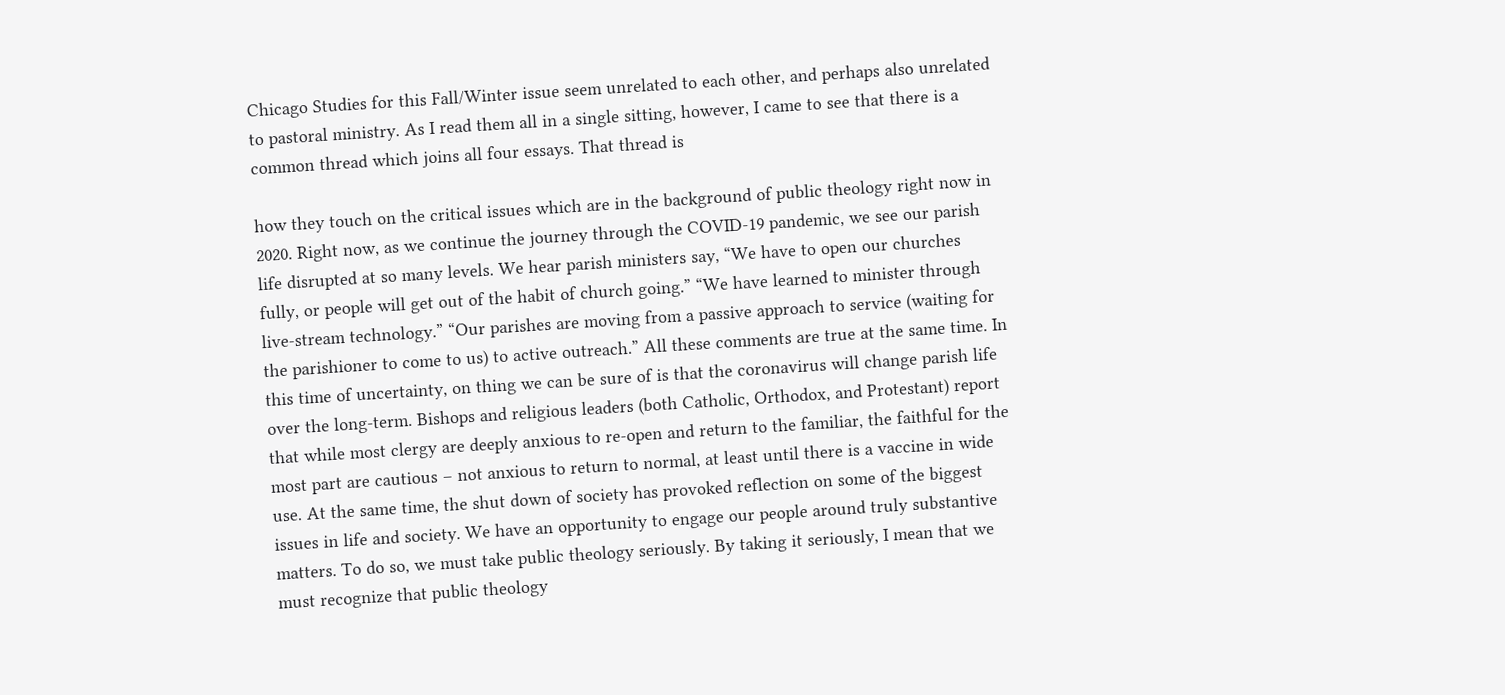Chicago Studies for this Fall/Winter issue seem unrelated to each other, and perhaps also unrelated to pastoral ministry. As I read them all in a single sitting, however, I came to see that there is a common thread which joins all four essays. That thread is

how they touch on the critical issues which are in the background of public theology right now in 2020. Right now, as we continue the journey through the COVID-19 pandemic, we see our parish life disrupted at so many levels. We hear parish ministers say, “We have to open our churches fully, or people will get out of the habit of church going.” “We have learned to minister through live-stream technology.” “Our parishes are moving from a passive approach to service (waiting for the parishioner to come to us) to active outreach.” All these comments are true at the same time. In this time of uncertainty, on thing we can be sure of is that the coronavirus will change parish life over the long-term. Bishops and religious leaders (both Catholic, Orthodox, and Protestant) report that while most clergy are deeply anxious to re-open and return to the familiar, the faithful for the most part are cautious – not anxious to return to normal, at least until there is a vaccine in wide use. At the same time, the shut down of society has provoked reflection on some of the biggest issues in life and society. We have an opportunity to engage our people around truly substantive matters. To do so, we must take public theology seriously. By taking it seriously, I mean that we must recognize that public theology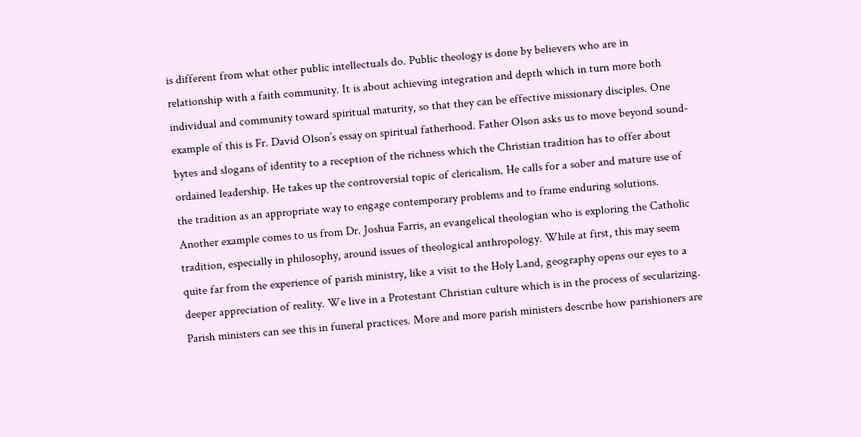is different from what other public intellectuals do. Public theology is done by believers who are in relationship with a faith community. It is about achieving integration and depth which in turn more both individual and community toward spiritual maturity, so that they can be effective missionary disciples. One example of this is Fr. David Olson’s essay on spiritual fatherhood. Father Olson asks us to move beyond sound-bytes and slogans of identity to a reception of the richness which the Christian tradition has to offer about ordained leadership. He takes up the controversial topic of clericalism. He calls for a sober and mature use of the tradition as an appropriate way to engage contemporary problems and to frame enduring solutions. Another example comes to us from Dr. Joshua Farris, an evangelical theologian who is exploring the Catholic tradition, especially in philosophy, around issues of theological anthropology. While at first, this may seem quite far from the experience of parish ministry, like a visit to the Holy Land, geography opens our eyes to a deeper appreciation of reality. We live in a Protestant Christian culture which is in the process of secularizing. Parish ministers can see this in funeral practices. More and more parish ministers describe how parishioners are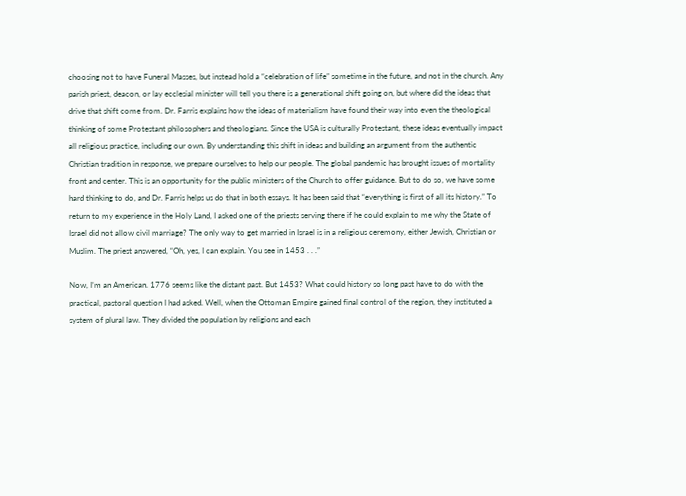choosing not to have Funeral Masses, but instead hold a “celebration of life” sometime in the future, and not in the church. Any parish priest, deacon, or lay ecclesial minister will tell you there is a generational shift going on, but where did the ideas that drive that shift come from. Dr. Farris explains how the ideas of materialism have found their way into even the theological thinking of some Protestant philosophers and theologians. Since the USA is culturally Protestant, these ideas eventually impact all religious practice, including our own. By understanding this shift in ideas and building an argument from the authentic Christian tradition in response, we prepare ourselves to help our people. The global pandemic has brought issues of mortality front and center. This is an opportunity for the public ministers of the Church to offer guidance. But to do so, we have some hard thinking to do, and Dr. Farris helps us do that in both essays. It has been said that “everything is first of all its history.” To return to my experience in the Holy Land, I asked one of the priests serving there if he could explain to me why the State of Israel did not allow civil marriage? The only way to get married in Israel is in a religious ceremony, either Jewish, Christian or Muslim. The priest answered, “Oh, yes, I can explain. You see in 1453 . . .”

Now, I’m an American. 1776 seems like the distant past. But 1453? What could history so long past have to do with the practical, pastoral question I had asked. Well, when the Ottoman Empire gained final control of the region, they instituted a system of plural law. They divided the population by religions and each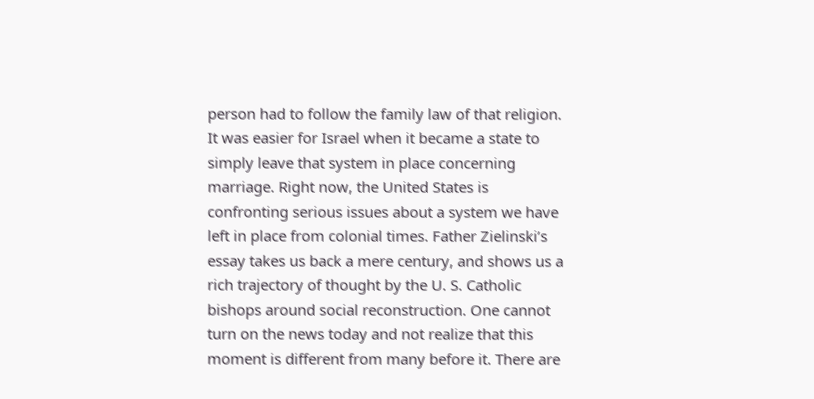person had to follow the family law of that religion. It was easier for Israel when it became a state to simply leave that system in place concerning marriage. Right now, the United States is confronting serious issues about a system we have left in place from colonial times. Father Zielinski’s essay takes us back a mere century, and shows us a rich trajectory of thought by the U. S. Catholic bishops around social reconstruction. One cannot turn on the news today and not realize that this moment is different from many before it. There are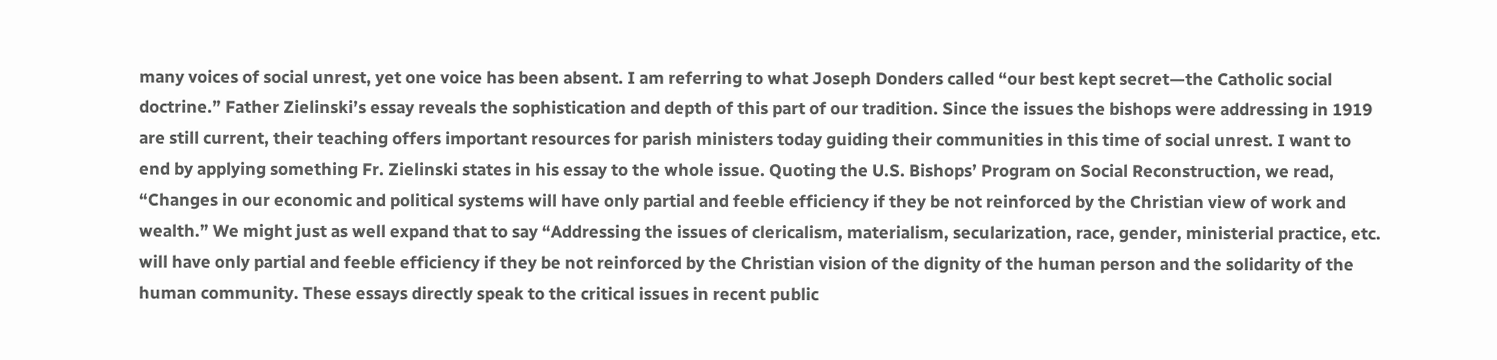many voices of social unrest, yet one voice has been absent. I am referring to what Joseph Donders called “our best kept secret—the Catholic social doctrine.” Father Zielinski’s essay reveals the sophistication and depth of this part of our tradition. Since the issues the bishops were addressing in 1919 are still current, their teaching offers important resources for parish ministers today guiding their communities in this time of social unrest. I want to end by applying something Fr. Zielinski states in his essay to the whole issue. Quoting the U.S. Bishops’ Program on Social Reconstruction, we read, “Changes in our economic and political systems will have only partial and feeble efficiency if they be not reinforced by the Christian view of work and wealth.” We might just as well expand that to say “Addressing the issues of clericalism, materialism, secularization, race, gender, ministerial practice, etc. will have only partial and feeble efficiency if they be not reinforced by the Christian vision of the dignity of the human person and the solidarity of the human community. These essays directly speak to the critical issues in recent public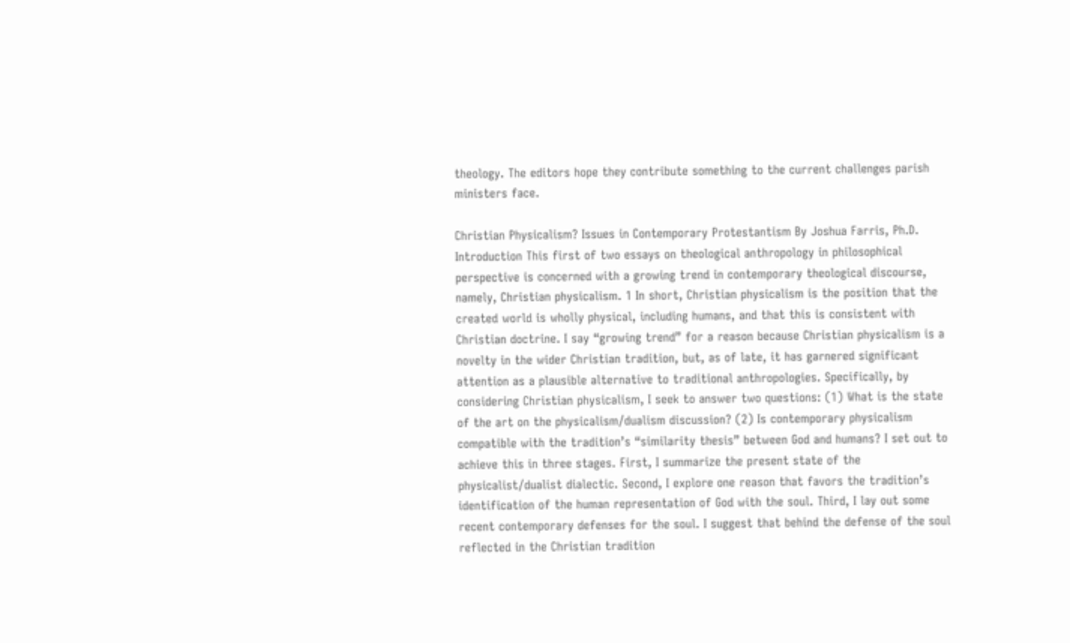theology. The editors hope they contribute something to the current challenges parish ministers face.

Christian Physicalism? Issues in Contemporary Protestantism By Joshua Farris, Ph.D. Introduction This first of two essays on theological anthropology in philosophical perspective is concerned with a growing trend in contemporary theological discourse, namely, Christian physicalism. 1 In short, Christian physicalism is the position that the created world is wholly physical, including humans, and that this is consistent with Christian doctrine. I say “growing trend” for a reason because Christian physicalism is a novelty in the wider Christian tradition, but, as of late, it has garnered significant attention as a plausible alternative to traditional anthropologies. Specifically, by considering Christian physicalism, I seek to answer two questions: (1) What is the state of the art on the physicalism/dualism discussion? (2) Is contemporary physicalism compatible with the tradition’s “similarity thesis” between God and humans? I set out to achieve this in three stages. First, I summarize the present state of the physicalist/dualist dialectic. Second, I explore one reason that favors the tradition’s identification of the human representation of God with the soul. Third, I lay out some recent contemporary defenses for the soul. I suggest that behind the defense of the soul reflected in the Christian tradition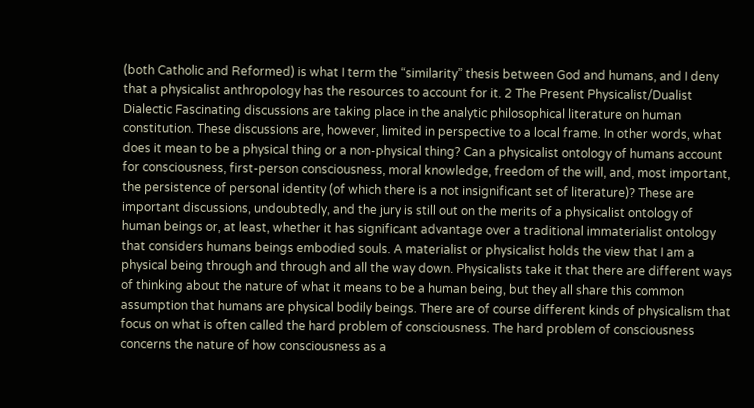(both Catholic and Reformed) is what I term the “similarity” thesis between God and humans, and I deny that a physicalist anthropology has the resources to account for it. 2 The Present Physicalist/Dualist Dialectic Fascinating discussions are taking place in the analytic philosophical literature on human constitution. These discussions are, however, limited in perspective to a local frame. In other words, what does it mean to be a physical thing or a non-physical thing? Can a physicalist ontology of humans account for consciousness, first-person consciousness, moral knowledge, freedom of the will, and, most important, the persistence of personal identity (of which there is a not insignificant set of literature)? These are important discussions, undoubtedly, and the jury is still out on the merits of a physicalist ontology of human beings or, at least, whether it has significant advantage over a traditional immaterialist ontology that considers humans beings embodied souls. A materialist or physicalist holds the view that I am a physical being through and through and all the way down. Physicalists take it that there are different ways of thinking about the nature of what it means to be a human being, but they all share this common assumption that humans are physical bodily beings. There are of course different kinds of physicalism that focus on what is often called the hard problem of consciousness. The hard problem of consciousness concerns the nature of how consciousness as a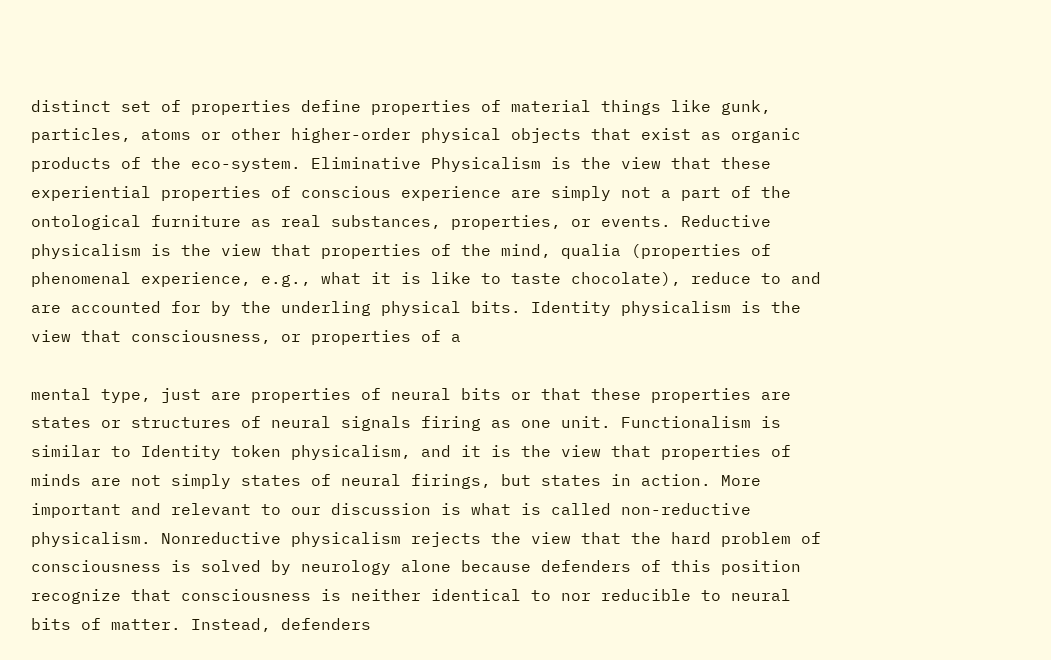distinct set of properties define properties of material things like gunk, particles, atoms or other higher-order physical objects that exist as organic products of the eco-system. Eliminative Physicalism is the view that these experiential properties of conscious experience are simply not a part of the ontological furniture as real substances, properties, or events. Reductive physicalism is the view that properties of the mind, qualia (properties of phenomenal experience, e.g., what it is like to taste chocolate), reduce to and are accounted for by the underling physical bits. Identity physicalism is the view that consciousness, or properties of a

mental type, just are properties of neural bits or that these properties are states or structures of neural signals firing as one unit. Functionalism is similar to Identity token physicalism, and it is the view that properties of minds are not simply states of neural firings, but states in action. More important and relevant to our discussion is what is called non-reductive physicalism. Nonreductive physicalism rejects the view that the hard problem of consciousness is solved by neurology alone because defenders of this position recognize that consciousness is neither identical to nor reducible to neural bits of matter. Instead, defenders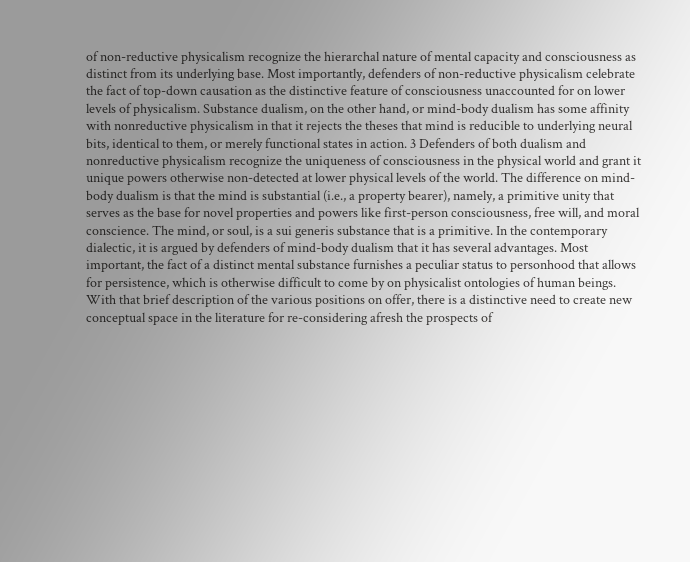of non-reductive physicalism recognize the hierarchal nature of mental capacity and consciousness as distinct from its underlying base. Most importantly, defenders of non-reductive physicalism celebrate the fact of top-down causation as the distinctive feature of consciousness unaccounted for on lower levels of physicalism. Substance dualism, on the other hand, or mind-body dualism has some affinity with nonreductive physicalism in that it rejects the theses that mind is reducible to underlying neural bits, identical to them, or merely functional states in action. 3 Defenders of both dualism and nonreductive physicalism recognize the uniqueness of consciousness in the physical world and grant it unique powers otherwise non-detected at lower physical levels of the world. The difference on mind-body dualism is that the mind is substantial (i.e., a property bearer), namely, a primitive unity that serves as the base for novel properties and powers like first-person consciousness, free will, and moral conscience. The mind, or soul, is a sui generis substance that is a primitive. In the contemporary dialectic, it is argued by defenders of mind-body dualism that it has several advantages. Most important, the fact of a distinct mental substance furnishes a peculiar status to personhood that allows for persistence, which is otherwise difficult to come by on physicalist ontologies of human beings. With that brief description of the various positions on offer, there is a distinctive need to create new conceptual space in the literature for re-considering afresh the prospects of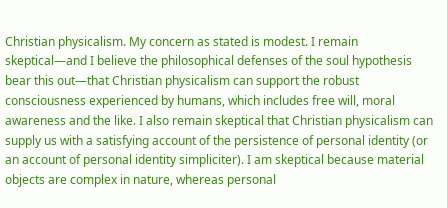Christian physicalism. My concern as stated is modest. I remain skeptical—and I believe the philosophical defenses of the soul hypothesis bear this out—that Christian physicalism can support the robust consciousness experienced by humans, which includes free will, moral awareness and the like. I also remain skeptical that Christian physicalism can supply us with a satisfying account of the persistence of personal identity (or an account of personal identity simpliciter). I am skeptical because material objects are complex in nature, whereas personal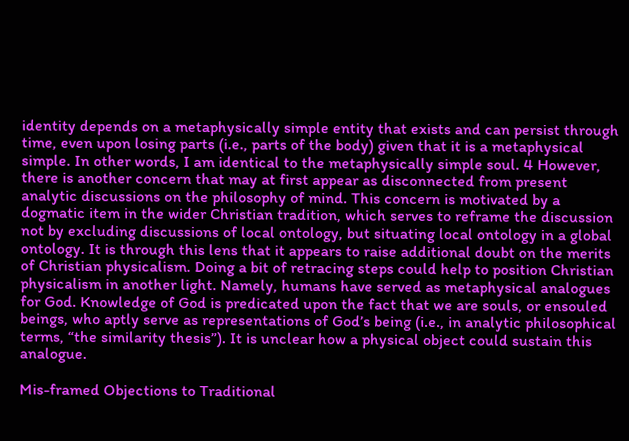identity depends on a metaphysically simple entity that exists and can persist through time, even upon losing parts (i.e., parts of the body) given that it is a metaphysical simple. In other words, I am identical to the metaphysically simple soul. 4 However, there is another concern that may at first appear as disconnected from present analytic discussions on the philosophy of mind. This concern is motivated by a dogmatic item in the wider Christian tradition, which serves to reframe the discussion not by excluding discussions of local ontology, but situating local ontology in a global ontology. It is through this lens that it appears to raise additional doubt on the merits of Christian physicalism. Doing a bit of retracing steps could help to position Christian physicalism in another light. Namely, humans have served as metaphysical analogues for God. Knowledge of God is predicated upon the fact that we are souls, or ensouled beings, who aptly serve as representations of God’s being (i.e., in analytic philosophical terms, “the similarity thesis”). It is unclear how a physical object could sustain this analogue.

Mis-framed Objections to Traditional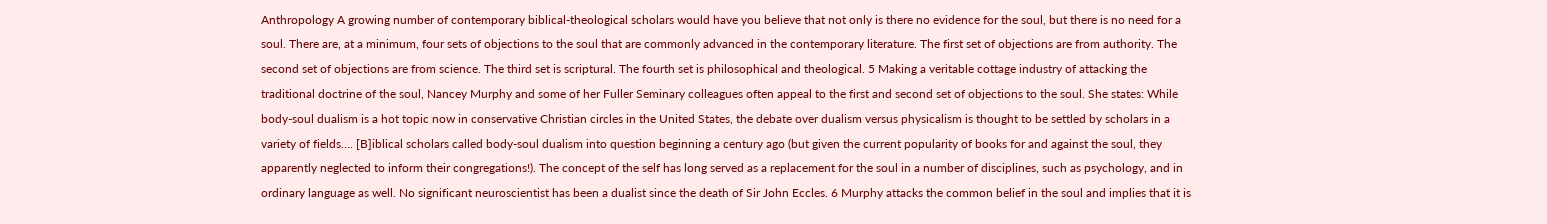Anthropology A growing number of contemporary biblical-theological scholars would have you believe that not only is there no evidence for the soul, but there is no need for a soul. There are, at a minimum, four sets of objections to the soul that are commonly advanced in the contemporary literature. The first set of objections are from authority. The second set of objections are from science. The third set is scriptural. The fourth set is philosophical and theological. 5 Making a veritable cottage industry of attacking the traditional doctrine of the soul, Nancey Murphy and some of her Fuller Seminary colleagues often appeal to the first and second set of objections to the soul. She states: While body-soul dualism is a hot topic now in conservative Christian circles in the United States, the debate over dualism versus physicalism is thought to be settled by scholars in a variety of fields…. [B]iblical scholars called body-soul dualism into question beginning a century ago (but given the current popularity of books for and against the soul, they apparently neglected to inform their congregations!). The concept of the self has long served as a replacement for the soul in a number of disciplines, such as psychology, and in ordinary language as well. No significant neuroscientist has been a dualist since the death of Sir John Eccles. 6 Murphy attacks the common belief in the soul and implies that it is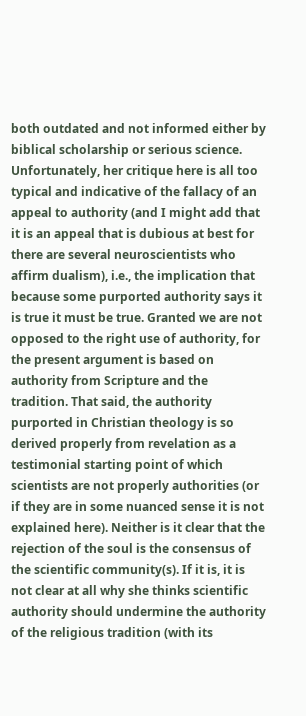both outdated and not informed either by biblical scholarship or serious science. Unfortunately, her critique here is all too typical and indicative of the fallacy of an appeal to authority (and I might add that it is an appeal that is dubious at best for there are several neuroscientists who affirm dualism), i.e., the implication that because some purported authority says it is true it must be true. Granted we are not opposed to the right use of authority, for the present argument is based on authority from Scripture and the tradition. That said, the authority purported in Christian theology is so derived properly from revelation as a testimonial starting point of which scientists are not properly authorities (or if they are in some nuanced sense it is not explained here). Neither is it clear that the rejection of the soul is the consensus of the scientific community(s). If it is, it is not clear at all why she thinks scientific authority should undermine the authority of the religious tradition (with its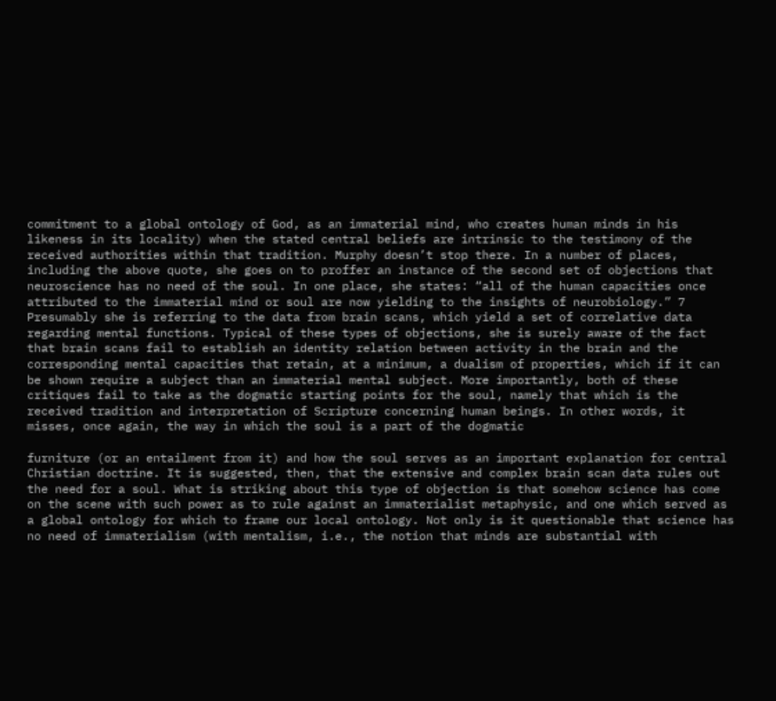commitment to a global ontology of God, as an immaterial mind, who creates human minds in his likeness in its locality) when the stated central beliefs are intrinsic to the testimony of the received authorities within that tradition. Murphy doesn’t stop there. In a number of places, including the above quote, she goes on to proffer an instance of the second set of objections that neuroscience has no need of the soul. In one place, she states: “all of the human capacities once attributed to the immaterial mind or soul are now yielding to the insights of neurobiology.” 7 Presumably she is referring to the data from brain scans, which yield a set of correlative data regarding mental functions. Typical of these types of objections, she is surely aware of the fact that brain scans fail to establish an identity relation between activity in the brain and the corresponding mental capacities that retain, at a minimum, a dualism of properties, which if it can be shown require a subject than an immaterial mental subject. More importantly, both of these critiques fail to take as the dogmatic starting points for the soul, namely that which is the received tradition and interpretation of Scripture concerning human beings. In other words, it misses, once again, the way in which the soul is a part of the dogmatic

furniture (or an entailment from it) and how the soul serves as an important explanation for central Christian doctrine. It is suggested, then, that the extensive and complex brain scan data rules out the need for a soul. What is striking about this type of objection is that somehow science has come on the scene with such power as to rule against an immaterialist metaphysic, and one which served as a global ontology for which to frame our local ontology. Not only is it questionable that science has no need of immaterialism (with mentalism, i.e., the notion that minds are substantial with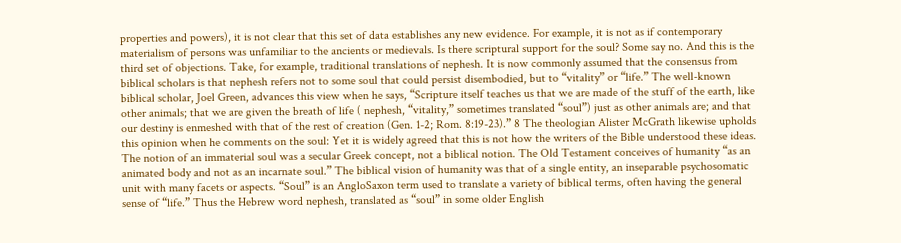properties and powers), it is not clear that this set of data establishes any new evidence. For example, it is not as if contemporary materialism of persons was unfamiliar to the ancients or medievals. Is there scriptural support for the soul? Some say no. And this is the third set of objections. Take, for example, traditional translations of nephesh. It is now commonly assumed that the consensus from biblical scholars is that nephesh refers not to some soul that could persist disembodied, but to “vitality” or “life.” The well-known biblical scholar, Joel Green, advances this view when he says, “Scripture itself teaches us that we are made of the stuff of the earth, like other animals; that we are given the breath of life ( nephesh, “vitality,” sometimes translated “soul”) just as other animals are; and that our destiny is enmeshed with that of the rest of creation (Gen. 1-2; Rom. 8:19-23).” 8 The theologian Alister McGrath likewise upholds this opinion when he comments on the soul: Yet it is widely agreed that this is not how the writers of the Bible understood these ideas. The notion of an immaterial soul was a secular Greek concept, not a biblical notion. The Old Testament conceives of humanity “as an animated body and not as an incarnate soul.” The biblical vision of humanity was that of a single entity, an inseparable psychosomatic unit with many facets or aspects. “Soul” is an AngloSaxon term used to translate a variety of biblical terms, often having the general sense of “life.” Thus the Hebrew word nephesh, translated as “soul” in some older English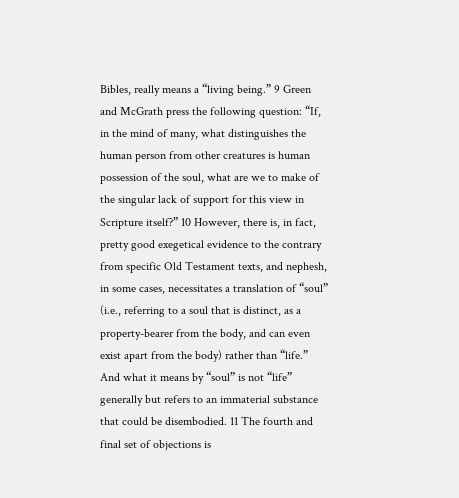Bibles, really means a “living being.” 9 Green and McGrath press the following question: “If, in the mind of many, what distinguishes the human person from other creatures is human possession of the soul, what are we to make of the singular lack of support for this view in Scripture itself?” 10 However, there is, in fact, pretty good exegetical evidence to the contrary from specific Old Testament texts, and nephesh, in some cases, necessitates a translation of “soul” (i.e., referring to a soul that is distinct, as a property-bearer from the body, and can even exist apart from the body) rather than “life.” And what it means by “soul” is not “life” generally but refers to an immaterial substance that could be disembodied. 11 The fourth and final set of objections is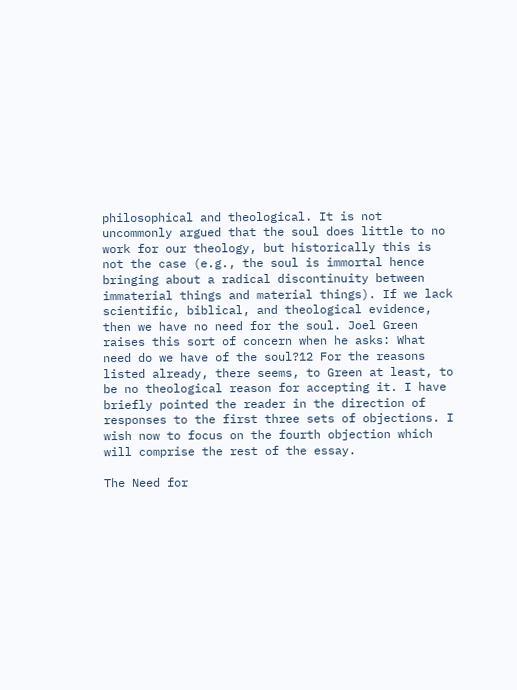philosophical and theological. It is not uncommonly argued that the soul does little to no work for our theology, but historically this is not the case (e.g., the soul is immortal hence bringing about a radical discontinuity between immaterial things and material things). If we lack scientific, biblical, and theological evidence, then we have no need for the soul. Joel Green raises this sort of concern when he asks: What need do we have of the soul?12 For the reasons listed already, there seems, to Green at least, to be no theological reason for accepting it. I have briefly pointed the reader in the direction of responses to the first three sets of objections. I wish now to focus on the fourth objection which will comprise the rest of the essay.

The Need for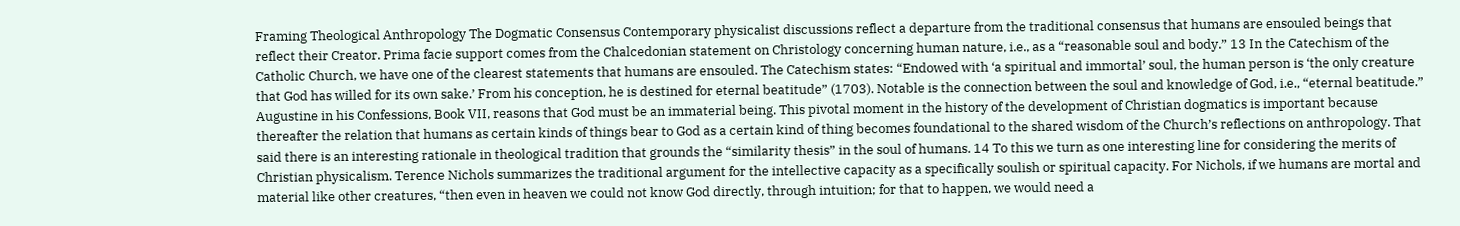Framing Theological Anthropology The Dogmatic Consensus Contemporary physicalist discussions reflect a departure from the traditional consensus that humans are ensouled beings that reflect their Creator. Prima facie support comes from the Chalcedonian statement on Christology concerning human nature, i.e., as a “reasonable soul and body.” 13 In the Catechism of the Catholic Church, we have one of the clearest statements that humans are ensouled. The Catechism states: “Endowed with ‘a spiritual and immortal’ soul, the human person is ‘the only creature that God has willed for its own sake.’ From his conception, he is destined for eternal beatitude” (1703). Notable is the connection between the soul and knowledge of God, i.e., “eternal beatitude.” Augustine in his Confessions, Book VII, reasons that God must be an immaterial being. This pivotal moment in the history of the development of Christian dogmatics is important because thereafter the relation that humans as certain kinds of things bear to God as a certain kind of thing becomes foundational to the shared wisdom of the Church’s reflections on anthropology. That said there is an interesting rationale in theological tradition that grounds the “similarity thesis” in the soul of humans. 14 To this we turn as one interesting line for considering the merits of Christian physicalism. Terence Nichols summarizes the traditional argument for the intellective capacity as a specifically soulish or spiritual capacity. For Nichols, if we humans are mortal and material like other creatures, “then even in heaven we could not know God directly, through intuition; for that to happen, we would need a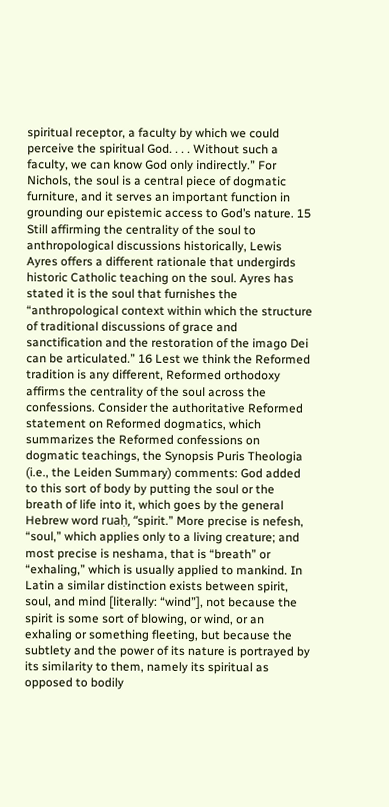spiritual receptor, a faculty by which we could perceive the spiritual God. . . . Without such a faculty, we can know God only indirectly.” For Nichols, the soul is a central piece of dogmatic furniture, and it serves an important function in grounding our epistemic access to God’s nature. 15 Still affirming the centrality of the soul to anthropological discussions historically, Lewis Ayres offers a different rationale that undergirds historic Catholic teaching on the soul. Ayres has stated it is the soul that furnishes the “anthropological context within which the structure of traditional discussions of grace and sanctification and the restoration of the imago Dei can be articulated.” 16 Lest we think the Reformed tradition is any different, Reformed orthodoxy affirms the centrality of the soul across the confessions. Consider the authoritative Reformed statement on Reformed dogmatics, which summarizes the Reformed confessions on dogmatic teachings, the Synopsis Puris Theologia (i.e., the Leiden Summary) comments: God added to this sort of body by putting the soul or the breath of life into it, which goes by the general Hebrew word ruaḥ, “spirit.” More precise is nefesh, “soul,” which applies only to a living creature; and most precise is neshama, that is “breath” or “exhaling,” which is usually applied to mankind. In Latin a similar distinction exists between spirit, soul, and mind [literally: “wind”], not because the spirit is some sort of blowing, or wind, or an exhaling or something fleeting, but because the subtlety and the power of its nature is portrayed by its similarity to them, namely its spiritual as opposed to bodily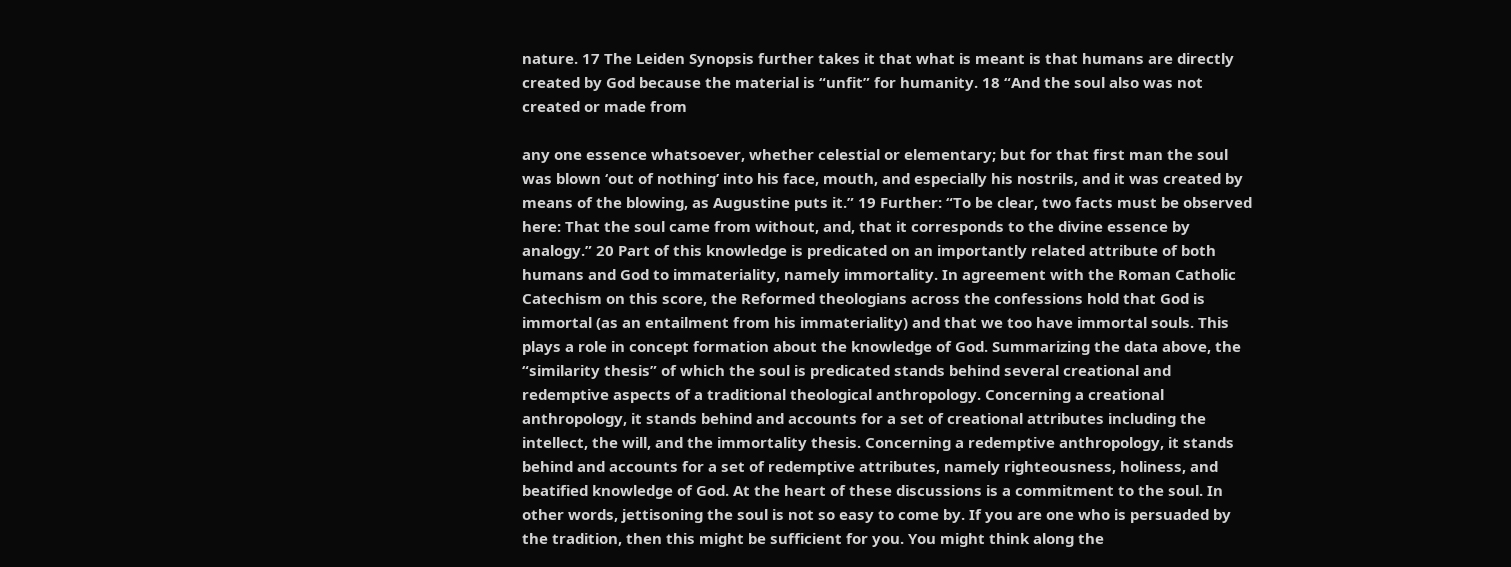nature. 17 The Leiden Synopsis further takes it that what is meant is that humans are directly created by God because the material is “unfit” for humanity. 18 “And the soul also was not created or made from

any one essence whatsoever, whether celestial or elementary; but for that first man the soul was blown ‘out of nothing’ into his face, mouth, and especially his nostrils, and it was created by means of the blowing, as Augustine puts it.” 19 Further: “To be clear, two facts must be observed here: That the soul came from without, and, that it corresponds to the divine essence by analogy.” 20 Part of this knowledge is predicated on an importantly related attribute of both humans and God to immateriality, namely immortality. In agreement with the Roman Catholic Catechism on this score, the Reformed theologians across the confessions hold that God is immortal (as an entailment from his immateriality) and that we too have immortal souls. This plays a role in concept formation about the knowledge of God. Summarizing the data above, the “similarity thesis” of which the soul is predicated stands behind several creational and redemptive aspects of a traditional theological anthropology. Concerning a creational anthropology, it stands behind and accounts for a set of creational attributes including the intellect, the will, and the immortality thesis. Concerning a redemptive anthropology, it stands behind and accounts for a set of redemptive attributes, namely righteousness, holiness, and beatified knowledge of God. At the heart of these discussions is a commitment to the soul. In other words, jettisoning the soul is not so easy to come by. If you are one who is persuaded by the tradition, then this might be sufficient for you. You might think along the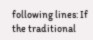following lines: If the traditional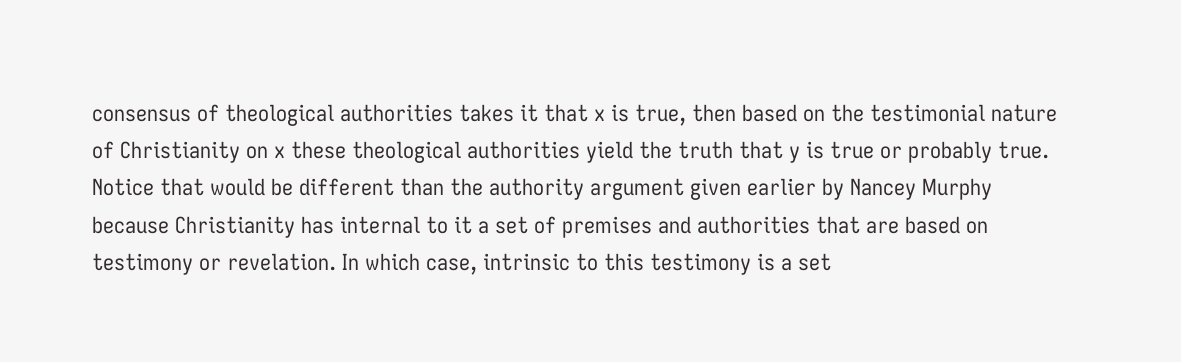consensus of theological authorities takes it that x is true, then based on the testimonial nature of Christianity on x these theological authorities yield the truth that y is true or probably true. Notice that would be different than the authority argument given earlier by Nancey Murphy because Christianity has internal to it a set of premises and authorities that are based on testimony or revelation. In which case, intrinsic to this testimony is a set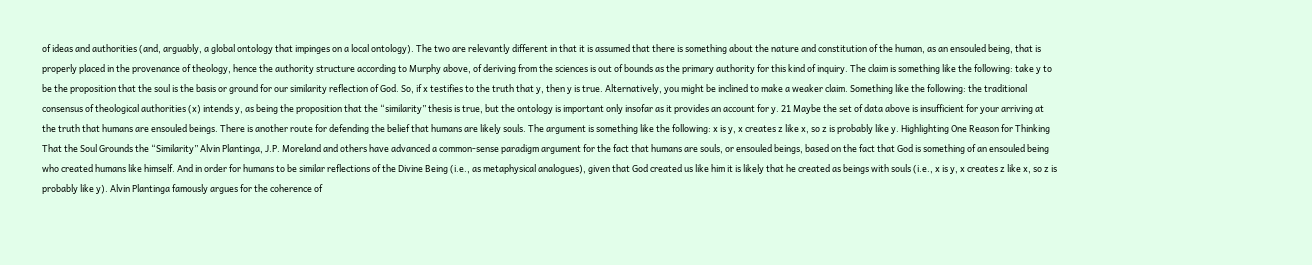of ideas and authorities (and, arguably, a global ontology that impinges on a local ontology). The two are relevantly different in that it is assumed that there is something about the nature and constitution of the human, as an ensouled being, that is properly placed in the provenance of theology, hence the authority structure according to Murphy above, of deriving from the sciences is out of bounds as the primary authority for this kind of inquiry. The claim is something like the following: take y to be the proposition that the soul is the basis or ground for our similarity reflection of God. So, if x testifies to the truth that y, then y is true. Alternatively, you might be inclined to make a weaker claim. Something like the following: the traditional consensus of theological authorities (x) intends y, as being the proposition that the “similarity” thesis is true, but the ontology is important only insofar as it provides an account for y. 21 Maybe the set of data above is insufficient for your arriving at the truth that humans are ensouled beings. There is another route for defending the belief that humans are likely souls. The argument is something like the following: x is y, x creates z like x, so z is probably like y. Highlighting One Reason for Thinking That the Soul Grounds the “Similarity” Alvin Plantinga, J.P. Moreland and others have advanced a common-sense paradigm argument for the fact that humans are souls, or ensouled beings, based on the fact that God is something of an ensouled being who created humans like himself. And in order for humans to be similar reflections of the Divine Being (i.e., as metaphysical analogues), given that God created us like him it is likely that he created as beings with souls (i.e., x is y, x creates z like x, so z is probably like y). Alvin Plantinga famously argues for the coherence of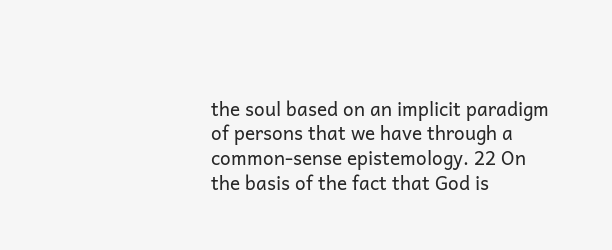the soul based on an implicit paradigm of persons that we have through a common-sense epistemology. 22 On the basis of the fact that God is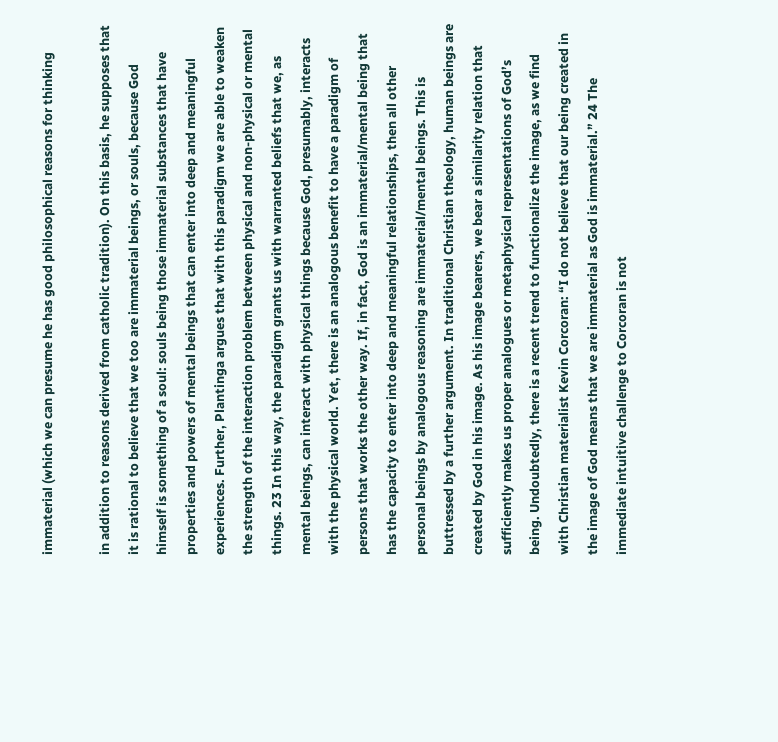immaterial (which we can presume he has good philosophical reasons for thinking

in addition to reasons derived from catholic tradition). On this basis, he supposes that it is rational to believe that we too are immaterial beings, or souls, because God himself is something of a soul: souls being those immaterial substances that have properties and powers of mental beings that can enter into deep and meaningful experiences. Further, Plantinga argues that with this paradigm we are able to weaken the strength of the interaction problem between physical and non-physical or mental things. 23 In this way, the paradigm grants us with warranted beliefs that we, as mental beings, can interact with physical things because God, presumably, interacts with the physical world. Yet, there is an analogous benefit to have a paradigm of persons that works the other way. If, in fact, God is an immaterial/mental being that has the capacity to enter into deep and meaningful relationships, then all other personal beings by analogous reasoning are immaterial/mental beings. This is buttressed by a further argument. In traditional Christian theology, human beings are created by God in his image. As his image bearers, we bear a similarity relation that sufficiently makes us proper analogues or metaphysical representations of God’s being. Undoubtedly, there is a recent trend to functionalize the image, as we find with Christian materialist Kevin Corcoran: “I do not believe that our being created in the image of God means that we are immaterial as God is immaterial.” 24 The immediate intuitive challenge to Corcoran is not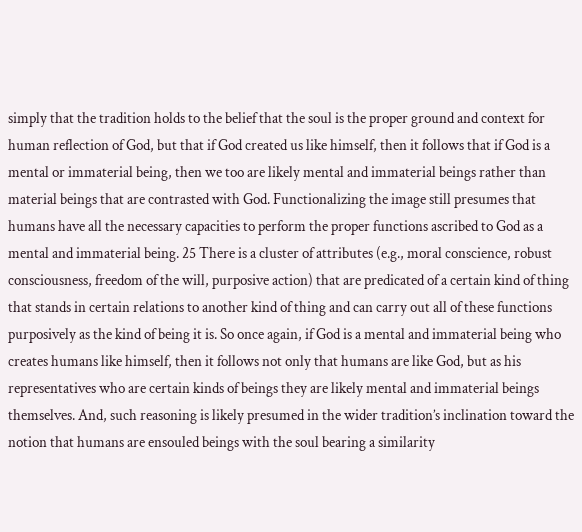simply that the tradition holds to the belief that the soul is the proper ground and context for human reflection of God, but that if God created us like himself, then it follows that if God is a mental or immaterial being, then we too are likely mental and immaterial beings rather than material beings that are contrasted with God. Functionalizing the image still presumes that humans have all the necessary capacities to perform the proper functions ascribed to God as a mental and immaterial being. 25 There is a cluster of attributes (e.g., moral conscience, robust consciousness, freedom of the will, purposive action) that are predicated of a certain kind of thing that stands in certain relations to another kind of thing and can carry out all of these functions purposively as the kind of being it is. So once again, if God is a mental and immaterial being who creates humans like himself, then it follows not only that humans are like God, but as his representatives who are certain kinds of beings they are likely mental and immaterial beings themselves. And, such reasoning is likely presumed in the wider tradition’s inclination toward the notion that humans are ensouled beings with the soul bearing a similarity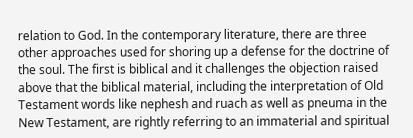relation to God. In the contemporary literature, there are three other approaches used for shoring up a defense for the doctrine of the soul. The first is biblical and it challenges the objection raised above that the biblical material, including the interpretation of Old Testament words like nephesh and ruach as well as pneuma in the New Testament, are rightly referring to an immaterial and spiritual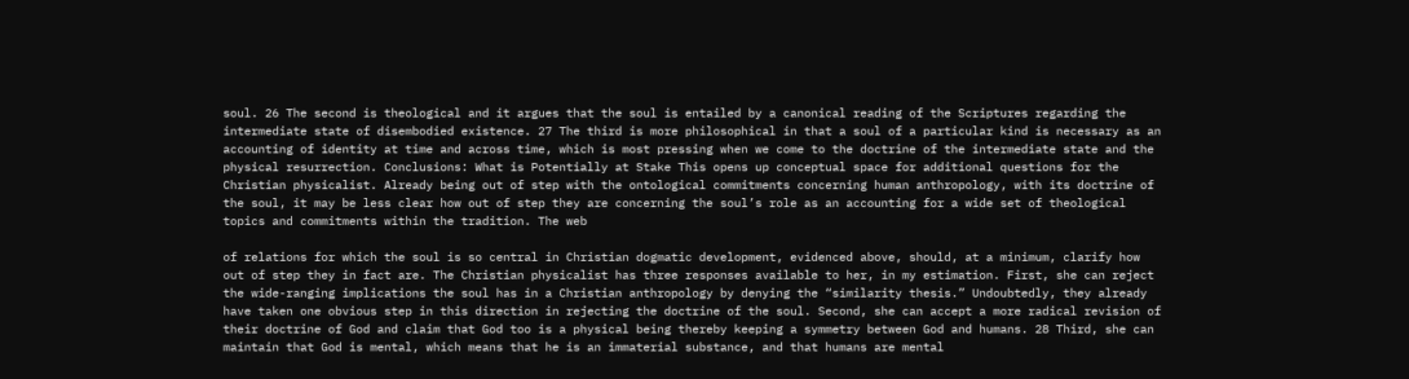soul. 26 The second is theological and it argues that the soul is entailed by a canonical reading of the Scriptures regarding the intermediate state of disembodied existence. 27 The third is more philosophical in that a soul of a particular kind is necessary as an accounting of identity at time and across time, which is most pressing when we come to the doctrine of the intermediate state and the physical resurrection. Conclusions: What is Potentially at Stake This opens up conceptual space for additional questions for the Christian physicalist. Already being out of step with the ontological commitments concerning human anthropology, with its doctrine of the soul, it may be less clear how out of step they are concerning the soul’s role as an accounting for a wide set of theological topics and commitments within the tradition. The web

of relations for which the soul is so central in Christian dogmatic development, evidenced above, should, at a minimum, clarify how out of step they in fact are. The Christian physicalist has three responses available to her, in my estimation. First, she can reject the wide-ranging implications the soul has in a Christian anthropology by denying the “similarity thesis.” Undoubtedly, they already have taken one obvious step in this direction in rejecting the doctrine of the soul. Second, she can accept a more radical revision of their doctrine of God and claim that God too is a physical being thereby keeping a symmetry between God and humans. 28 Third, she can maintain that God is mental, which means that he is an immaterial substance, and that humans are mental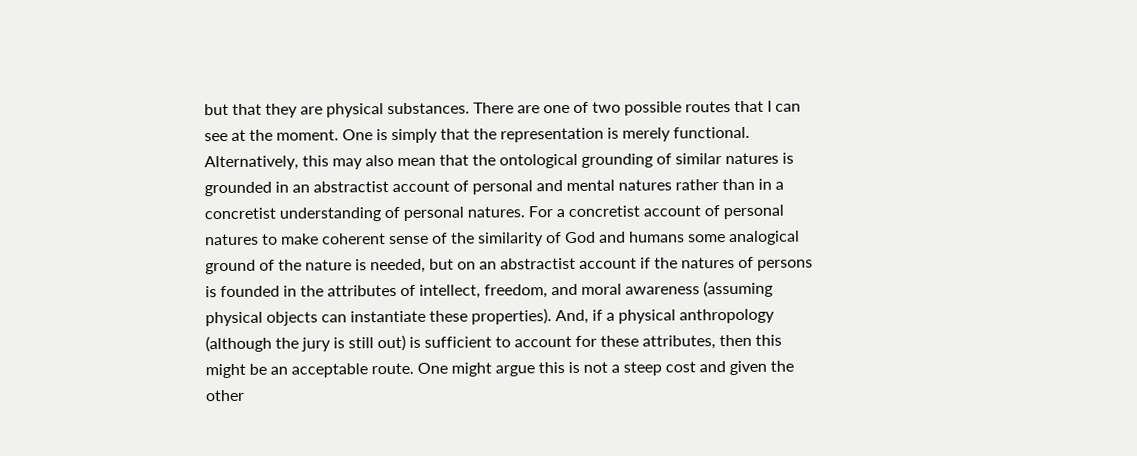but that they are physical substances. There are one of two possible routes that I can see at the moment. One is simply that the representation is merely functional. Alternatively, this may also mean that the ontological grounding of similar natures is grounded in an abstractist account of personal and mental natures rather than in a concretist understanding of personal natures. For a concretist account of personal natures to make coherent sense of the similarity of God and humans some analogical ground of the nature is needed, but on an abstractist account if the natures of persons is founded in the attributes of intellect, freedom, and moral awareness (assuming physical objects can instantiate these properties). And, if a physical anthropology (although the jury is still out) is sufficient to account for these attributes, then this might be an acceptable route. One might argue this is not a steep cost and given the other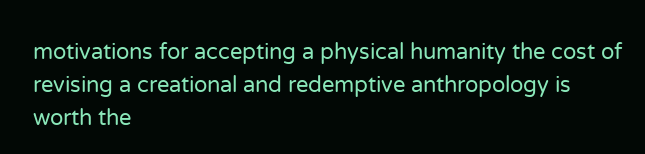motivations for accepting a physical humanity the cost of revising a creational and redemptive anthropology is worth the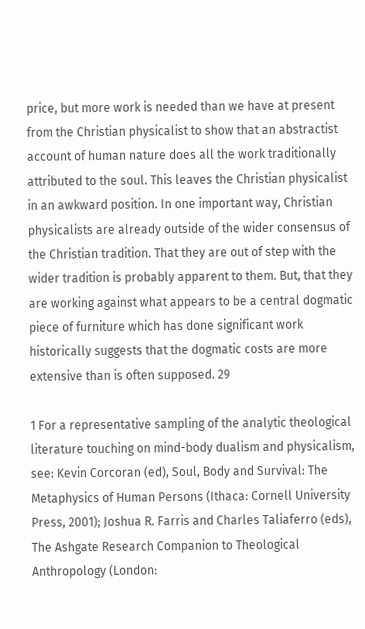price, but more work is needed than we have at present from the Christian physicalist to show that an abstractist account of human nature does all the work traditionally attributed to the soul. This leaves the Christian physicalist in an awkward position. In one important way, Christian physicalists are already outside of the wider consensus of the Christian tradition. That they are out of step with the wider tradition is probably apparent to them. But, that they are working against what appears to be a central dogmatic piece of furniture which has done significant work historically suggests that the dogmatic costs are more extensive than is often supposed. 29

1 For a representative sampling of the analytic theological literature touching on mind-body dualism and physicalism, see: Kevin Corcoran (ed), Soul, Body and Survival: The Metaphysics of Human Persons (Ithaca: Cornell University Press, 2001); Joshua R. Farris and Charles Taliaferro (eds), The Ashgate Research Companion to Theological Anthropology (London: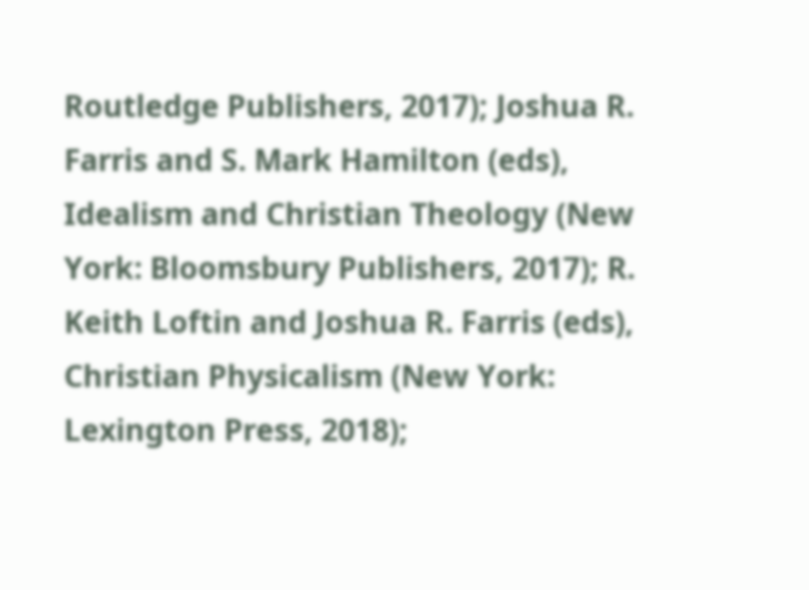Routledge Publishers, 2017); Joshua R. Farris and S. Mark Hamilton (eds), Idealism and Christian Theology (New York: Bloomsbury Publishers, 2017); R. Keith Loftin and Joshua R. Farris (eds), Christian Physicalism (New York: Lexington Press, 2018);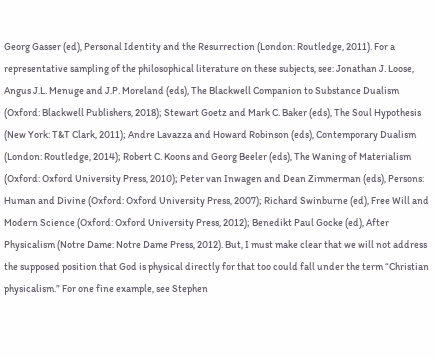Georg Gasser (ed), Personal Identity and the Resurrection (London: Routledge, 2011). For a representative sampling of the philosophical literature on these subjects, see: Jonathan J. Loose, Angus J.L. Menuge and J.P. Moreland (eds), The Blackwell Companion to Substance Dualism (Oxford: Blackwell Publishers, 2018); Stewart Goetz and Mark C. Baker (eds), The Soul Hypothesis (New York: T&T Clark, 2011); Andre Lavazza and Howard Robinson (eds), Contemporary Dualism (London: Routledge, 2014); Robert C. Koons and Georg Beeler (eds), The Waning of Materialism (Oxford: Oxford University Press, 2010); Peter van Inwagen and Dean Zimmerman (eds), Persons: Human and Divine (Oxford: Oxford University Press, 2007); Richard Swinburne (ed), Free Will and Modern Science (Oxford: Oxford University Press, 2012); Benedikt Paul Gocke (ed), After Physicalism (Notre Dame: Notre Dame Press, 2012). But, I must make clear that we will not address the supposed position that God is physical directly for that too could fall under the term “Christian physicalism.” For one fine example, see Stephen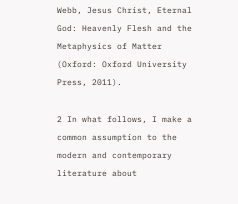Webb, Jesus Christ, Eternal God: Heavenly Flesh and the Metaphysics of Matter (Oxford: Oxford University Press, 2011).

2 In what follows, I make a common assumption to the modern and contemporary literature about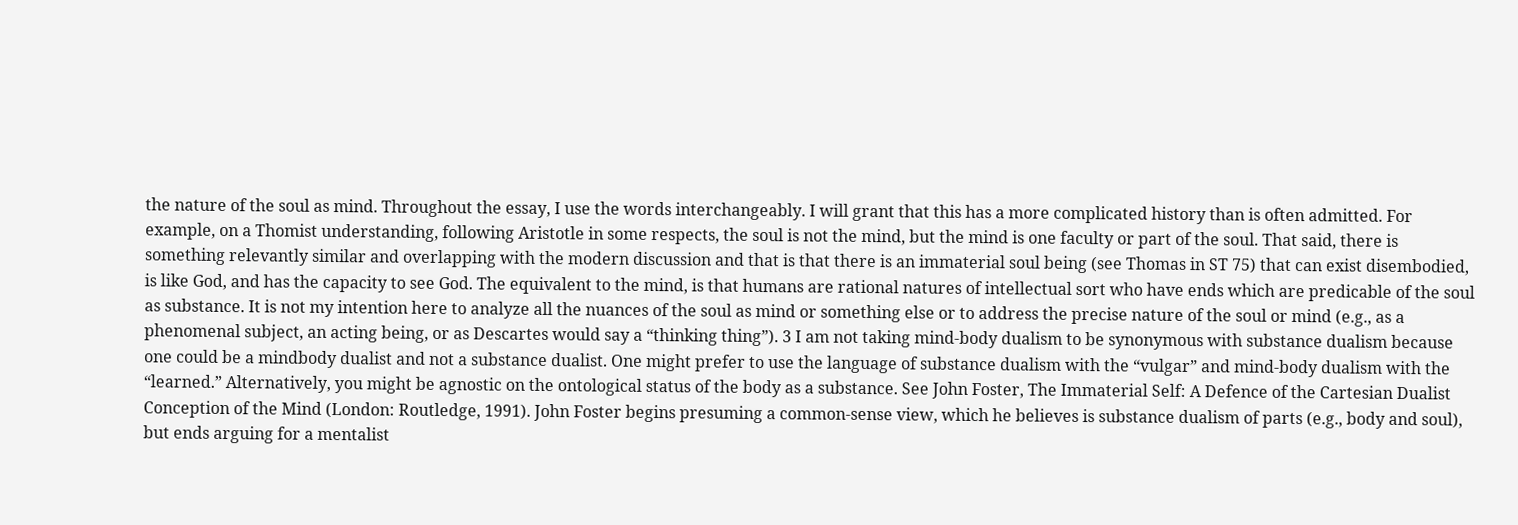the nature of the soul as mind. Throughout the essay, I use the words interchangeably. I will grant that this has a more complicated history than is often admitted. For example, on a Thomist understanding, following Aristotle in some respects, the soul is not the mind, but the mind is one faculty or part of the soul. That said, there is something relevantly similar and overlapping with the modern discussion and that is that there is an immaterial soul being (see Thomas in ST 75) that can exist disembodied, is like God, and has the capacity to see God. The equivalent to the mind, is that humans are rational natures of intellectual sort who have ends which are predicable of the soul as substance. It is not my intention here to analyze all the nuances of the soul as mind or something else or to address the precise nature of the soul or mind (e.g., as a phenomenal subject, an acting being, or as Descartes would say a “thinking thing”). 3 I am not taking mind-body dualism to be synonymous with substance dualism because one could be a mindbody dualist and not a substance dualist. One might prefer to use the language of substance dualism with the “vulgar” and mind-body dualism with the “learned.” Alternatively, you might be agnostic on the ontological status of the body as a substance. See John Foster, The Immaterial Self: A Defence of the Cartesian Dualist Conception of the Mind (London: Routledge, 1991). John Foster begins presuming a common-sense view, which he believes is substance dualism of parts (e.g., body and soul), but ends arguing for a mentalist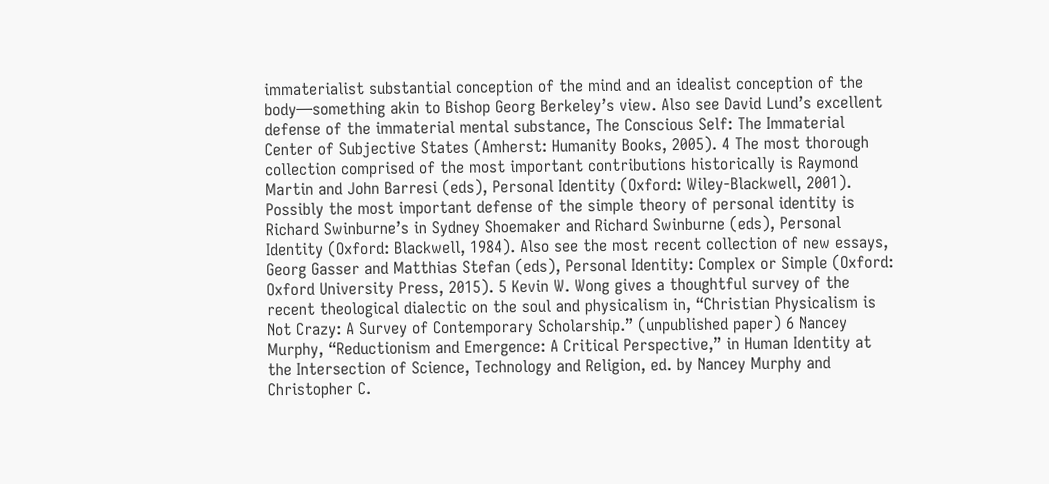immaterialist substantial conception of the mind and an idealist conception of the body—something akin to Bishop Georg Berkeley’s view. Also see David Lund’s excellent defense of the immaterial mental substance, The Conscious Self: The Immaterial Center of Subjective States (Amherst: Humanity Books, 2005). 4 The most thorough collection comprised of the most important contributions historically is Raymond Martin and John Barresi (eds), Personal Identity (Oxford: Wiley-Blackwell, 2001). Possibly the most important defense of the simple theory of personal identity is Richard Swinburne’s in Sydney Shoemaker and Richard Swinburne (eds), Personal Identity (Oxford: Blackwell, 1984). Also see the most recent collection of new essays, Georg Gasser and Matthias Stefan (eds), Personal Identity: Complex or Simple (Oxford: Oxford University Press, 2015). 5 Kevin W. Wong gives a thoughtful survey of the recent theological dialectic on the soul and physicalism in, “Christian Physicalism is Not Crazy: A Survey of Contemporary Scholarship.” (unpublished paper) 6 Nancey Murphy, “Reductionism and Emergence: A Critical Perspective,” in Human Identity at the Intersection of Science, Technology and Religion, ed. by Nancey Murphy and Christopher C.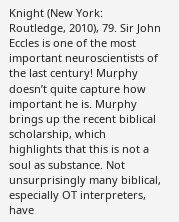Knight (New York: Routledge, 2010), 79. Sir John Eccles is one of the most important neuroscientists of the last century! Murphy doesn’t quite capture how important he is. Murphy brings up the recent biblical scholarship, which highlights that this is not a soul as substance. Not unsurprisingly many biblical, especially OT interpreters, have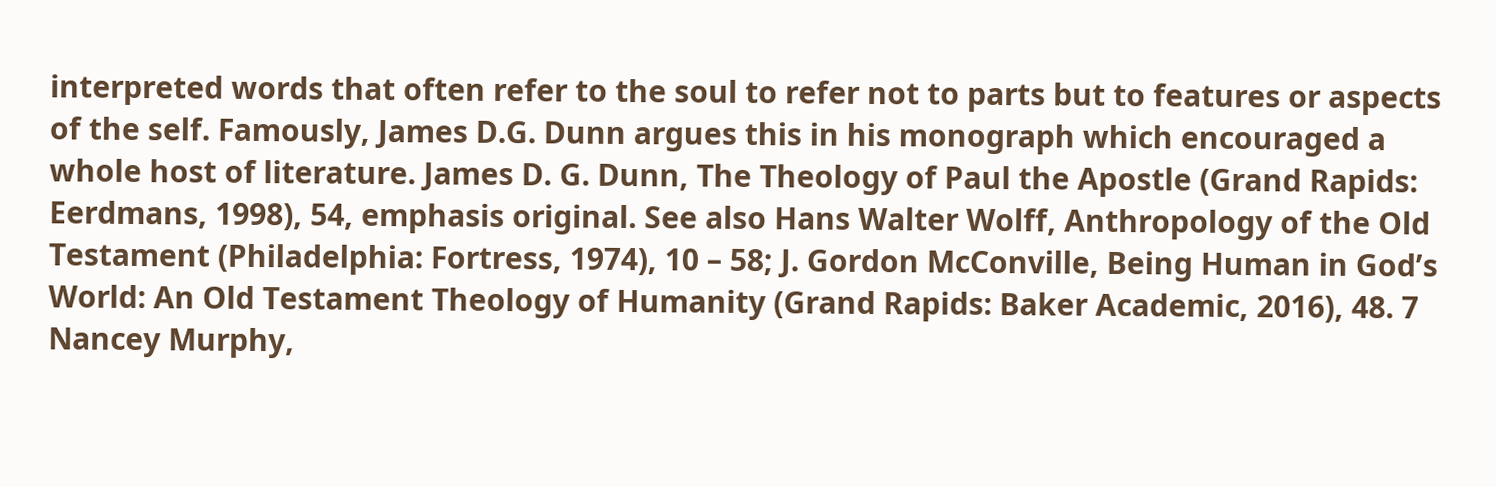interpreted words that often refer to the soul to refer not to parts but to features or aspects of the self. Famously, James D.G. Dunn argues this in his monograph which encouraged a whole host of literature. James D. G. Dunn, The Theology of Paul the Apostle (Grand Rapids: Eerdmans, 1998), 54, emphasis original. See also Hans Walter Wolff, Anthropology of the Old Testament (Philadelphia: Fortress, 1974), 10 – 58; J. Gordon McConville, Being Human in God’s World: An Old Testament Theology of Humanity (Grand Rapids: Baker Academic, 2016), 48. 7 Nancey Murphy,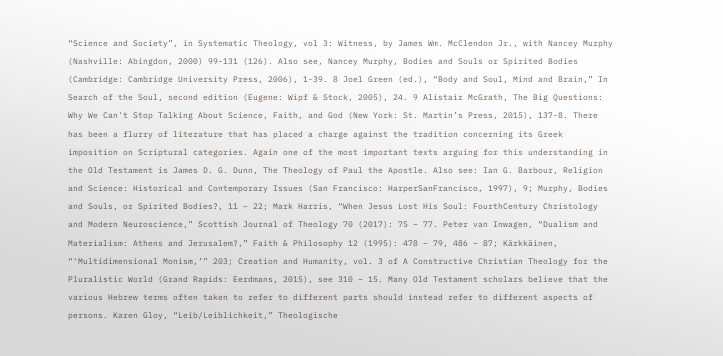“Science and Society”, in Systematic Theology, vol 3: Witness, by James Wm. McClendon Jr., with Nancey Murphy (Nashville: Abingdon, 2000) 99-131 (126). Also see, Nancey Murphy, Bodies and Souls or Spirited Bodies (Cambridge: Cambridge University Press, 2006), 1-39. 8 Joel Green (ed.), “Body and Soul, Mind and Brain,” In Search of the Soul, second edition (Eugene: Wipf & Stock, 2005), 24. 9 Alistair McGrath, The Big Questions: Why We Can't Stop Talking About Science, Faith, and God (New York: St. Martin’s Press, 2015), 137-8. There has been a flurry of literature that has placed a charge against the tradition concerning its Greek imposition on Scriptural categories. Again one of the most important texts arguing for this understanding in the Old Testament is James D. G. Dunn, The Theology of Paul the Apostle. Also see: Ian G. Barbour, Religion and Science: Historical and Contemporary Issues (San Francisco: HarperSanFrancisco, 1997), 9; Murphy, Bodies and Souls, or Spirited Bodies?, 11 – 22; Mark Harris, “When Jesus Lost His Soul: FourthCentury Christology and Modern Neuroscience,” Scottish Journal of Theology 70 (2017): 75 – 77. Peter van Inwagen, “Dualism and Materialism: Athens and Jerusalem?,” Faith & Philosophy 12 (1995): 478 – 79, 486 – 87; Kärkkäinen, “‘Multidimensional Monism,’” 203; Creation and Humanity, vol. 3 of A Constructive Christian Theology for the Pluralistic World (Grand Rapids: Eerdmans, 2015), see 310 – 15. Many Old Testament scholars believe that the various Hebrew terms often taken to refer to different parts should instead refer to different aspects of persons. Karen Gloy, “Leib/Leiblichkeit,” Theologische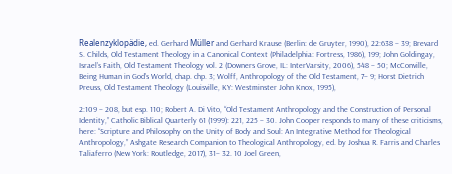Realenzyklopädie, ed. Gerhard Müller and Gerhard Krause (Berlin: de Gruyter, 1990), 22:638 – 39; Brevard S. Childs, Old Testament Theology in a Canonical Context (Philadelphia: Fortress, 1986), 199; John Goldingay, Israel’s Faith, Old Testament Theology vol. 2 (Downers Grove, IL: InterVarsity, 2006), 548 – 50; McConville, Being Human in God’s World, chap. chp. 3; Wolff, Anthropology of the Old Testament, 7– 9; Horst Dietrich Preuss, Old Testament Theology (Louisville, KY: Westminster John Knox, 1995),

2:109 – 208, but esp. 110; Robert A. Di Vito, “Old Testament Anthropology and the Construction of Personal Identity,” Catholic Biblical Quarterly 61 (1999): 221, 225 – 30. John Cooper responds to many of these criticisms, here: “Scripture and Philosophy on the Unity of Body and Soul: An Integrative Method for Theological Anthropology,” Ashgate Research Companion to Theological Anthropology, ed. by Joshua R. Farris and Charles Taliaferro (New York: Routledge, 2017), 31– 32. 10 Joel Green,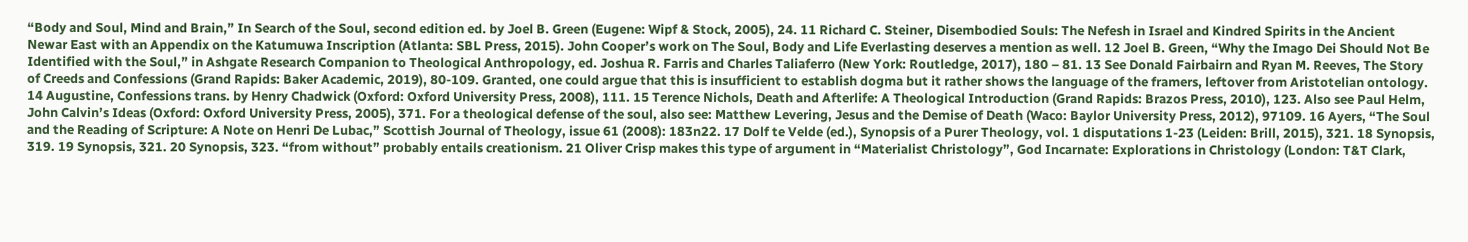“Body and Soul, Mind and Brain,” In Search of the Soul, second edition ed. by Joel B. Green (Eugene: Wipf & Stock, 2005), 24. 11 Richard C. Steiner, Disembodied Souls: The Nefesh in Israel and Kindred Spirits in the Ancient Newar East with an Appendix on the Katumuwa Inscription (Atlanta: SBL Press, 2015). John Cooper’s work on The Soul, Body and Life Everlasting deserves a mention as well. 12 Joel B. Green, “Why the Imago Dei Should Not Be Identified with the Soul,” in Ashgate Research Companion to Theological Anthropology, ed. Joshua R. Farris and Charles Taliaferro (New York: Routledge, 2017), 180 – 81. 13 See Donald Fairbairn and Ryan M. Reeves, The Story of Creeds and Confessions (Grand Rapids: Baker Academic, 2019), 80-109. Granted, one could argue that this is insufficient to establish dogma but it rather shows the language of the framers, leftover from Aristotelian ontology. 14 Augustine, Confessions trans. by Henry Chadwick (Oxford: Oxford University Press, 2008), 111. 15 Terence Nichols, Death and Afterlife: A Theological Introduction (Grand Rapids: Brazos Press, 2010), 123. Also see Paul Helm, John Calvin’s Ideas (Oxford: Oxford University Press, 2005), 371. For a theological defense of the soul, also see: Matthew Levering, Jesus and the Demise of Death (Waco: Baylor University Press, 2012), 97109. 16 Ayers, “The Soul and the Reading of Scripture: A Note on Henri De Lubac,” Scottish Journal of Theology, issue 61 (2008): 183n22. 17 Dolf te Velde (ed.), Synopsis of a Purer Theology, vol. 1 disputations 1-23 (Leiden: Brill, 2015), 321. 18 Synopsis, 319. 19 Synopsis, 321. 20 Synopsis, 323. “from without” probably entails creationism. 21 Oliver Crisp makes this type of argument in “Materialist Christology”, God Incarnate: Explorations in Christology (London: T&T Clark,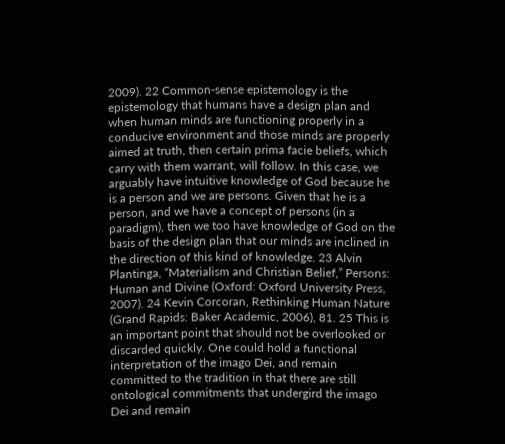2009). 22 Common-sense epistemology is the epistemology that humans have a design plan and when human minds are functioning properly in a conducive environment and those minds are properly aimed at truth, then certain prima facie beliefs, which carry with them warrant, will follow. In this case, we arguably have intuitive knowledge of God because he is a person and we are persons. Given that he is a person, and we have a concept of persons (in a paradigm), then we too have knowledge of God on the basis of the design plan that our minds are inclined in the direction of this kind of knowledge. 23 Alvin Plantinga, “Materialism and Christian Belief,” Persons: Human and Divine (Oxford: Oxford University Press, 2007). 24 Kevin Corcoran, Rethinking Human Nature (Grand Rapids: Baker Academic, 2006), 81. 25 This is an important point that should not be overlooked or discarded quickly. One could hold a functional interpretation of the imago Dei, and remain committed to the tradition in that there are still ontological commitments that undergird the imago Dei and remain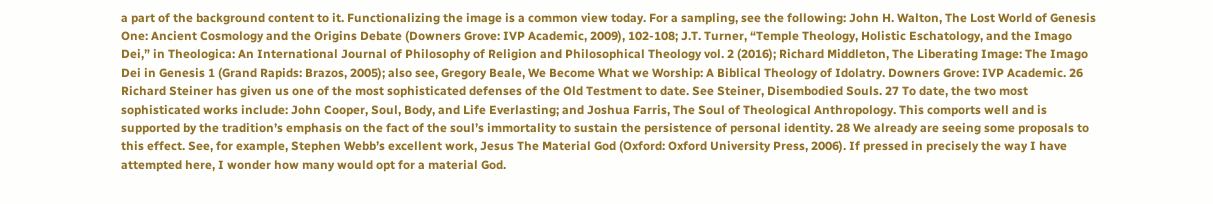a part of the background content to it. Functionalizing the image is a common view today. For a sampling, see the following: John H. Walton, The Lost World of Genesis One: Ancient Cosmology and the Origins Debate (Downers Grove: IVP Academic, 2009), 102-108; J.T. Turner, “Temple Theology, Holistic Eschatology, and the Imago Dei,” in Theologica: An International Journal of Philosophy of Religion and Philosophical Theology vol. 2 (2016); Richard Middleton, The Liberating Image: The Imago Dei in Genesis 1 (Grand Rapids: Brazos, 2005); also see, Gregory Beale, We Become What we Worship: A Biblical Theology of Idolatry. Downers Grove: IVP Academic. 26 Richard Steiner has given us one of the most sophisticated defenses of the Old Testment to date. See Steiner, Disembodied Souls. 27 To date, the two most sophisticated works include: John Cooper, Soul, Body, and Life Everlasting; and Joshua Farris, The Soul of Theological Anthropology. This comports well and is supported by the tradition’s emphasis on the fact of the soul’s immortality to sustain the persistence of personal identity. 28 We already are seeing some proposals to this effect. See, for example, Stephen Webb’s excellent work, Jesus The Material God (Oxford: Oxford University Press, 2006). If pressed in precisely the way I have attempted here, I wonder how many would opt for a material God.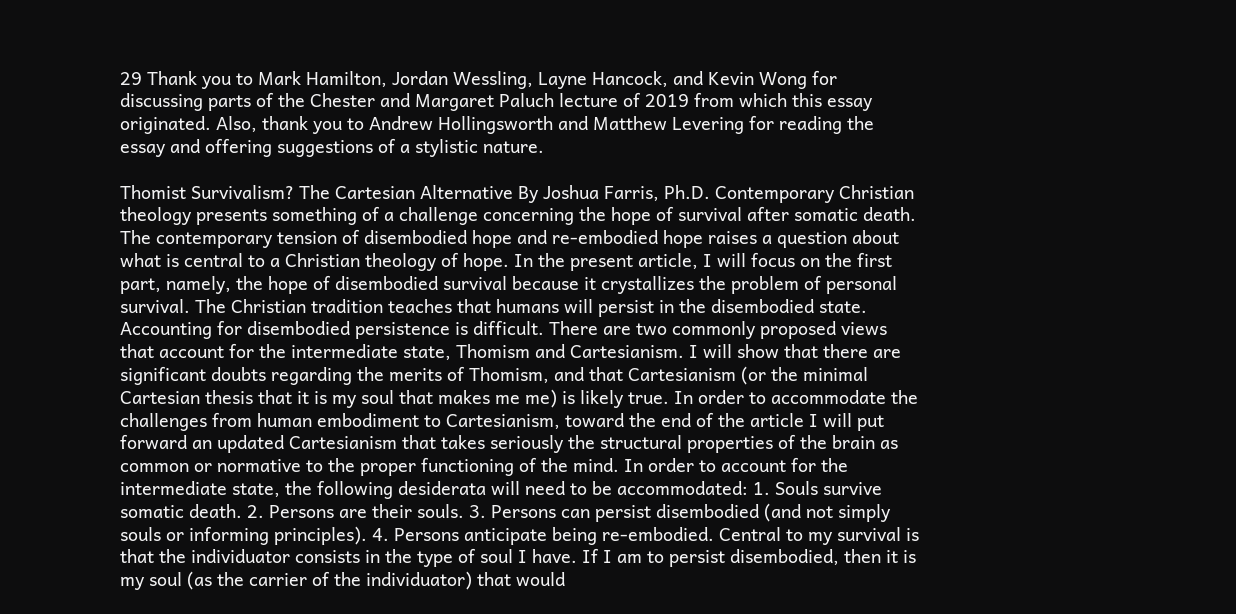29 Thank you to Mark Hamilton, Jordan Wessling, Layne Hancock, and Kevin Wong for discussing parts of the Chester and Margaret Paluch lecture of 2019 from which this essay originated. Also, thank you to Andrew Hollingsworth and Matthew Levering for reading the essay and offering suggestions of a stylistic nature.

Thomist Survivalism? The Cartesian Alternative By Joshua Farris, Ph.D. Contemporary Christian theology presents something of a challenge concerning the hope of survival after somatic death. The contemporary tension of disembodied hope and re-embodied hope raises a question about what is central to a Christian theology of hope. In the present article, I will focus on the first part, namely, the hope of disembodied survival because it crystallizes the problem of personal survival. The Christian tradition teaches that humans will persist in the disembodied state. Accounting for disembodied persistence is difficult. There are two commonly proposed views that account for the intermediate state, Thomism and Cartesianism. I will show that there are significant doubts regarding the merits of Thomism, and that Cartesianism (or the minimal Cartesian thesis that it is my soul that makes me me) is likely true. In order to accommodate the challenges from human embodiment to Cartesianism, toward the end of the article I will put forward an updated Cartesianism that takes seriously the structural properties of the brain as common or normative to the proper functioning of the mind. In order to account for the intermediate state, the following desiderata will need to be accommodated: 1. Souls survive somatic death. 2. Persons are their souls. 3. Persons can persist disembodied (and not simply souls or informing principles). 4. Persons anticipate being re-embodied. Central to my survival is that the individuator consists in the type of soul I have. If I am to persist disembodied, then it is my soul (as the carrier of the individuator) that would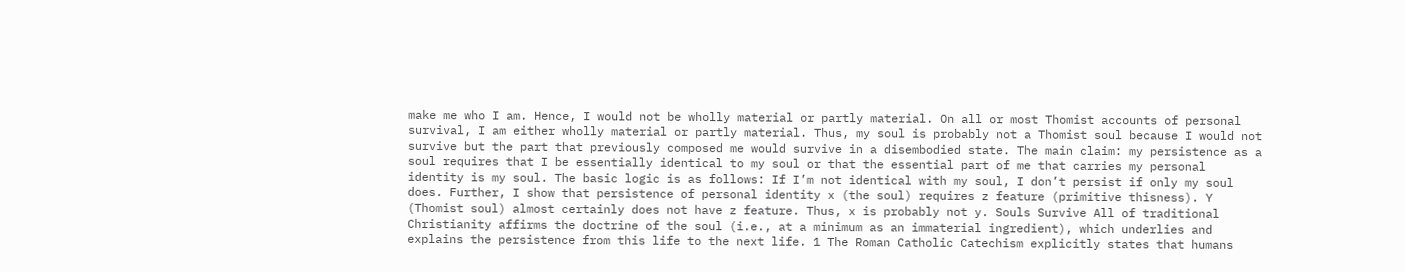make me who I am. Hence, I would not be wholly material or partly material. On all or most Thomist accounts of personal survival, I am either wholly material or partly material. Thus, my soul is probably not a Thomist soul because I would not survive but the part that previously composed me would survive in a disembodied state. The main claim: my persistence as a soul requires that I be essentially identical to my soul or that the essential part of me that carries my personal identity is my soul. The basic logic is as follows: If I’m not identical with my soul, I don’t persist if only my soul does. Further, I show that persistence of personal identity x (the soul) requires z feature (primitive thisness). Y (Thomist soul) almost certainly does not have z feature. Thus, x is probably not y. Souls Survive All of traditional Christianity affirms the doctrine of the soul (i.e., at a minimum as an immaterial ingredient), which underlies and explains the persistence from this life to the next life. 1 The Roman Catholic Catechism explicitly states that humans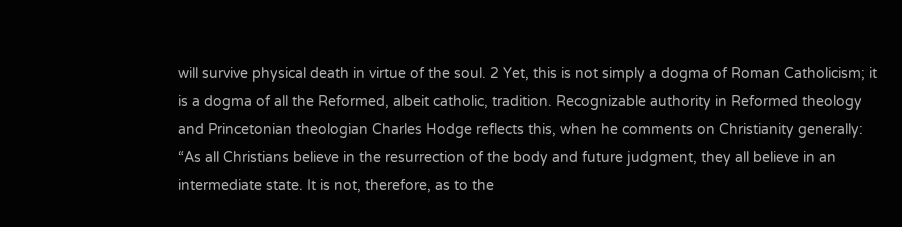will survive physical death in virtue of the soul. 2 Yet, this is not simply a dogma of Roman Catholicism; it is a dogma of all the Reformed, albeit catholic, tradition. Recognizable authority in Reformed theology and Princetonian theologian Charles Hodge reflects this, when he comments on Christianity generally: “As all Christians believe in the resurrection of the body and future judgment, they all believe in an intermediate state. It is not, therefore, as to the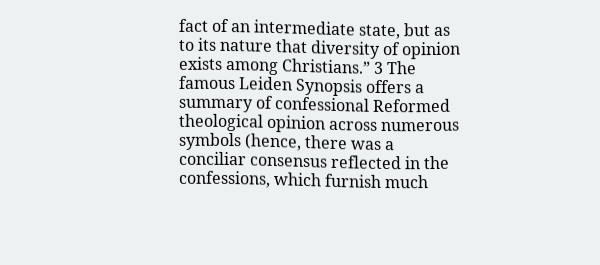fact of an intermediate state, but as to its nature that diversity of opinion exists among Christians.” 3 The famous Leiden Synopsis offers a summary of confessional Reformed theological opinion across numerous symbols (hence, there was a conciliar consensus reflected in the confessions, which furnish much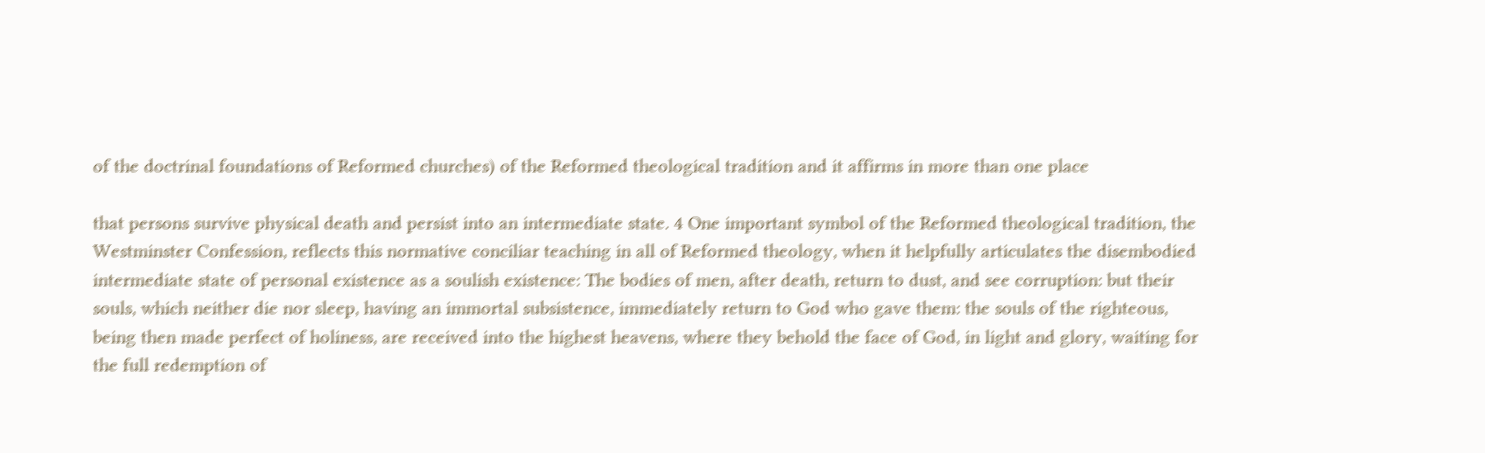of the doctrinal foundations of Reformed churches) of the Reformed theological tradition and it affirms in more than one place

that persons survive physical death and persist into an intermediate state. 4 One important symbol of the Reformed theological tradition, the Westminster Confession, reflects this normative conciliar teaching in all of Reformed theology, when it helpfully articulates the disembodied intermediate state of personal existence as a soulish existence: The bodies of men, after death, return to dust, and see corruption: but their souls, which neither die nor sleep, having an immortal subsistence, immediately return to God who gave them: the souls of the righteous, being then made perfect of holiness, are received into the highest heavens, where they behold the face of God, in light and glory, waiting for the full redemption of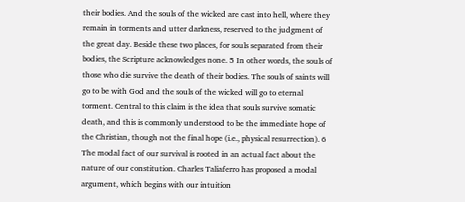their bodies. And the souls of the wicked are cast into hell, where they remain in torments and utter darkness, reserved to the judgment of the great day. Beside these two places, for souls separated from their bodies, the Scripture acknowledges none. 5 In other words, the souls of those who die survive the death of their bodies. The souls of saints will go to be with God and the souls of the wicked will go to eternal torment. Central to this claim is the idea that souls survive somatic death, and this is commonly understood to be the immediate hope of the Christian, though not the final hope (i.e., physical resurrection). 6 The modal fact of our survival is rooted in an actual fact about the nature of our constitution. Charles Taliaferro has proposed a modal argument, which begins with our intuition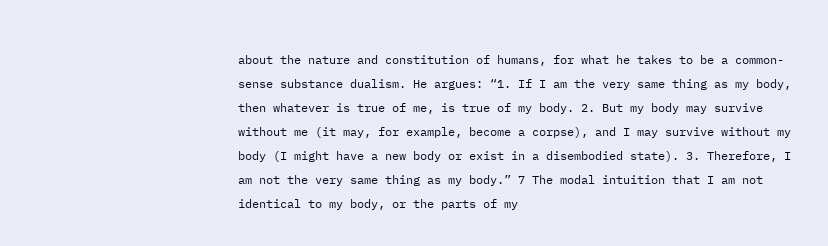about the nature and constitution of humans, for what he takes to be a common-sense substance dualism. He argues: “1. If I am the very same thing as my body, then whatever is true of me, is true of my body. 2. But my body may survive without me (it may, for example, become a corpse), and I may survive without my body (I might have a new body or exist in a disembodied state). 3. Therefore, I am not the very same thing as my body.” 7 The modal intuition that I am not identical to my body, or the parts of my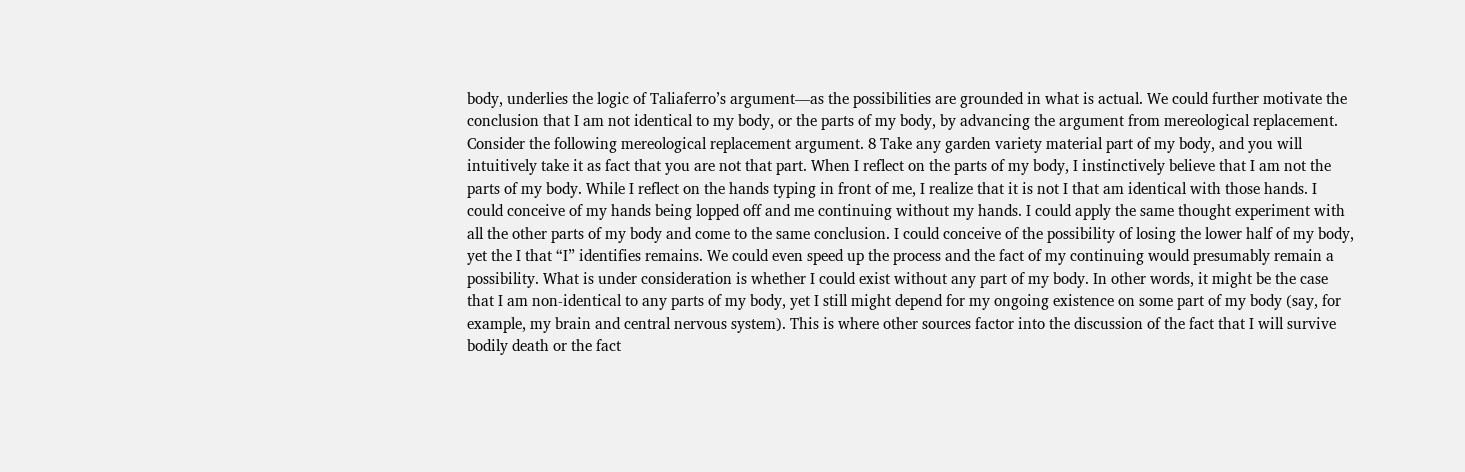body, underlies the logic of Taliaferro’s argument—as the possibilities are grounded in what is actual. We could further motivate the conclusion that I am not identical to my body, or the parts of my body, by advancing the argument from mereological replacement. Consider the following mereological replacement argument. 8 Take any garden variety material part of my body, and you will intuitively take it as fact that you are not that part. When I reflect on the parts of my body, I instinctively believe that I am not the parts of my body. While I reflect on the hands typing in front of me, I realize that it is not I that am identical with those hands. I could conceive of my hands being lopped off and me continuing without my hands. I could apply the same thought experiment with all the other parts of my body and come to the same conclusion. I could conceive of the possibility of losing the lower half of my body, yet the I that “I” identifies remains. We could even speed up the process and the fact of my continuing would presumably remain a possibility. What is under consideration is whether I could exist without any part of my body. In other words, it might be the case that I am non-identical to any parts of my body, yet I still might depend for my ongoing existence on some part of my body (say, for example, my brain and central nervous system). This is where other sources factor into the discussion of the fact that I will survive bodily death or the fact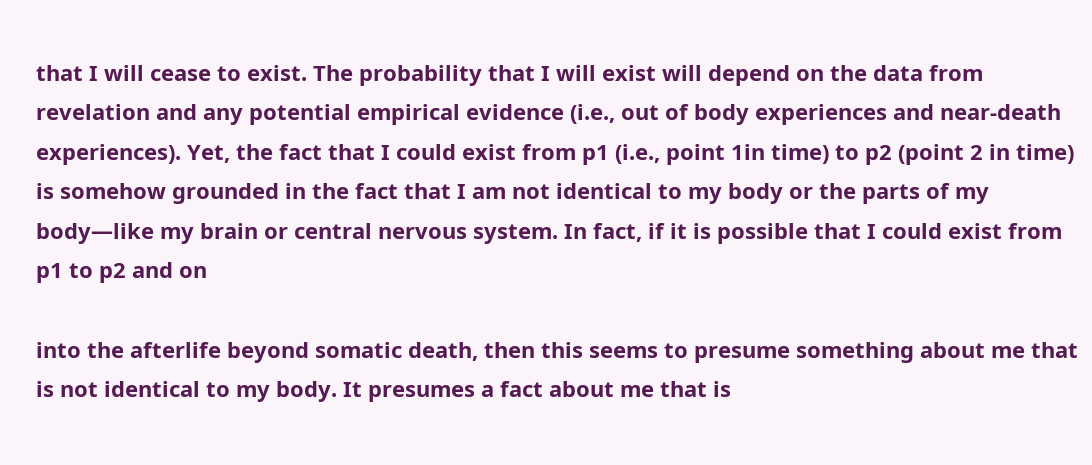that I will cease to exist. The probability that I will exist will depend on the data from revelation and any potential empirical evidence (i.e., out of body experiences and near-death experiences). Yet, the fact that I could exist from p1 (i.e., point 1in time) to p2 (point 2 in time) is somehow grounded in the fact that I am not identical to my body or the parts of my body—like my brain or central nervous system. In fact, if it is possible that I could exist from p1 to p2 and on

into the afterlife beyond somatic death, then this seems to presume something about me that is not identical to my body. It presumes a fact about me that is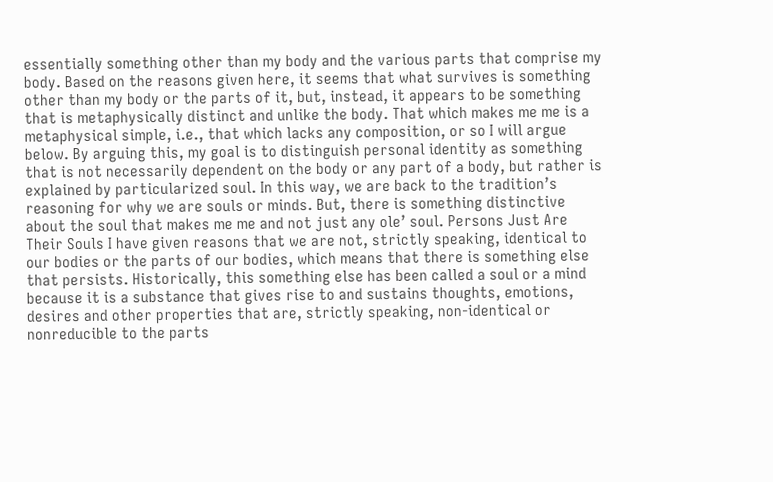essentially something other than my body and the various parts that comprise my body. Based on the reasons given here, it seems that what survives is something other than my body or the parts of it, but, instead, it appears to be something that is metaphysically distinct and unlike the body. That which makes me me is a metaphysical simple, i.e., that which lacks any composition, or so I will argue below. By arguing this, my goal is to distinguish personal identity as something that is not necessarily dependent on the body or any part of a body, but rather is explained by particularized soul. In this way, we are back to the tradition’s reasoning for why we are souls or minds. But, there is something distinctive about the soul that makes me me and not just any ole’ soul. Persons Just Are Their Souls I have given reasons that we are not, strictly speaking, identical to our bodies or the parts of our bodies, which means that there is something else that persists. Historically, this something else has been called a soul or a mind because it is a substance that gives rise to and sustains thoughts, emotions, desires and other properties that are, strictly speaking, non-identical or nonreducible to the parts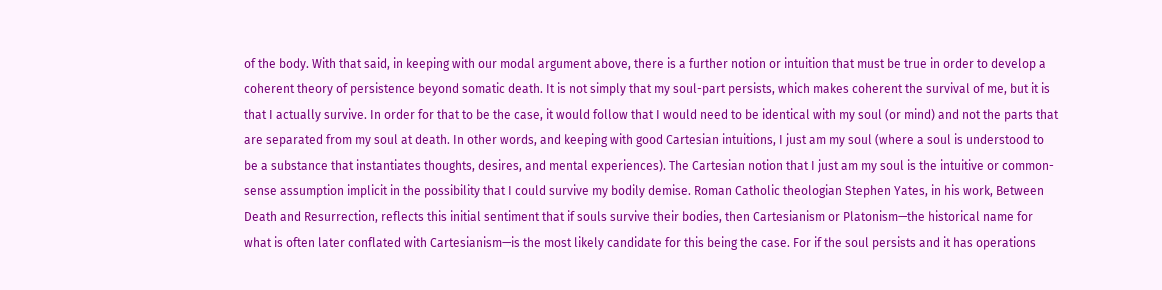of the body. With that said, in keeping with our modal argument above, there is a further notion or intuition that must be true in order to develop a coherent theory of persistence beyond somatic death. It is not simply that my soul-part persists, which makes coherent the survival of me, but it is that I actually survive. In order for that to be the case, it would follow that I would need to be identical with my soul (or mind) and not the parts that are separated from my soul at death. In other words, and keeping with good Cartesian intuitions, I just am my soul (where a soul is understood to be a substance that instantiates thoughts, desires, and mental experiences). The Cartesian notion that I just am my soul is the intuitive or common-sense assumption implicit in the possibility that I could survive my bodily demise. Roman Catholic theologian Stephen Yates, in his work, Between Death and Resurrection, reflects this initial sentiment that if souls survive their bodies, then Cartesianism or Platonism—the historical name for what is often later conflated with Cartesianism—is the most likely candidate for this being the case. For if the soul persists and it has operations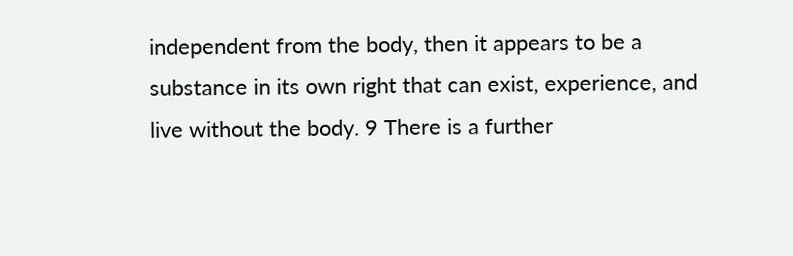independent from the body, then it appears to be a substance in its own right that can exist, experience, and live without the body. 9 There is a further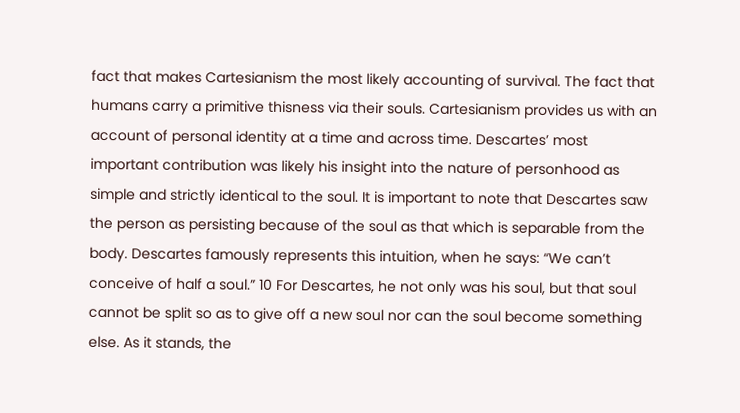fact that makes Cartesianism the most likely accounting of survival. The fact that humans carry a primitive thisness via their souls. Cartesianism provides us with an account of personal identity at a time and across time. Descartes’ most important contribution was likely his insight into the nature of personhood as simple and strictly identical to the soul. It is important to note that Descartes saw the person as persisting because of the soul as that which is separable from the body. Descartes famously represents this intuition, when he says: “We can’t conceive of half a soul.” 10 For Descartes, he not only was his soul, but that soul cannot be split so as to give off a new soul nor can the soul become something else. As it stands, the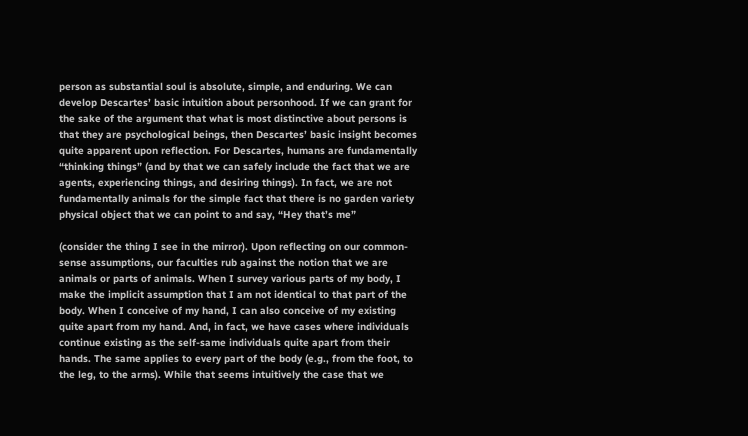person as substantial soul is absolute, simple, and enduring. We can develop Descartes’ basic intuition about personhood. If we can grant for the sake of the argument that what is most distinctive about persons is that they are psychological beings, then Descartes’ basic insight becomes quite apparent upon reflection. For Descartes, humans are fundamentally “thinking things” (and by that we can safely include the fact that we are agents, experiencing things, and desiring things). In fact, we are not fundamentally animals for the simple fact that there is no garden variety physical object that we can point to and say, “Hey that’s me”

(consider the thing I see in the mirror). Upon reflecting on our common-sense assumptions, our faculties rub against the notion that we are animals or parts of animals. When I survey various parts of my body, I make the implicit assumption that I am not identical to that part of the body. When I conceive of my hand, I can also conceive of my existing quite apart from my hand. And, in fact, we have cases where individuals continue existing as the self-same individuals quite apart from their hands. The same applies to every part of the body (e.g., from the foot, to the leg, to the arms). While that seems intuitively the case that we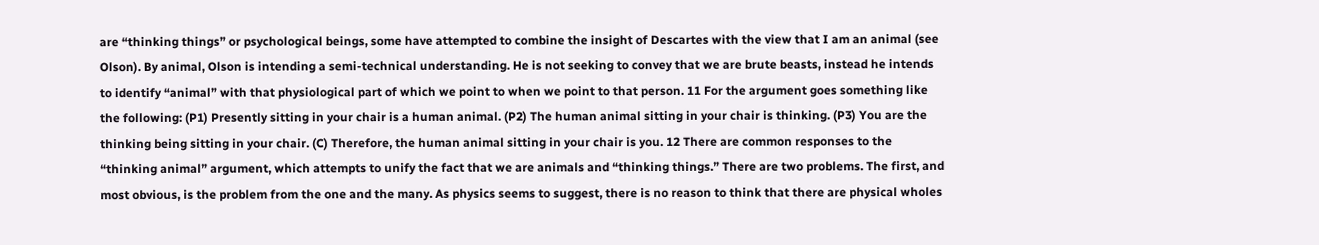are “thinking things” or psychological beings, some have attempted to combine the insight of Descartes with the view that I am an animal (see Olson). By animal, Olson is intending a semi-technical understanding. He is not seeking to convey that we are brute beasts, instead he intends to identify “animal” with that physiological part of which we point to when we point to that person. 11 For the argument goes something like the following: (P1) Presently sitting in your chair is a human animal. (P2) The human animal sitting in your chair is thinking. (P3) You are the thinking being sitting in your chair. (C) Therefore, the human animal sitting in your chair is you. 12 There are common responses to the “thinking animal” argument, which attempts to unify the fact that we are animals and “thinking things.” There are two problems. The first, and most obvious, is the problem from the one and the many. As physics seems to suggest, there is no reason to think that there are physical wholes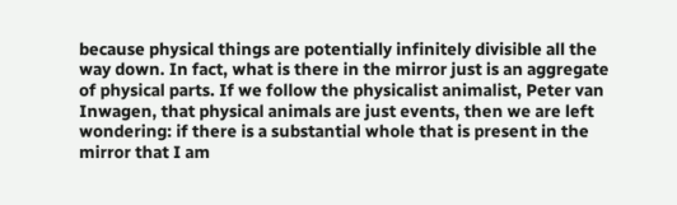because physical things are potentially infinitely divisible all the way down. In fact, what is there in the mirror just is an aggregate of physical parts. If we follow the physicalist animalist, Peter van Inwagen, that physical animals are just events, then we are left wondering: if there is a substantial whole that is present in the mirror that I am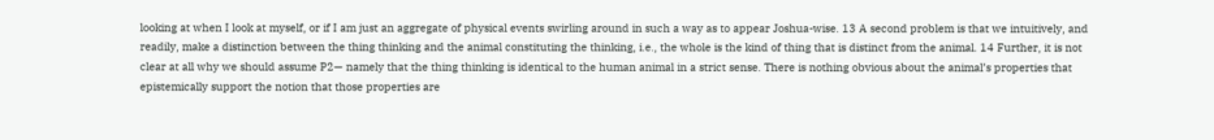looking at when I look at myself, or if I am just an aggregate of physical events swirling around in such a way as to appear Joshua-wise. 13 A second problem is that we intuitively, and readily, make a distinction between the thing thinking and the animal constituting the thinking, i.e., the whole is the kind of thing that is distinct from the animal. 14 Further, it is not clear at all why we should assume P2— namely that the thing thinking is identical to the human animal in a strict sense. There is nothing obvious about the animal’s properties that epistemically support the notion that those properties are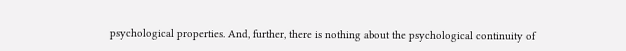psychological properties. And, further, there is nothing about the psychological continuity of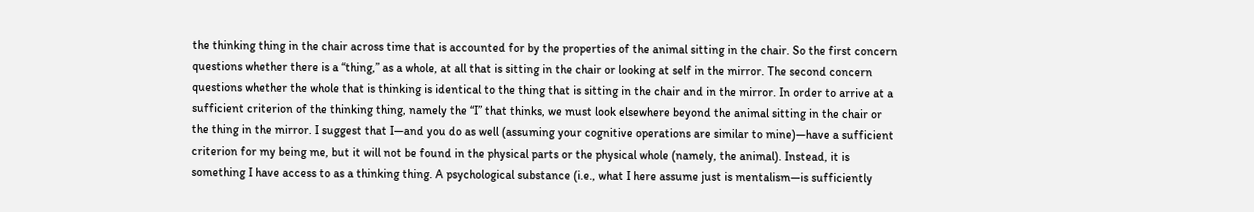the thinking thing in the chair across time that is accounted for by the properties of the animal sitting in the chair. So the first concern questions whether there is a “thing,” as a whole, at all that is sitting in the chair or looking at self in the mirror. The second concern questions whether the whole that is thinking is identical to the thing that is sitting in the chair and in the mirror. In order to arrive at a sufficient criterion of the thinking thing, namely the “I” that thinks, we must look elsewhere beyond the animal sitting in the chair or the thing in the mirror. I suggest that I—and you do as well (assuming your cognitive operations are similar to mine)—have a sufficient criterion for my being me, but it will not be found in the physical parts or the physical whole (namely, the animal). Instead, it is something I have access to as a thinking thing. A psychological substance (i.e., what I here assume just is mentalism—is sufficiently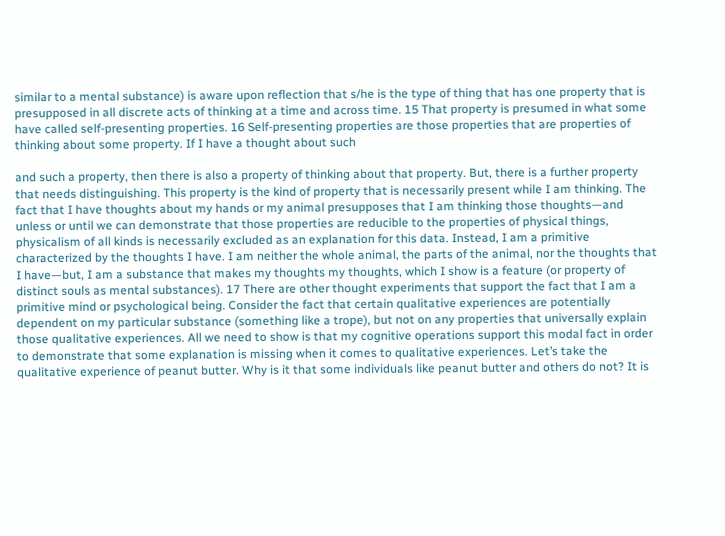similar to a mental substance) is aware upon reflection that s/he is the type of thing that has one property that is presupposed in all discrete acts of thinking at a time and across time. 15 That property is presumed in what some have called self-presenting properties. 16 Self-presenting properties are those properties that are properties of thinking about some property. If I have a thought about such

and such a property, then there is also a property of thinking about that property. But, there is a further property that needs distinguishing. This property is the kind of property that is necessarily present while I am thinking. The fact that I have thoughts about my hands or my animal presupposes that I am thinking those thoughts—and unless or until we can demonstrate that those properties are reducible to the properties of physical things, physicalism of all kinds is necessarily excluded as an explanation for this data. Instead, I am a primitive characterized by the thoughts I have. I am neither the whole animal, the parts of the animal, nor the thoughts that I have—but, I am a substance that makes my thoughts my thoughts, which I show is a feature (or property of distinct souls as mental substances). 17 There are other thought experiments that support the fact that I am a primitive mind or psychological being. Consider the fact that certain qualitative experiences are potentially dependent on my particular substance (something like a trope), but not on any properties that universally explain those qualitative experiences. All we need to show is that my cognitive operations support this modal fact in order to demonstrate that some explanation is missing when it comes to qualitative experiences. Let’s take the qualitative experience of peanut butter. Why is it that some individuals like peanut butter and others do not? It is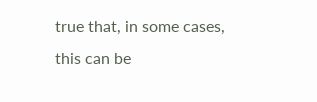true that, in some cases, this can be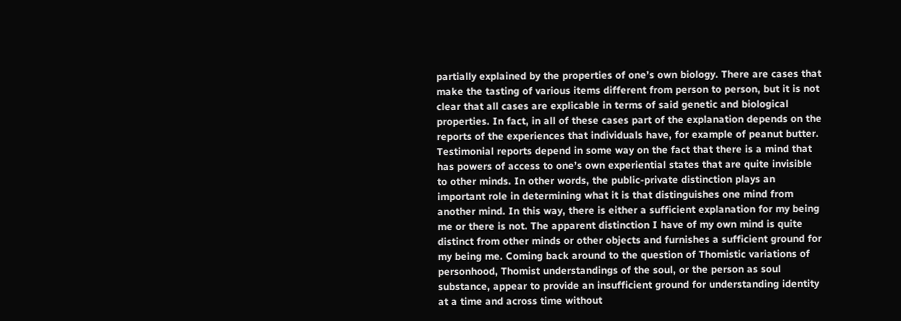partially explained by the properties of one’s own biology. There are cases that make the tasting of various items different from person to person, but it is not clear that all cases are explicable in terms of said genetic and biological properties. In fact, in all of these cases part of the explanation depends on the reports of the experiences that individuals have, for example of peanut butter. Testimonial reports depend in some way on the fact that there is a mind that has powers of access to one’s own experiential states that are quite invisible to other minds. In other words, the public-private distinction plays an important role in determining what it is that distinguishes one mind from another mind. In this way, there is either a sufficient explanation for my being me or there is not. The apparent distinction I have of my own mind is quite distinct from other minds or other objects and furnishes a sufficient ground for my being me. Coming back around to the question of Thomistic variations of personhood, Thomist understandings of the soul, or the person as soul substance, appear to provide an insufficient ground for understanding identity at a time and across time without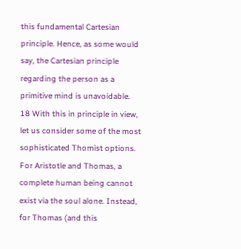this fundamental Cartesian principle. Hence, as some would say, the Cartesian principle regarding the person as a primitive mind is unavoidable. 18 With this in principle in view, let us consider some of the most sophisticated Thomist options. For Aristotle and Thomas, a complete human being cannot exist via the soul alone. Instead, for Thomas (and this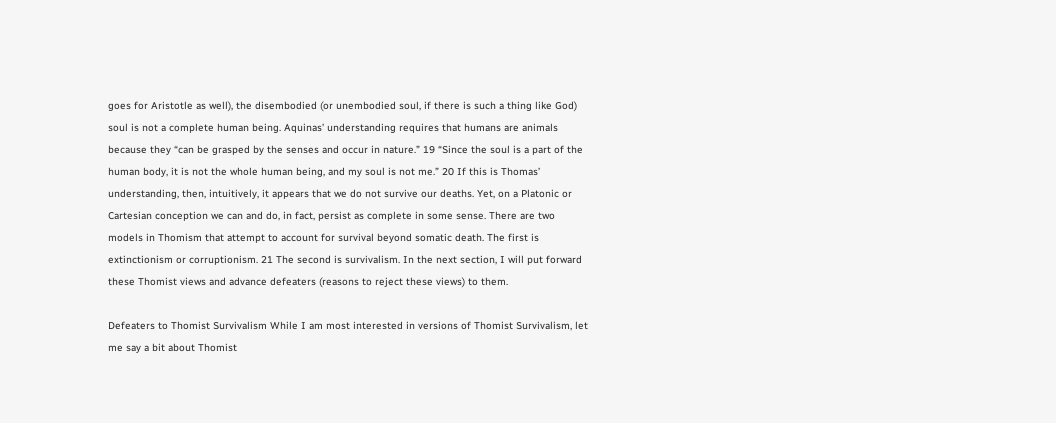goes for Aristotle as well), the disembodied (or unembodied soul, if there is such a thing like God) soul is not a complete human being. Aquinas’ understanding requires that humans are animals because they “can be grasped by the senses and occur in nature.” 19 “Since the soul is a part of the human body, it is not the whole human being, and my soul is not me.” 20 If this is Thomas’ understanding, then, intuitively, it appears that we do not survive our deaths. Yet, on a Platonic or Cartesian conception we can and do, in fact, persist as complete in some sense. There are two models in Thomism that attempt to account for survival beyond somatic death. The first is extinctionism or corruptionism. 21 The second is survivalism. In the next section, I will put forward these Thomist views and advance defeaters (reasons to reject these views) to them.

Defeaters to Thomist Survivalism While I am most interested in versions of Thomist Survivalism, let me say a bit about Thomist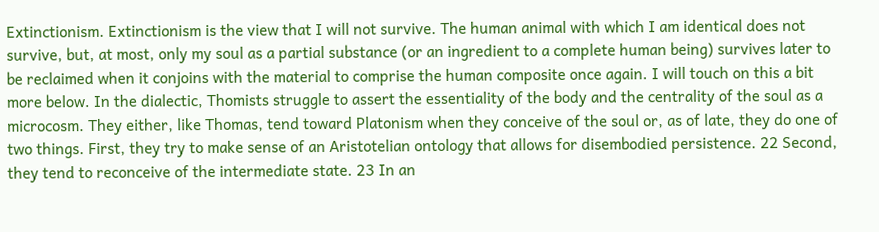Extinctionism. Extinctionism is the view that I will not survive. The human animal with which I am identical does not survive, but, at most, only my soul as a partial substance (or an ingredient to a complete human being) survives later to be reclaimed when it conjoins with the material to comprise the human composite once again. I will touch on this a bit more below. In the dialectic, Thomists struggle to assert the essentiality of the body and the centrality of the soul as a microcosm. They either, like Thomas, tend toward Platonism when they conceive of the soul or, as of late, they do one of two things. First, they try to make sense of an Aristotelian ontology that allows for disembodied persistence. 22 Second, they tend to reconceive of the intermediate state. 23 In an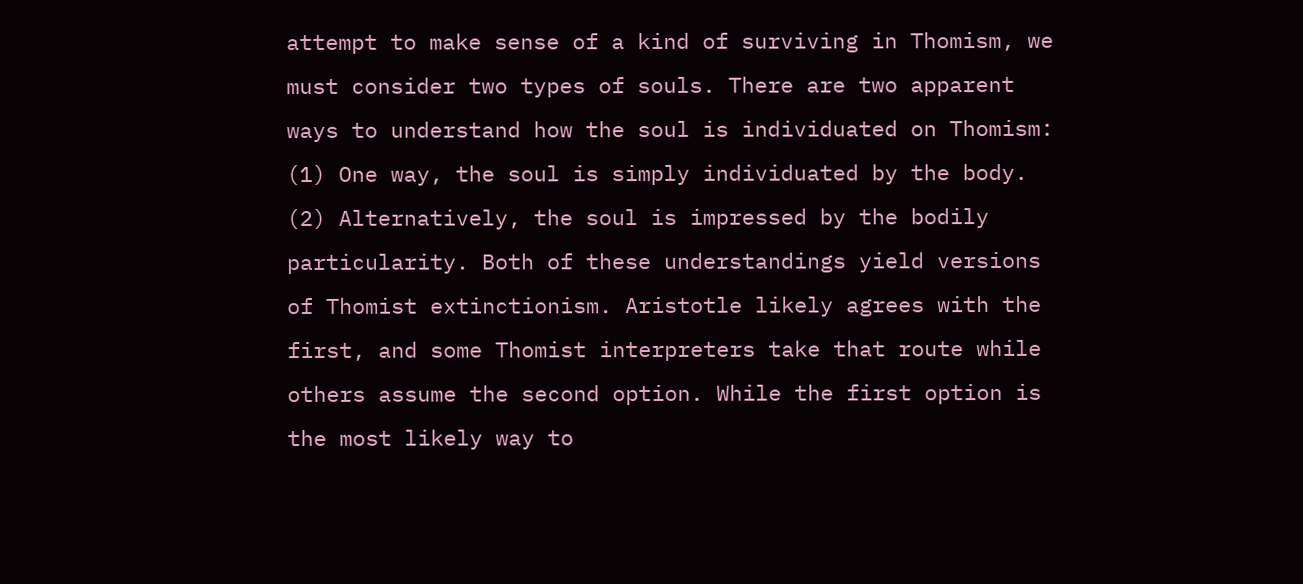attempt to make sense of a kind of surviving in Thomism, we must consider two types of souls. There are two apparent ways to understand how the soul is individuated on Thomism: (1) One way, the soul is simply individuated by the body. (2) Alternatively, the soul is impressed by the bodily particularity. Both of these understandings yield versions of Thomist extinctionism. Aristotle likely agrees with the first, and some Thomist interpreters take that route while others assume the second option. While the first option is the most likely way to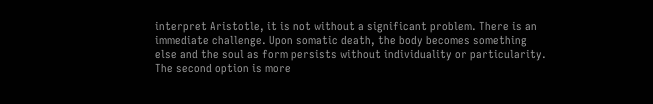interpret Aristotle, it is not without a significant problem. There is an immediate challenge. Upon somatic death, the body becomes something else and the soul as form persists without individuality or particularity. The second option is more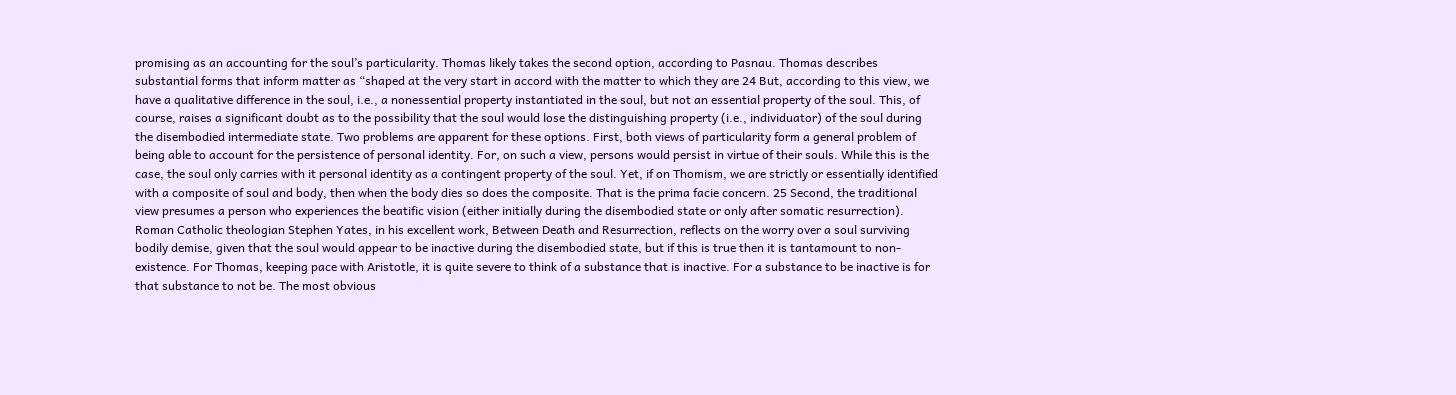promising as an accounting for the soul’s particularity. Thomas likely takes the second option, according to Pasnau. Thomas describes substantial forms that inform matter as “shaped at the very start in accord with the matter to which they are 24 But, according to this view, we have a qualitative difference in the soul, i.e., a nonessential property instantiated in the soul, but not an essential property of the soul. This, of course, raises a significant doubt as to the possibility that the soul would lose the distinguishing property (i.e., individuator) of the soul during the disembodied intermediate state. Two problems are apparent for these options. First, both views of particularity form a general problem of being able to account for the persistence of personal identity. For, on such a view, persons would persist in virtue of their souls. While this is the case, the soul only carries with it personal identity as a contingent property of the soul. Yet, if on Thomism, we are strictly or essentially identified with a composite of soul and body, then when the body dies so does the composite. That is the prima facie concern. 25 Second, the traditional view presumes a person who experiences the beatific vision (either initially during the disembodied state or only after somatic resurrection). Roman Catholic theologian Stephen Yates, in his excellent work, Between Death and Resurrection, reflects on the worry over a soul surviving bodily demise, given that the soul would appear to be inactive during the disembodied state, but if this is true then it is tantamount to non-existence. For Thomas, keeping pace with Aristotle, it is quite severe to think of a substance that is inactive. For a substance to be inactive is for that substance to not be. The most obvious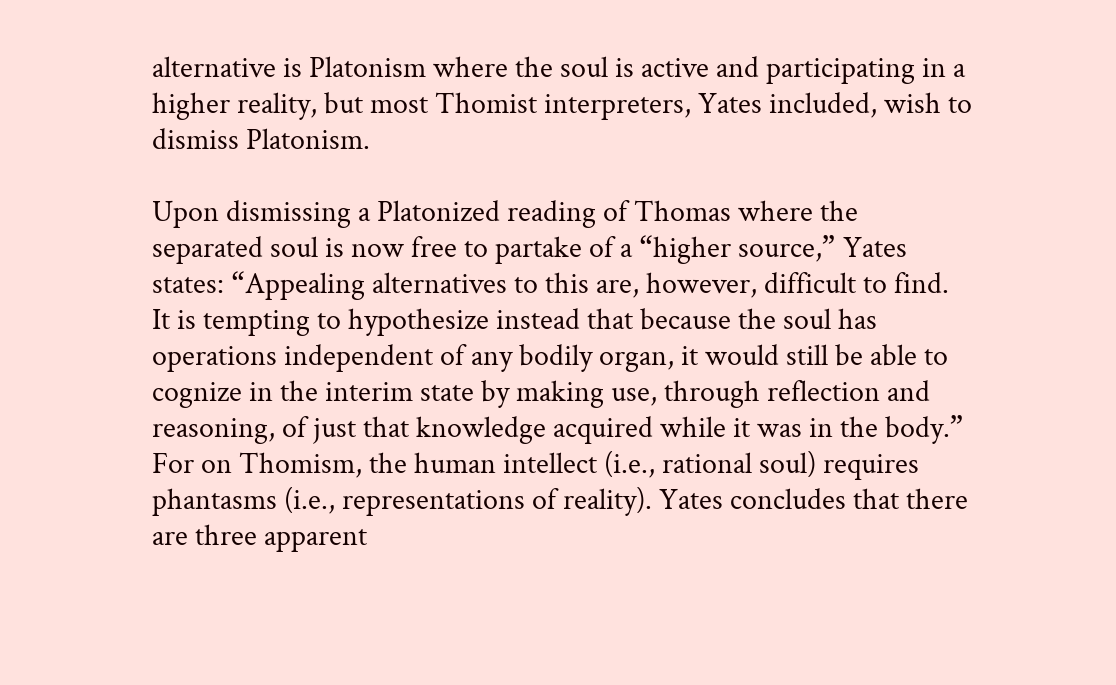alternative is Platonism where the soul is active and participating in a higher reality, but most Thomist interpreters, Yates included, wish to dismiss Platonism.

Upon dismissing a Platonized reading of Thomas where the separated soul is now free to partake of a “higher source,” Yates states: “Appealing alternatives to this are, however, difficult to find. It is tempting to hypothesize instead that because the soul has operations independent of any bodily organ, it would still be able to cognize in the interim state by making use, through reflection and reasoning, of just that knowledge acquired while it was in the body.” For on Thomism, the human intellect (i.e., rational soul) requires phantasms (i.e., representations of reality). Yates concludes that there are three apparent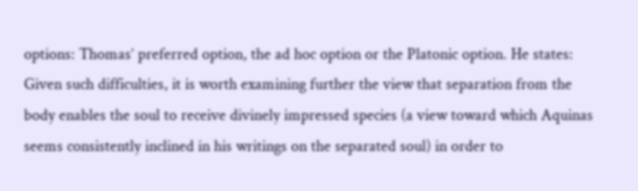options: Thomas’ preferred option, the ad hoc option or the Platonic option. He states: Given such difficulties, it is worth examining further the view that separation from the body enables the soul to receive divinely impressed species (a view toward which Aquinas seems consistently inclined in his writings on the separated soul) in order to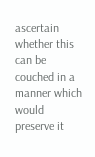ascertain whether this can be couched in a manner which would preserve it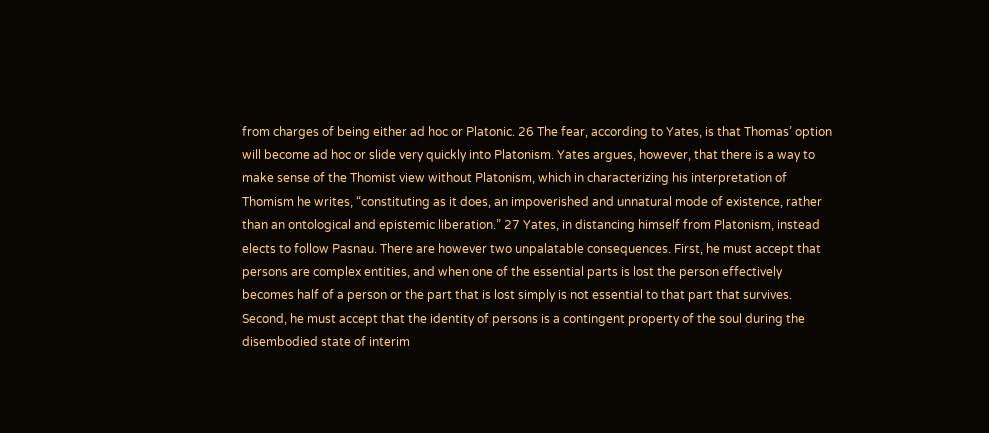from charges of being either ad hoc or Platonic. 26 The fear, according to Yates, is that Thomas’ option will become ad hoc or slide very quickly into Platonism. Yates argues, however, that there is a way to make sense of the Thomist view without Platonism, which in characterizing his interpretation of Thomism he writes, “constituting as it does, an impoverished and unnatural mode of existence, rather than an ontological and epistemic liberation.” 27 Yates, in distancing himself from Platonism, instead elects to follow Pasnau. There are however two unpalatable consequences. First, he must accept that persons are complex entities, and when one of the essential parts is lost the person effectively becomes half of a person or the part that is lost simply is not essential to that part that survives. Second, he must accept that the identity of persons is a contingent property of the soul during the disembodied state of interim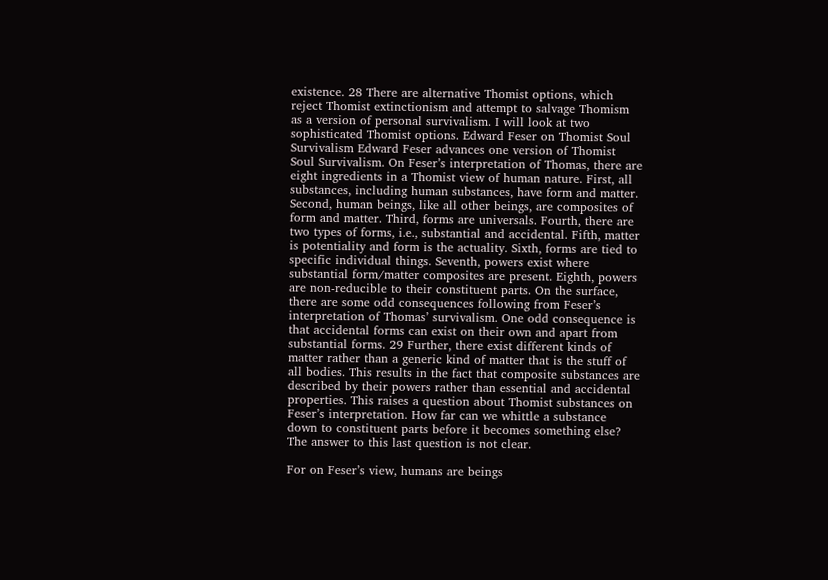existence. 28 There are alternative Thomist options, which reject Thomist extinctionism and attempt to salvage Thomism as a version of personal survivalism. I will look at two sophisticated Thomist options. Edward Feser on Thomist Soul Survivalism Edward Feser advances one version of Thomist Soul Survivalism. On Feser’s interpretation of Thomas, there are eight ingredients in a Thomist view of human nature. First, all substances, including human substances, have form and matter. Second, human beings, like all other beings, are composites of form and matter. Third, forms are universals. Fourth, there are two types of forms, i.e., substantial and accidental. Fifth, matter is potentiality and form is the actuality. Sixth, forms are tied to specific individual things. Seventh, powers exist where substantial form/matter composites are present. Eighth, powers are non-reducible to their constituent parts. On the surface, there are some odd consequences following from Feser’s interpretation of Thomas’ survivalism. One odd consequence is that accidental forms can exist on their own and apart from substantial forms. 29 Further, there exist different kinds of matter rather than a generic kind of matter that is the stuff of all bodies. This results in the fact that composite substances are described by their powers rather than essential and accidental properties. This raises a question about Thomist substances on Feser’s interpretation. How far can we whittle a substance down to constituent parts before it becomes something else? The answer to this last question is not clear.

For on Feser’s view, humans are beings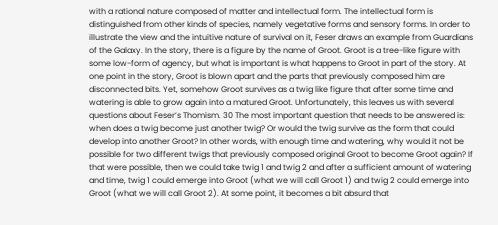with a rational nature composed of matter and intellectual form. The intellectual form is distinguished from other kinds of species, namely vegetative forms and sensory forms. In order to illustrate the view and the intuitive nature of survival on it, Feser draws an example from Guardians of the Galaxy. In the story, there is a figure by the name of Groot. Groot is a tree-like figure with some low-form of agency, but what is important is what happens to Groot in part of the story. At one point in the story, Groot is blown apart and the parts that previously composed him are disconnected bits. Yet, somehow Groot survives as a twig like figure that after some time and watering is able to grow again into a matured Groot. Unfortunately, this leaves us with several questions about Feser’s Thomism. 30 The most important question that needs to be answered is: when does a twig become just another twig? Or would the twig survive as the form that could develop into another Groot? In other words, with enough time and watering, why would it not be possible for two different twigs that previously composed original Groot to become Groot again? If that were possible, then we could take twig 1 and twig 2 and after a sufficient amount of watering and time, twig 1 could emerge into Groot (what we will call Groot 1) and twig 2 could emerge into Groot (what we will call Groot 2). At some point, it becomes a bit absurd that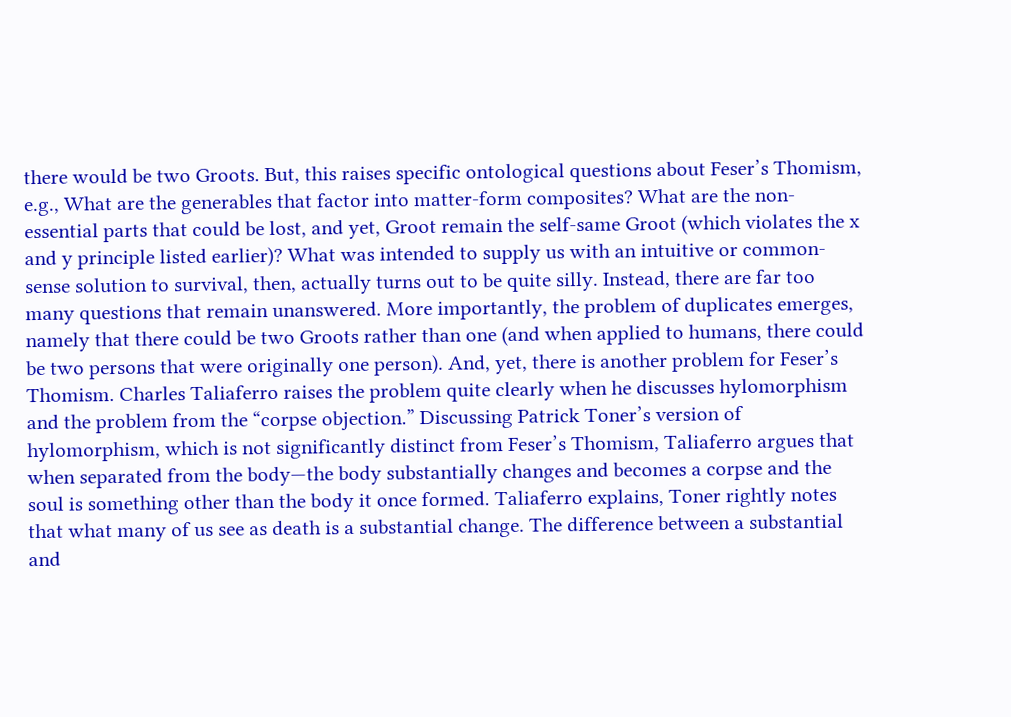there would be two Groots. But, this raises specific ontological questions about Feser’s Thomism, e.g., What are the generables that factor into matter-form composites? What are the non-essential parts that could be lost, and yet, Groot remain the self-same Groot (which violates the x and y principle listed earlier)? What was intended to supply us with an intuitive or common-sense solution to survival, then, actually turns out to be quite silly. Instead, there are far too many questions that remain unanswered. More importantly, the problem of duplicates emerges, namely that there could be two Groots rather than one (and when applied to humans, there could be two persons that were originally one person). And, yet, there is another problem for Feser’s Thomism. Charles Taliaferro raises the problem quite clearly when he discusses hylomorphism and the problem from the “corpse objection.” Discussing Patrick Toner’s version of hylomorphism, which is not significantly distinct from Feser’s Thomism, Taliaferro argues that when separated from the body—the body substantially changes and becomes a corpse and the soul is something other than the body it once formed. Taliaferro explains, Toner rightly notes that what many of us see as death is a substantial change. The difference between a substantial and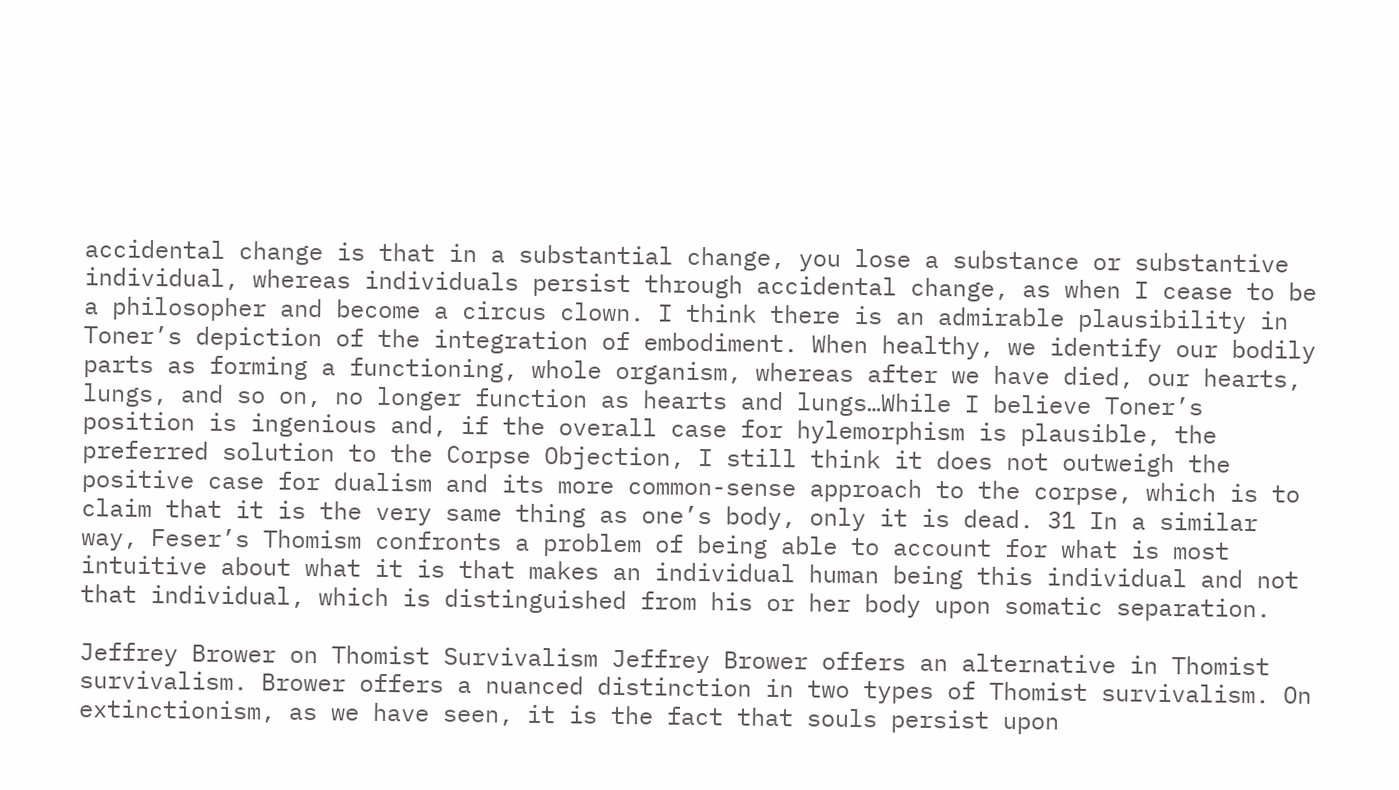accidental change is that in a substantial change, you lose a substance or substantive individual, whereas individuals persist through accidental change, as when I cease to be a philosopher and become a circus clown. I think there is an admirable plausibility in Toner’s depiction of the integration of embodiment. When healthy, we identify our bodily parts as forming a functioning, whole organism, whereas after we have died, our hearts, lungs, and so on, no longer function as hearts and lungs…While I believe Toner’s position is ingenious and, if the overall case for hylemorphism is plausible, the preferred solution to the Corpse Objection, I still think it does not outweigh the positive case for dualism and its more common-sense approach to the corpse, which is to claim that it is the very same thing as one’s body, only it is dead. 31 In a similar way, Feser’s Thomism confronts a problem of being able to account for what is most intuitive about what it is that makes an individual human being this individual and not that individual, which is distinguished from his or her body upon somatic separation.

Jeffrey Brower on Thomist Survivalism Jeffrey Brower offers an alternative in Thomist survivalism. Brower offers a nuanced distinction in two types of Thomist survivalism. On extinctionism, as we have seen, it is the fact that souls persist upon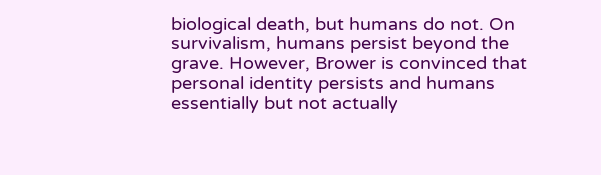biological death, but humans do not. On survivalism, humans persist beyond the grave. However, Brower is convinced that personal identity persists and humans essentially but not actually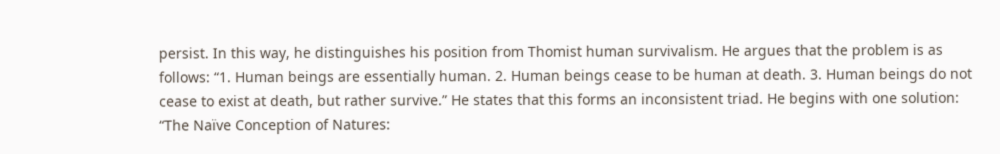persist. In this way, he distinguishes his position from Thomist human survivalism. He argues that the problem is as follows: “1. Human beings are essentially human. 2. Human beings cease to be human at death. 3. Human beings do not cease to exist at death, but rather survive.” He states that this forms an inconsistent triad. He begins with one solution: “The Naïve Conception of Natures: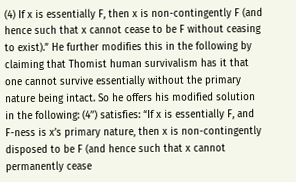(4) If x is essentially F, then x is non-contingently F (and hence such that x cannot cease to be F without ceasing to exist).” He further modifies this in the following by claiming that Thomist human survivalism has it that one cannot survive essentially without the primary nature being intact. So he offers his modified solution in the following: (4’’) satisfies: “If x is essentially F, and F-ness is x’s primary nature, then x is non-contingently disposed to be F (and hence such that x cannot permanently cease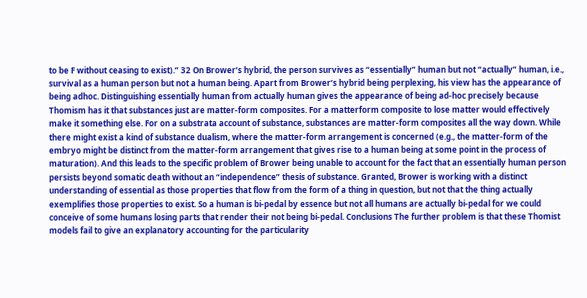to be F without ceasing to exist).” 32 On Brower’s hybrid, the person survives as “essentially” human but not “actually” human, i.e., survival as a human person but not a human being. Apart from Brower’s hybrid being perplexing, his view has the appearance of being adhoc. Distinguishing essentially human from actually human gives the appearance of being ad-hoc precisely because Thomism has it that substances just are matter-form composites. For a matterform composite to lose matter would effectively make it something else. For on a substrata account of substance, substances are matter-form composites all the way down. While there might exist a kind of substance dualism, where the matter-form arrangement is concerned (e.g., the matter-form of the embryo might be distinct from the matter-form arrangement that gives rise to a human being at some point in the process of maturation). And this leads to the specific problem of Brower being unable to account for the fact that an essentially human person persists beyond somatic death without an “independence” thesis of substance. Granted, Brower is working with a distinct understanding of essential as those properties that flow from the form of a thing in question, but not that the thing actually exemplifies those properties to exist. So a human is bi-pedal by essence but not all humans are actually bi-pedal for we could conceive of some humans losing parts that render their not being bi-pedal. Conclusions The further problem is that these Thomist models fail to give an explanatory accounting for the particularity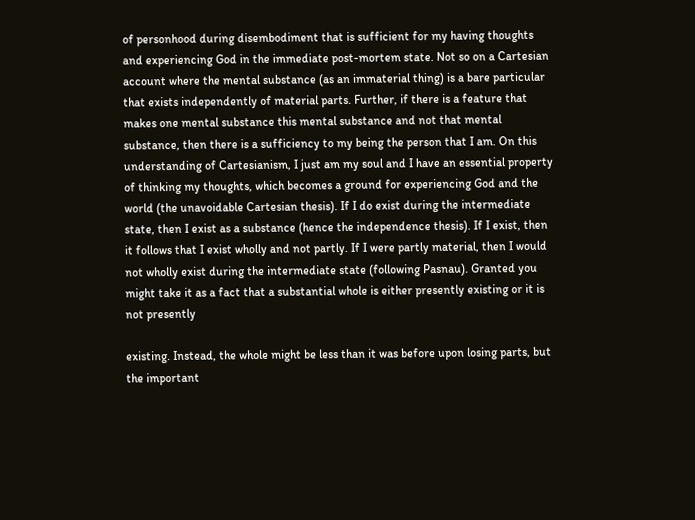of personhood during disembodiment that is sufficient for my having thoughts and experiencing God in the immediate post-mortem state. Not so on a Cartesian account where the mental substance (as an immaterial thing) is a bare particular that exists independently of material parts. Further, if there is a feature that makes one mental substance this mental substance and not that mental substance, then there is a sufficiency to my being the person that I am. On this understanding of Cartesianism, I just am my soul and I have an essential property of thinking my thoughts, which becomes a ground for experiencing God and the world (the unavoidable Cartesian thesis). If I do exist during the intermediate state, then I exist as a substance (hence the independence thesis). If I exist, then it follows that I exist wholly and not partly. If I were partly material, then I would not wholly exist during the intermediate state (following Pasnau). Granted you might take it as a fact that a substantial whole is either presently existing or it is not presently

existing. Instead, the whole might be less than it was before upon losing parts, but the important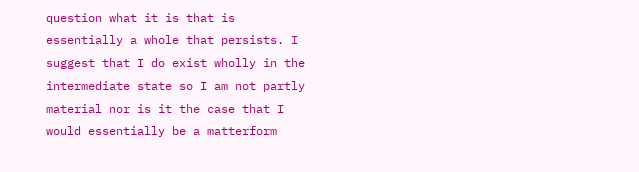question what it is that is essentially a whole that persists. I suggest that I do exist wholly in the intermediate state so I am not partly material nor is it the case that I would essentially be a matterform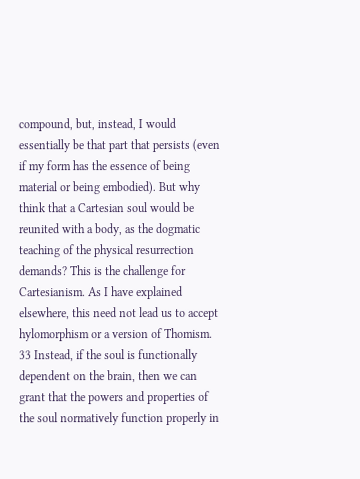compound, but, instead, I would essentially be that part that persists (even if my form has the essence of being material or being embodied). But why think that a Cartesian soul would be reunited with a body, as the dogmatic teaching of the physical resurrection demands? This is the challenge for Cartesianism. As I have explained elsewhere, this need not lead us to accept hylomorphism or a version of Thomism. 33 Instead, if the soul is functionally dependent on the brain, then we can grant that the powers and properties of the soul normatively function properly in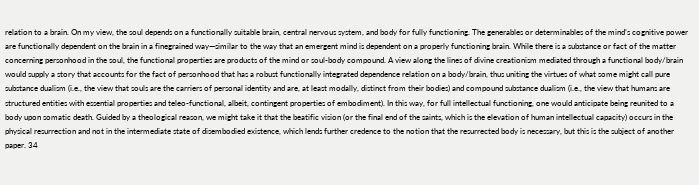relation to a brain. On my view, the soul depends on a functionally suitable brain, central nervous system, and body for fully functioning. The generables or determinables of the mind’s cognitive power are functionally dependent on the brain in a finegrained way—similar to the way that an emergent mind is dependent on a properly functioning brain. While there is a substance or fact of the matter concerning personhood in the soul, the functional properties are products of the mind or soul-body compound. A view along the lines of divine creationism mediated through a functional body/brain would supply a story that accounts for the fact of personhood that has a robust functionally integrated dependence relation on a body/brain, thus uniting the virtues of what some might call pure substance dualism (i.e., the view that souls are the carriers of personal identity and are, at least modally, distinct from their bodies) and compound substance dualism (i.e., the view that humans are structured entities with essential properties and teleo-functional, albeit, contingent properties of embodiment). In this way, for full intellectual functioning, one would anticipate being reunited to a body upon somatic death. Guided by a theological reason, we might take it that the beatific vision (or the final end of the saints, which is the elevation of human intellectual capacity) occurs in the physical resurrection and not in the intermediate state of disembodied existence, which lends further credence to the notion that the resurrected body is necessary, but this is the subject of another paper. 34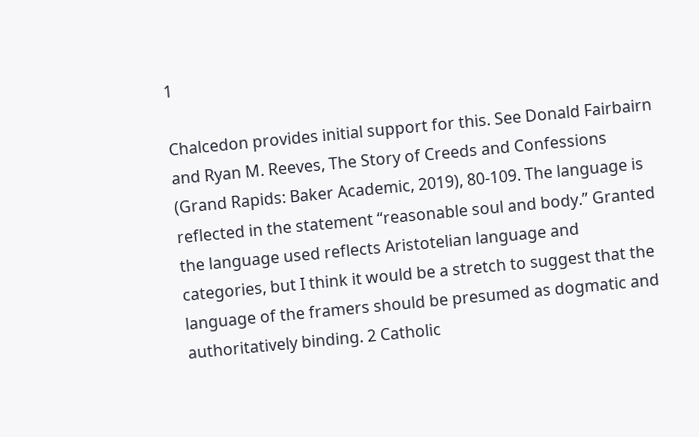1

Chalcedon provides initial support for this. See Donald Fairbairn and Ryan M. Reeves, The Story of Creeds and Confessions (Grand Rapids: Baker Academic, 2019), 80-109. The language is reflected in the statement “reasonable soul and body.” Granted the language used reflects Aristotelian language and categories, but I think it would be a stretch to suggest that the language of the framers should be presumed as dogmatic and authoritatively binding. 2 Catholic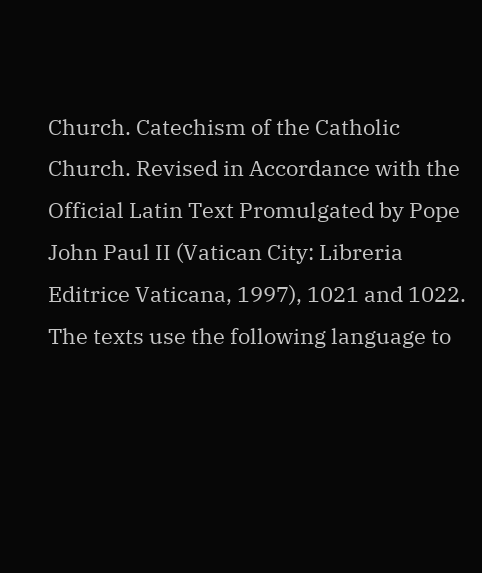Church. Catechism of the Catholic Church. Revised in Accordance with the Official Latin Text Promulgated by Pope John Paul II (Vatican City: Libreria Editrice Vaticana, 1997), 1021 and 1022. The texts use the following language to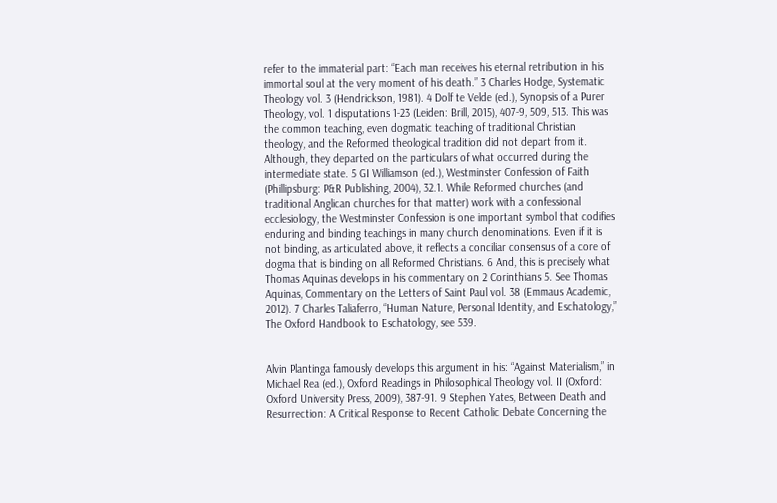refer to the immaterial part: “Each man receives his eternal retribution in his immortal soul at the very moment of his death.” 3 Charles Hodge, Systematic Theology vol. 3 (Hendrickson, 1981). 4 Dolf te Velde (ed.), Synopsis of a Purer Theology, vol. 1 disputations 1-23 (Leiden: Brill, 2015), 407-9, 509, 513. This was the common teaching, even dogmatic teaching of traditional Christian theology, and the Reformed theological tradition did not depart from it. Although, they departed on the particulars of what occurred during the intermediate state. 5 GI Williamson (ed.), Westminster Confession of Faith (Phillipsburg: P&R Publishing, 2004), 32.1. While Reformed churches (and traditional Anglican churches for that matter) work with a confessional ecclesiology, the Westminster Confession is one important symbol that codifies enduring and binding teachings in many church denominations. Even if it is not binding, as articulated above, it reflects a conciliar consensus of a core of dogma that is binding on all Reformed Christians. 6 And, this is precisely what Thomas Aquinas develops in his commentary on 2 Corinthians 5. See Thomas Aquinas, Commentary on the Letters of Saint Paul vol. 38 (Emmaus Academic, 2012). 7 Charles Taliaferro, “Human Nature, Personal Identity, and Eschatology,” The Oxford Handbook to Eschatology, see 539.


Alvin Plantinga famously develops this argument in his: “Against Materialism,” in Michael Rea (ed.), Oxford Readings in Philosophical Theology vol. II (Oxford: Oxford University Press, 2009), 387-91. 9 Stephen Yates, Between Death and Resurrection: A Critical Response to Recent Catholic Debate Concerning the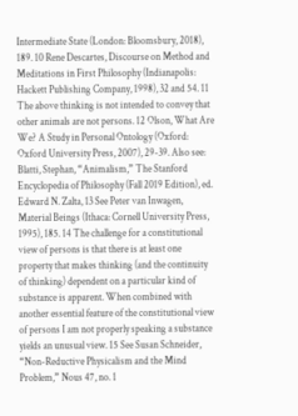Intermediate State (London: Bloomsbury, 2018), 189. 10 Rene Descartes, Discourse on Method and Meditations in First Philosophy (Indianapolis: Hackett Publishing Company, 1998), 32 and 54. 11 The above thinking is not intended to convey that other animals are not persons. 12 Olson, What Are We? A Study in Personal Ontology (Oxford: Oxford University Press, 2007), 29-39. Also see: Blatti, Stephan, “Animalism,” The Stanford Encyclopedia of Philosophy (Fall 2019 Edition), ed. Edward N. Zalta, 13 See Peter van Inwagen, Material Beings (Ithaca: Cornell University Press, 1995), 185. 14 The challenge for a constitutional view of persons is that there is at least one property that makes thinking (and the continuity of thinking) dependent on a particular kind of substance is apparent. When combined with another essential feature of the constitutional view of persons I am not properly speaking a substance yields an unusual view. 15 See Susan Schneider, “Non-Reductive Physicalism and the Mind Problem,” Nous 47, no. 1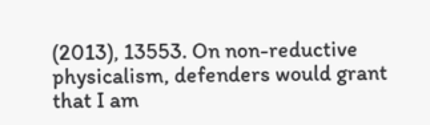(2013), 13553. On non-reductive physicalism, defenders would grant that I am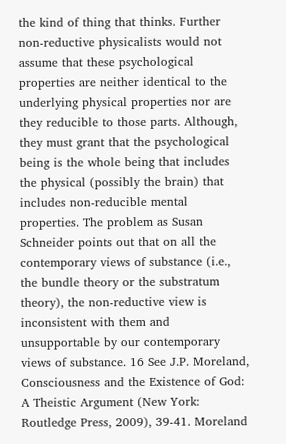the kind of thing that thinks. Further non-reductive physicalists would not assume that these psychological properties are neither identical to the underlying physical properties nor are they reducible to those parts. Although, they must grant that the psychological being is the whole being that includes the physical (possibly the brain) that includes non-reducible mental properties. The problem as Susan Schneider points out that on all the contemporary views of substance (i.e., the bundle theory or the substratum theory), the non-reductive view is inconsistent with them and unsupportable by our contemporary views of substance. 16 See J.P. Moreland, Consciousness and the Existence of God: A Theistic Argument (New York: Routledge Press, 2009), 39-41. Moreland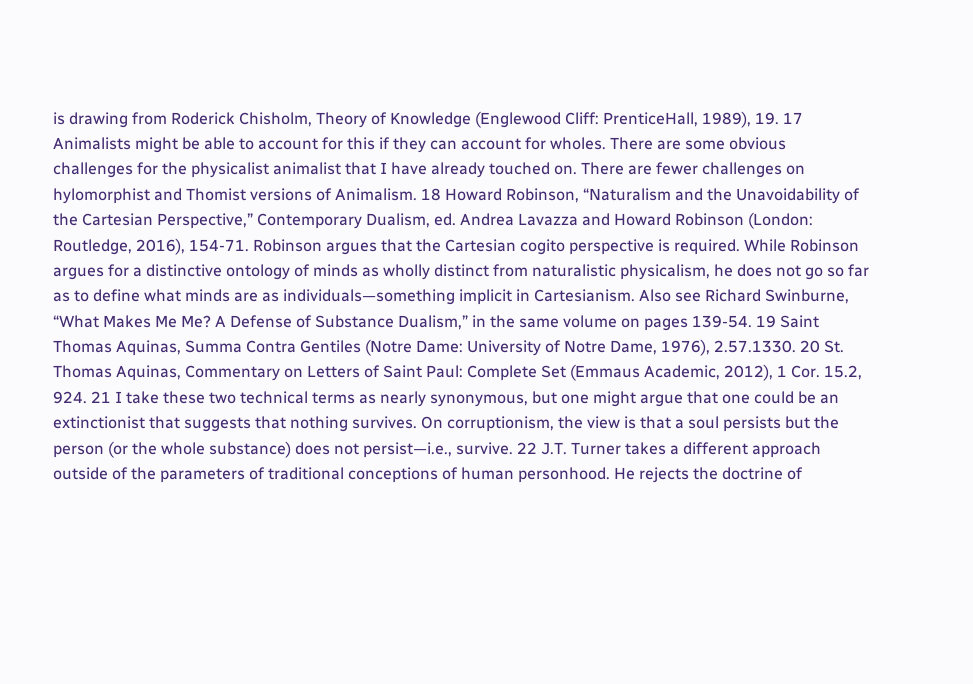is drawing from Roderick Chisholm, Theory of Knowledge (Englewood Cliff: PrenticeHall, 1989), 19. 17 Animalists might be able to account for this if they can account for wholes. There are some obvious challenges for the physicalist animalist that I have already touched on. There are fewer challenges on hylomorphist and Thomist versions of Animalism. 18 Howard Robinson, “Naturalism and the Unavoidability of the Cartesian Perspective,” Contemporary Dualism, ed. Andrea Lavazza and Howard Robinson (London: Routledge, 2016), 154-71. Robinson argues that the Cartesian cogito perspective is required. While Robinson argues for a distinctive ontology of minds as wholly distinct from naturalistic physicalism, he does not go so far as to define what minds are as individuals—something implicit in Cartesianism. Also see Richard Swinburne, “What Makes Me Me? A Defense of Substance Dualism,” in the same volume on pages 139-54. 19 Saint Thomas Aquinas, Summa Contra Gentiles (Notre Dame: University of Notre Dame, 1976), 2.57.1330. 20 St. Thomas Aquinas, Commentary on Letters of Saint Paul: Complete Set (Emmaus Academic, 2012), 1 Cor. 15.2, 924. 21 I take these two technical terms as nearly synonymous, but one might argue that one could be an extinctionist that suggests that nothing survives. On corruptionism, the view is that a soul persists but the person (or the whole substance) does not persist—i.e., survive. 22 J.T. Turner takes a different approach outside of the parameters of traditional conceptions of human personhood. He rejects the doctrine of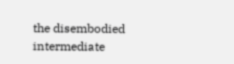the disembodied intermediate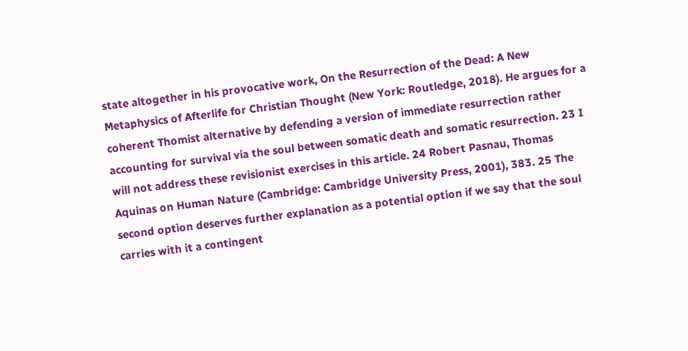state altogether in his provocative work, On the Resurrection of the Dead: A New Metaphysics of Afterlife for Christian Thought (New York: Routledge, 2018). He argues for a coherent Thomist alternative by defending a version of immediate resurrection rather accounting for survival via the soul between somatic death and somatic resurrection. 23 I will not address these revisionist exercises in this article. 24 Robert Pasnau, Thomas Aquinas on Human Nature (Cambridge: Cambridge University Press, 2001), 383. 25 The second option deserves further explanation as a potential option if we say that the soul carries with it a contingent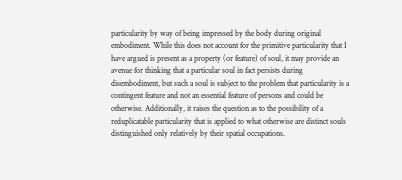particularity by way of being impressed by the body during original embodiment. While this does not account for the primitive particularity that I have argued is present as a property (or feature) of soul, it may provide an avenue for thinking that a particular soul in fact persists during disembodiment, but such a soul is subject to the problem that particularity is a contingent feature and not an essential feature of persons and could be otherwise. Additionally, it raises the question as to the possibility of a reduplicatable particularity that is applied to what otherwise are distinct souls distinguished only relatively by their spatial occupations.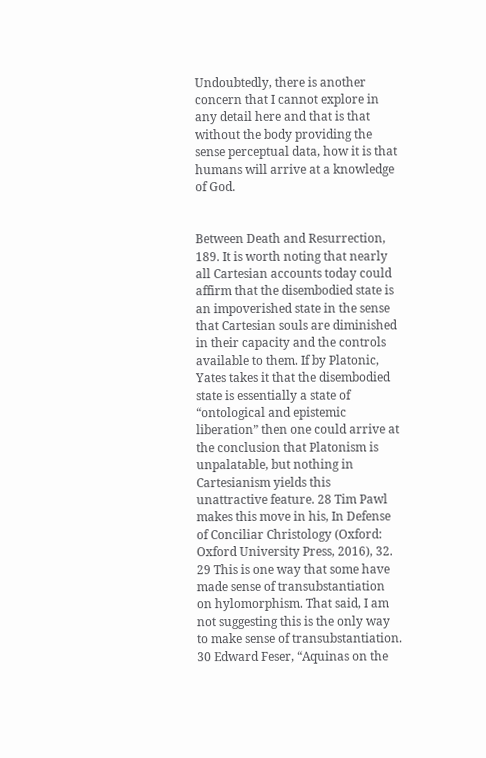Undoubtedly, there is another concern that I cannot explore in any detail here and that is that without the body providing the sense perceptual data, how it is that humans will arrive at a knowledge of God.


Between Death and Resurrection, 189. It is worth noting that nearly all Cartesian accounts today could affirm that the disembodied state is an impoverished state in the sense that Cartesian souls are diminished in their capacity and the controls available to them. If by Platonic, Yates takes it that the disembodied state is essentially a state of “ontological and epistemic liberation” then one could arrive at the conclusion that Platonism is unpalatable, but nothing in Cartesianism yields this unattractive feature. 28 Tim Pawl makes this move in his, In Defense of Conciliar Christology (Oxford: Oxford University Press, 2016), 32. 29 This is one way that some have made sense of transubstantiation on hylomorphism. That said, I am not suggesting this is the only way to make sense of transubstantiation. 30 Edward Feser, “Aquinas on the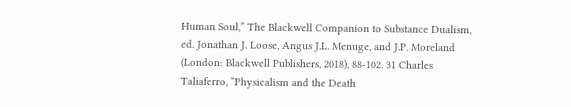Human Soul,” The Blackwell Companion to Substance Dualism, ed. Jonathan J. Loose, Angus J.L. Menuge, and J.P. Moreland (London: Blackwell Publishers, 2018), 88-102. 31 Charles Taliaferro, “Physicalism and the Death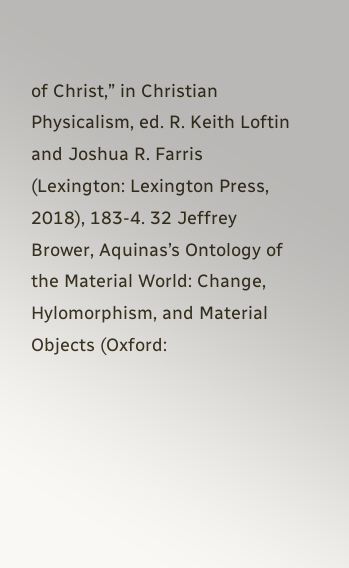of Christ,” in Christian Physicalism, ed. R. Keith Loftin and Joshua R. Farris (Lexington: Lexington Press, 2018), 183-4. 32 Jeffrey Brower, Aquinas’s Ontology of the Material World: Change, Hylomorphism, and Material Objects (Oxford: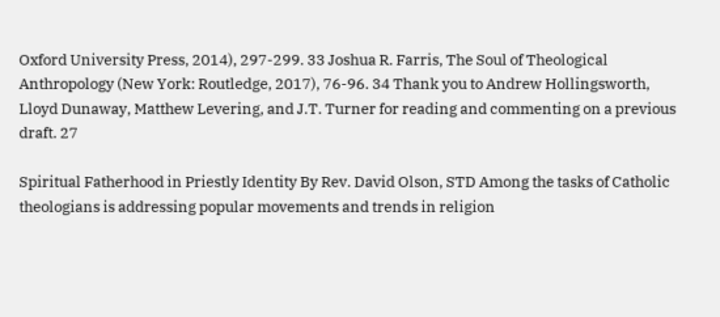Oxford University Press, 2014), 297-299. 33 Joshua R. Farris, The Soul of Theological Anthropology (New York: Routledge, 2017), 76-96. 34 Thank you to Andrew Hollingsworth, Lloyd Dunaway, Matthew Levering, and J.T. Turner for reading and commenting on a previous draft. 27

Spiritual Fatherhood in Priestly Identity By Rev. David Olson, STD Among the tasks of Catholic theologians is addressing popular movements and trends in religion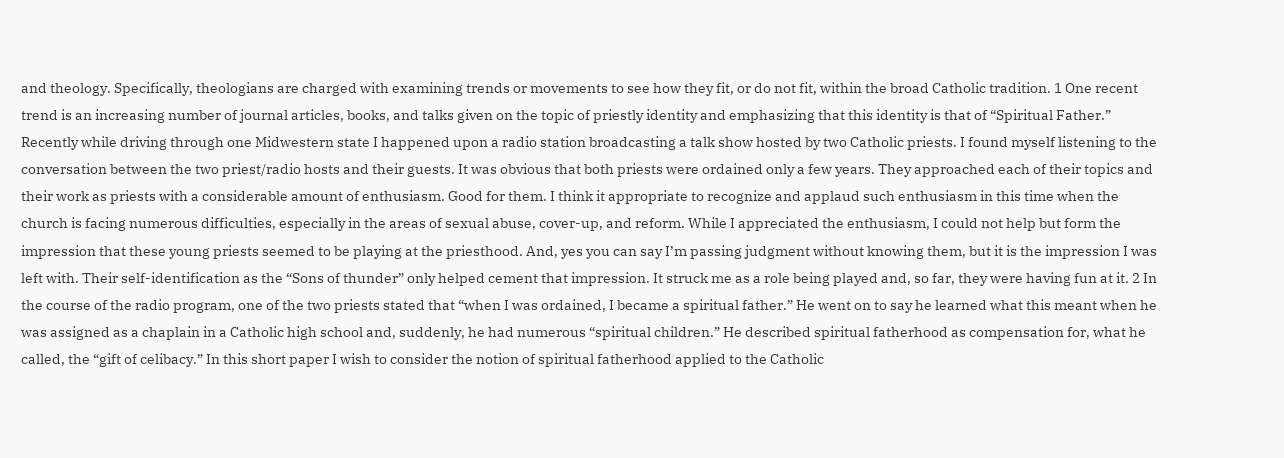and theology. Specifically, theologians are charged with examining trends or movements to see how they fit, or do not fit, within the broad Catholic tradition. 1 One recent trend is an increasing number of journal articles, books, and talks given on the topic of priestly identity and emphasizing that this identity is that of “Spiritual Father.” Recently while driving through one Midwestern state I happened upon a radio station broadcasting a talk show hosted by two Catholic priests. I found myself listening to the conversation between the two priest/radio hosts and their guests. It was obvious that both priests were ordained only a few years. They approached each of their topics and their work as priests with a considerable amount of enthusiasm. Good for them. I think it appropriate to recognize and applaud such enthusiasm in this time when the church is facing numerous difficulties, especially in the areas of sexual abuse, cover-up, and reform. While I appreciated the enthusiasm, I could not help but form the impression that these young priests seemed to be playing at the priesthood. And, yes you can say I’m passing judgment without knowing them, but it is the impression I was left with. Their self-identification as the “Sons of thunder” only helped cement that impression. It struck me as a role being played and, so far, they were having fun at it. 2 In the course of the radio program, one of the two priests stated that “when I was ordained, I became a spiritual father.” He went on to say he learned what this meant when he was assigned as a chaplain in a Catholic high school and, suddenly, he had numerous “spiritual children.” He described spiritual fatherhood as compensation for, what he called, the “gift of celibacy.” In this short paper I wish to consider the notion of spiritual fatherhood applied to the Catholic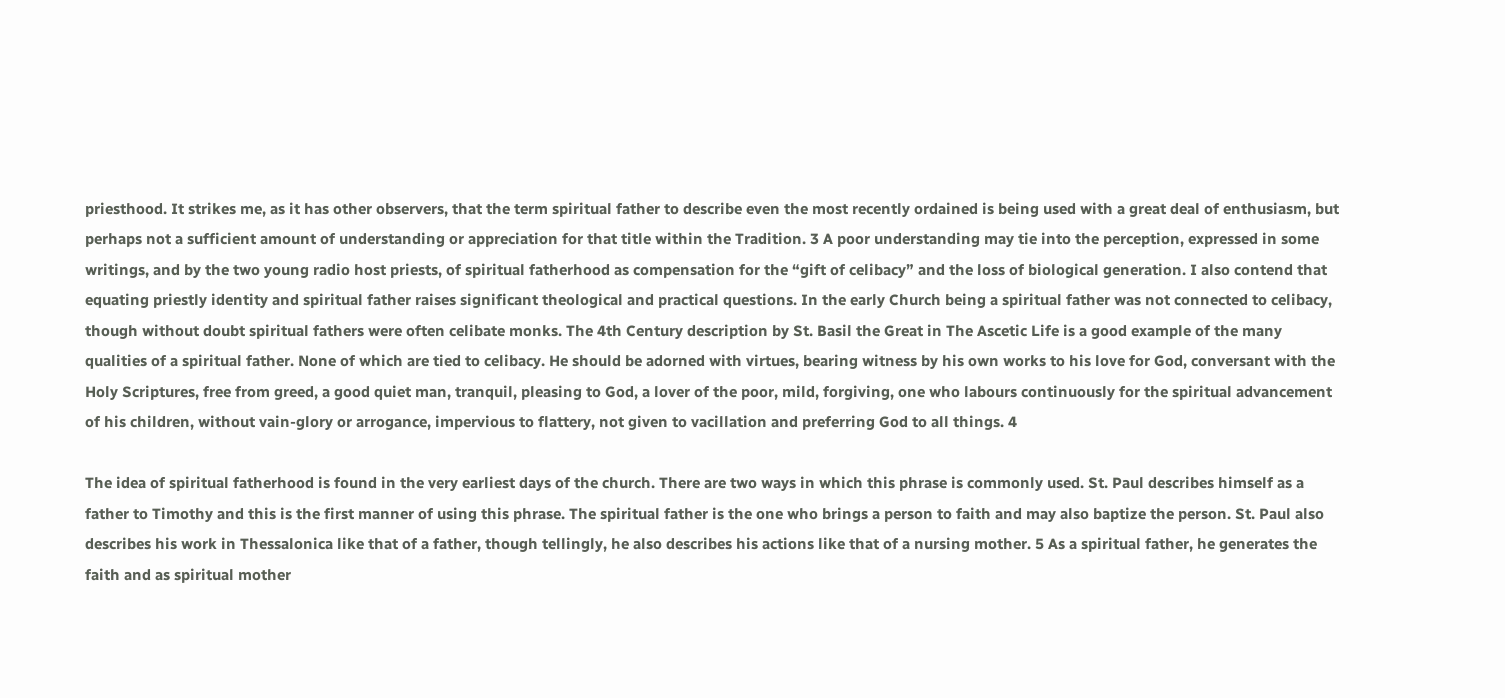priesthood. It strikes me, as it has other observers, that the term spiritual father to describe even the most recently ordained is being used with a great deal of enthusiasm, but perhaps not a sufficient amount of understanding or appreciation for that title within the Tradition. 3 A poor understanding may tie into the perception, expressed in some writings, and by the two young radio host priests, of spiritual fatherhood as compensation for the “gift of celibacy” and the loss of biological generation. I also contend that equating priestly identity and spiritual father raises significant theological and practical questions. In the early Church being a spiritual father was not connected to celibacy, though without doubt spiritual fathers were often celibate monks. The 4th Century description by St. Basil the Great in The Ascetic Life is a good example of the many qualities of a spiritual father. None of which are tied to celibacy. He should be adorned with virtues, bearing witness by his own works to his love for God, conversant with the Holy Scriptures, free from greed, a good quiet man, tranquil, pleasing to God, a lover of the poor, mild, forgiving, one who labours continuously for the spiritual advancement of his children, without vain-glory or arrogance, impervious to flattery, not given to vacillation and preferring God to all things. 4

The idea of spiritual fatherhood is found in the very earliest days of the church. There are two ways in which this phrase is commonly used. St. Paul describes himself as a father to Timothy and this is the first manner of using this phrase. The spiritual father is the one who brings a person to faith and may also baptize the person. St. Paul also describes his work in Thessalonica like that of a father, though tellingly, he also describes his actions like that of a nursing mother. 5 As a spiritual father, he generates the faith and as spiritual mother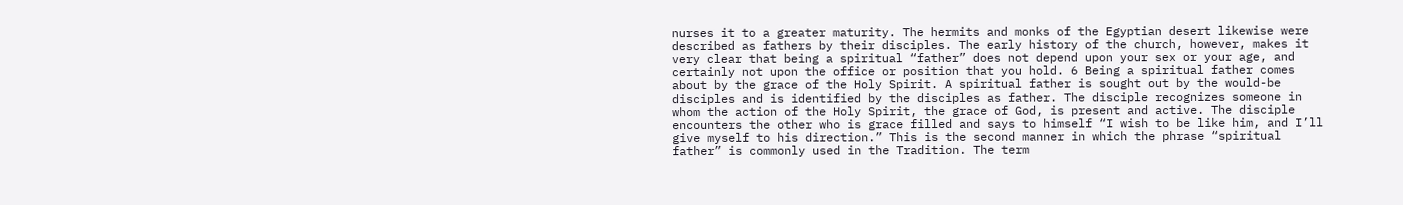nurses it to a greater maturity. The hermits and monks of the Egyptian desert likewise were described as fathers by their disciples. The early history of the church, however, makes it very clear that being a spiritual “father” does not depend upon your sex or your age, and certainly not upon the office or position that you hold. 6 Being a spiritual father comes about by the grace of the Holy Spirit. A spiritual father is sought out by the would-be disciples and is identified by the disciples as father. The disciple recognizes someone in whom the action of the Holy Spirit, the grace of God, is present and active. The disciple encounters the other who is grace filled and says to himself “I wish to be like him, and I’ll give myself to his direction.” This is the second manner in which the phrase “spiritual father” is commonly used in the Tradition. The term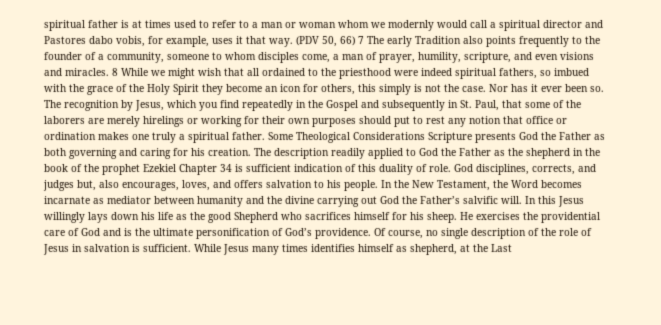spiritual father is at times used to refer to a man or woman whom we modernly would call a spiritual director and Pastores dabo vobis, for example, uses it that way. (PDV 50, 66) 7 The early Tradition also points frequently to the founder of a community, someone to whom disciples come, a man of prayer, humility, scripture, and even visions and miracles. 8 While we might wish that all ordained to the priesthood were indeed spiritual fathers, so imbued with the grace of the Holy Spirit they become an icon for others, this simply is not the case. Nor has it ever been so. The recognition by Jesus, which you find repeatedly in the Gospel and subsequently in St. Paul, that some of the laborers are merely hirelings or working for their own purposes should put to rest any notion that office or ordination makes one truly a spiritual father. Some Theological Considerations Scripture presents God the Father as both governing and caring for his creation. The description readily applied to God the Father as the shepherd in the book of the prophet Ezekiel Chapter 34 is sufficient indication of this duality of role. God disciplines, corrects, and judges but, also encourages, loves, and offers salvation to his people. In the New Testament, the Word becomes incarnate as mediator between humanity and the divine carrying out God the Father’s salvific will. In this Jesus willingly lays down his life as the good Shepherd who sacrifices himself for his sheep. He exercises the providential care of God and is the ultimate personification of God’s providence. Of course, no single description of the role of Jesus in salvation is sufficient. While Jesus many times identifies himself as shepherd, at the Last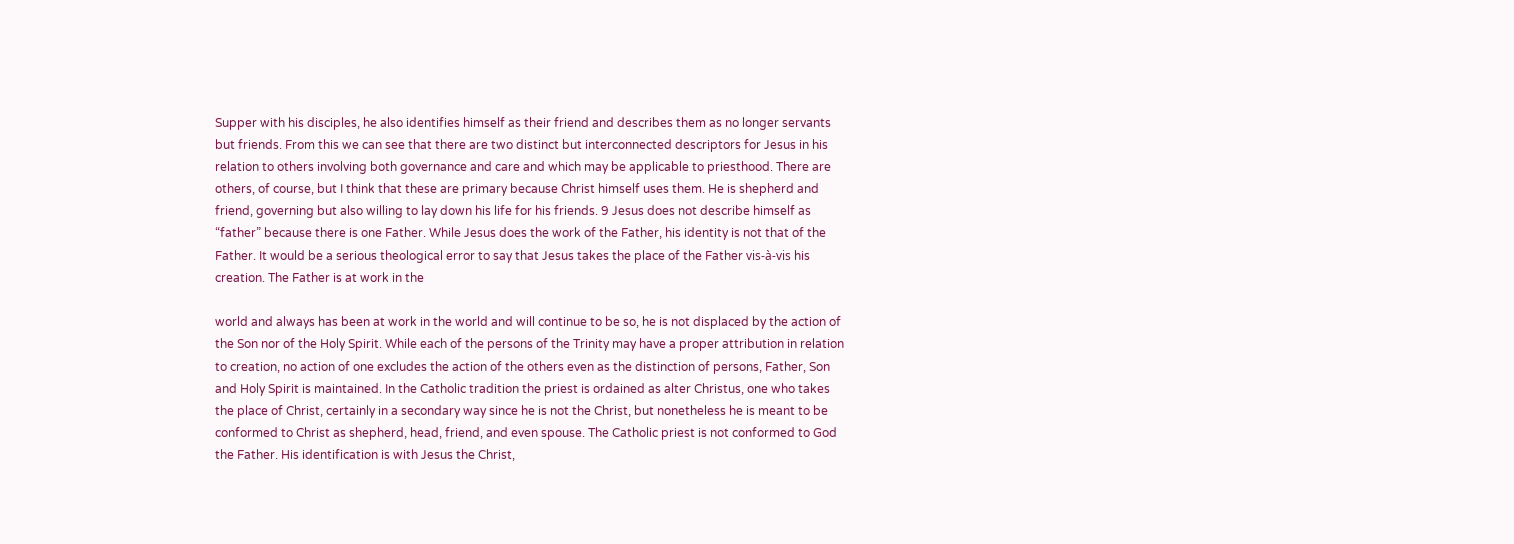Supper with his disciples, he also identifies himself as their friend and describes them as no longer servants but friends. From this we can see that there are two distinct but interconnected descriptors for Jesus in his relation to others involving both governance and care and which may be applicable to priesthood. There are others, of course, but I think that these are primary because Christ himself uses them. He is shepherd and friend, governing but also willing to lay down his life for his friends. 9 Jesus does not describe himself as “father” because there is one Father. While Jesus does the work of the Father, his identity is not that of the Father. It would be a serious theological error to say that Jesus takes the place of the Father vis-à-vis his creation. The Father is at work in the

world and always has been at work in the world and will continue to be so, he is not displaced by the action of the Son nor of the Holy Spirit. While each of the persons of the Trinity may have a proper attribution in relation to creation, no action of one excludes the action of the others even as the distinction of persons, Father, Son and Holy Spirit is maintained. In the Catholic tradition the priest is ordained as alter Christus, one who takes the place of Christ, certainly in a secondary way since he is not the Christ, but nonetheless he is meant to be conformed to Christ as shepherd, head, friend, and even spouse. The Catholic priest is not conformed to God the Father. His identification is with Jesus the Christ,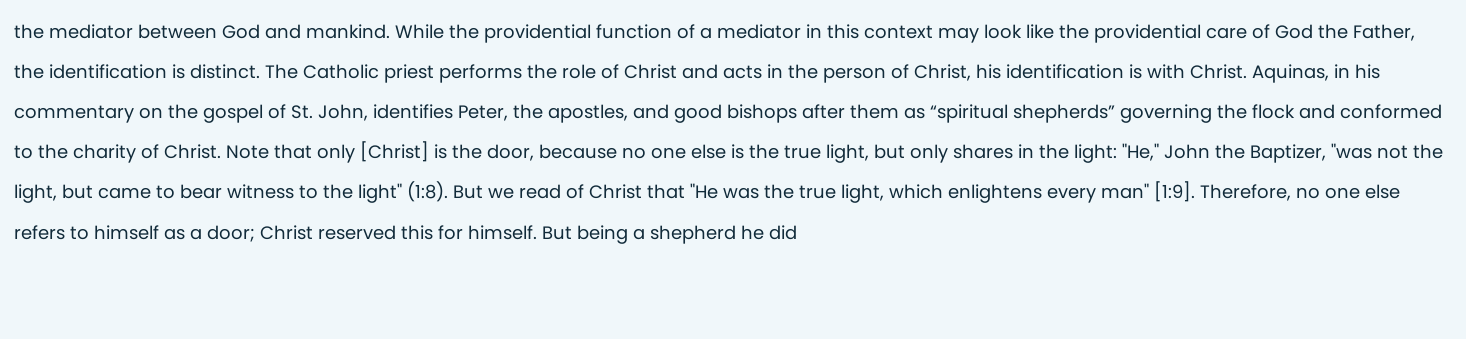the mediator between God and mankind. While the providential function of a mediator in this context may look like the providential care of God the Father, the identification is distinct. The Catholic priest performs the role of Christ and acts in the person of Christ, his identification is with Christ. Aquinas, in his commentary on the gospel of St. John, identifies Peter, the apostles, and good bishops after them as “spiritual shepherds” governing the flock and conformed to the charity of Christ. Note that only [Christ] is the door, because no one else is the true light, but only shares in the light: "He," John the Baptizer, "was not the light, but came to bear witness to the light" (1:8). But we read of Christ that "He was the true light, which enlightens every man" [1:9]. Therefore, no one else refers to himself as a door; Christ reserved this for himself. But being a shepherd he did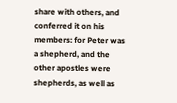share with others, and conferred it on his members: for Peter was a shepherd, and the other apostles were shepherds, as well as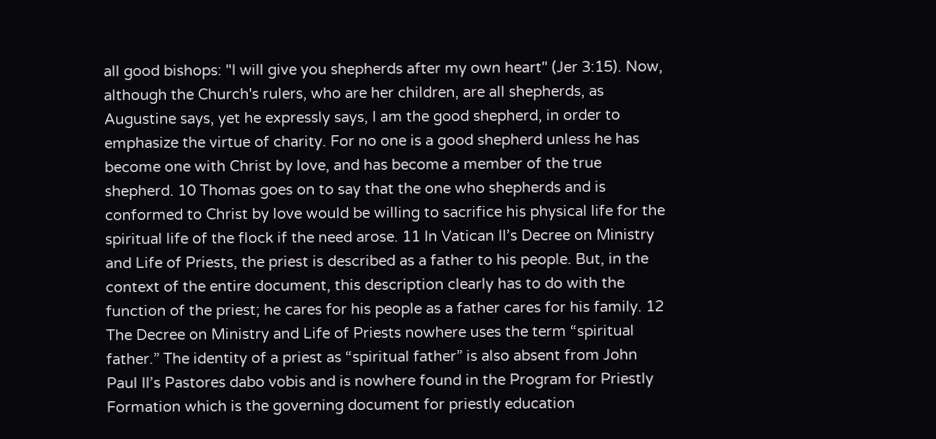all good bishops: "I will give you shepherds after my own heart" (Jer 3:15). Now, although the Church's rulers, who are her children, are all shepherds, as Augustine says, yet he expressly says, I am the good shepherd, in order to emphasize the virtue of charity. For no one is a good shepherd unless he has become one with Christ by love, and has become a member of the true shepherd. 10 Thomas goes on to say that the one who shepherds and is conformed to Christ by love would be willing to sacrifice his physical life for the spiritual life of the flock if the need arose. 11 In Vatican II’s Decree on Ministry and Life of Priests, the priest is described as a father to his people. But, in the context of the entire document, this description clearly has to do with the function of the priest; he cares for his people as a father cares for his family. 12 The Decree on Ministry and Life of Priests nowhere uses the term “spiritual father.” The identity of a priest as “spiritual father” is also absent from John Paul II’s Pastores dabo vobis and is nowhere found in the Program for Priestly Formation which is the governing document for priestly education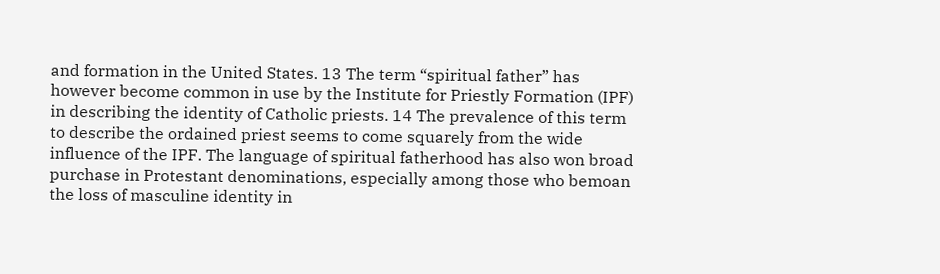and formation in the United States. 13 The term “spiritual father” has however become common in use by the Institute for Priestly Formation (IPF) in describing the identity of Catholic priests. 14 The prevalence of this term to describe the ordained priest seems to come squarely from the wide influence of the IPF. The language of spiritual fatherhood has also won broad purchase in Protestant denominations, especially among those who bemoan the loss of masculine identity in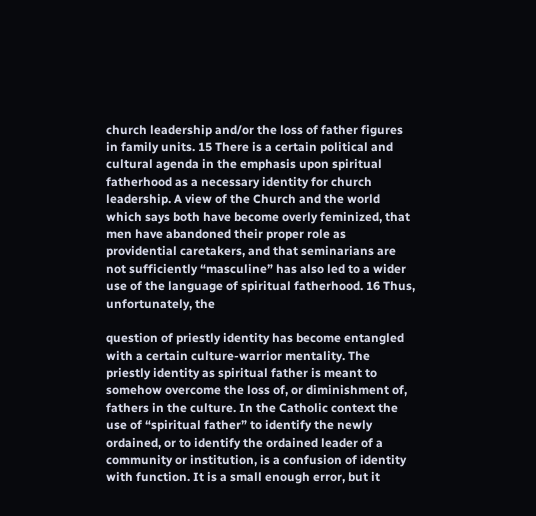church leadership and/or the loss of father figures in family units. 15 There is a certain political and cultural agenda in the emphasis upon spiritual fatherhood as a necessary identity for church leadership. A view of the Church and the world which says both have become overly feminized, that men have abandoned their proper role as providential caretakers, and that seminarians are not sufficiently “masculine” has also led to a wider use of the language of spiritual fatherhood. 16 Thus, unfortunately, the

question of priestly identity has become entangled with a certain culture-warrior mentality. The priestly identity as spiritual father is meant to somehow overcome the loss of, or diminishment of, fathers in the culture. In the Catholic context the use of “spiritual father” to identify the newly ordained, or to identify the ordained leader of a community or institution, is a confusion of identity with function. It is a small enough error, but it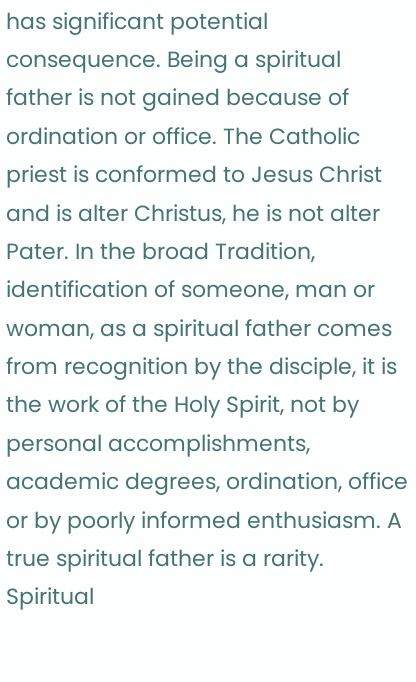has significant potential consequence. Being a spiritual father is not gained because of ordination or office. The Catholic priest is conformed to Jesus Christ and is alter Christus, he is not alter Pater. In the broad Tradition, identification of someone, man or woman, as a spiritual father comes from recognition by the disciple, it is the work of the Holy Spirit, not by personal accomplishments, academic degrees, ordination, office or by poorly informed enthusiasm. A true spiritual father is a rarity. Spiritual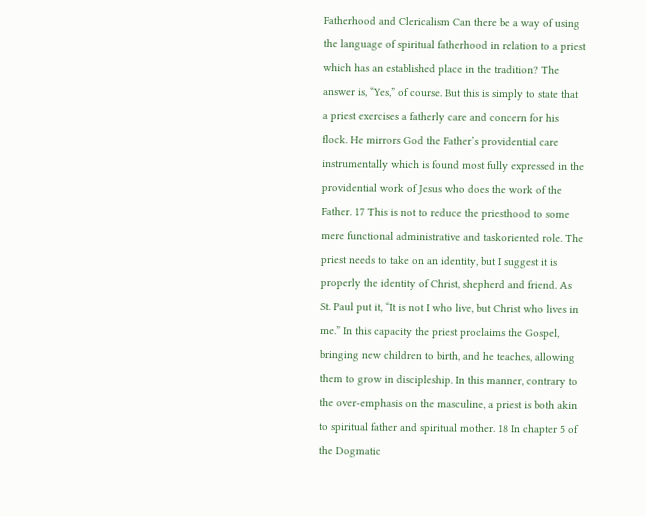Fatherhood and Clericalism Can there be a way of using the language of spiritual fatherhood in relation to a priest which has an established place in the tradition? The answer is, “Yes,” of course. But this is simply to state that a priest exercises a fatherly care and concern for his flock. He mirrors God the Father’s providential care instrumentally which is found most fully expressed in the providential work of Jesus who does the work of the Father. 17 This is not to reduce the priesthood to some mere functional administrative and taskoriented role. The priest needs to take on an identity, but I suggest it is properly the identity of Christ, shepherd and friend. As St. Paul put it, “It is not I who live, but Christ who lives in me.” In this capacity the priest proclaims the Gospel, bringing new children to birth, and he teaches, allowing them to grow in discipleship. In this manner, contrary to the over-emphasis on the masculine, a priest is both akin to spiritual father and spiritual mother. 18 In chapter 5 of the Dogmatic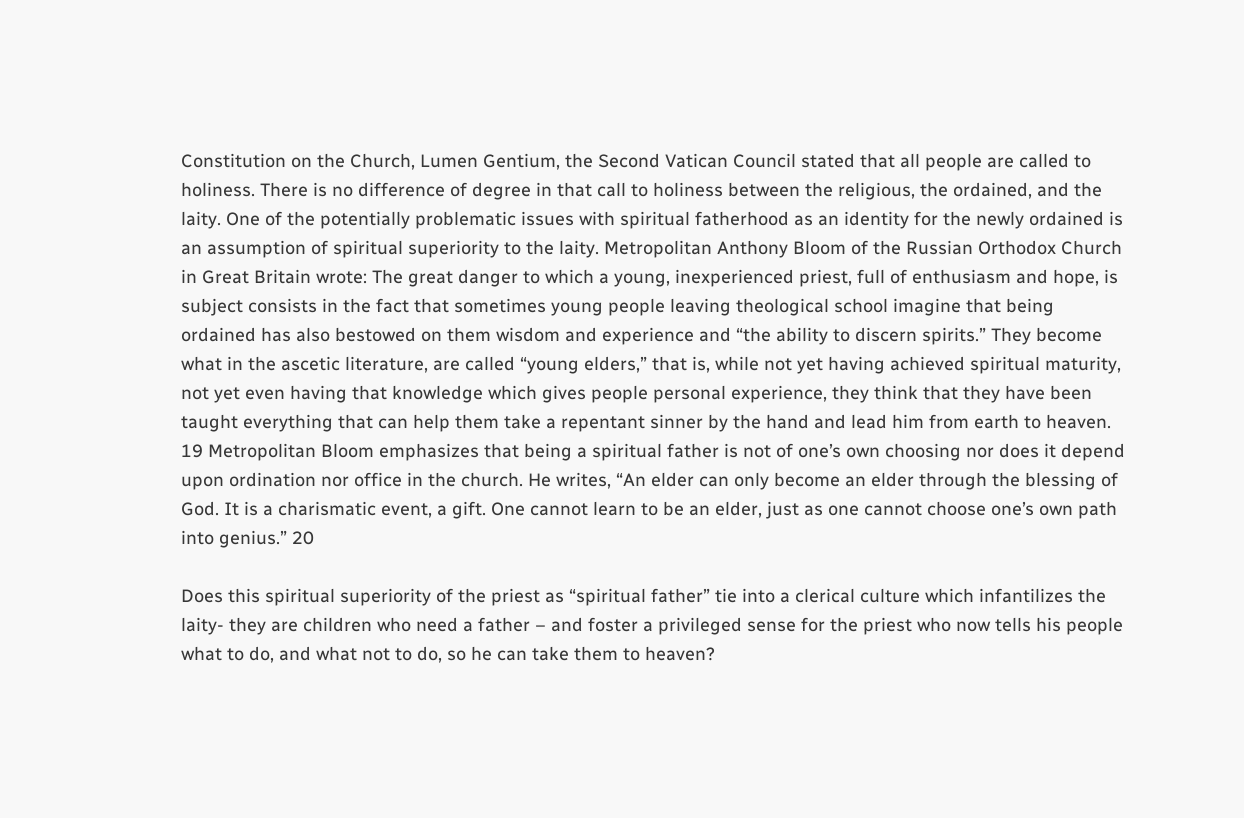Constitution on the Church, Lumen Gentium, the Second Vatican Council stated that all people are called to holiness. There is no difference of degree in that call to holiness between the religious, the ordained, and the laity. One of the potentially problematic issues with spiritual fatherhood as an identity for the newly ordained is an assumption of spiritual superiority to the laity. Metropolitan Anthony Bloom of the Russian Orthodox Church in Great Britain wrote: The great danger to which a young, inexperienced priest, full of enthusiasm and hope, is subject consists in the fact that sometimes young people leaving theological school imagine that being ordained has also bestowed on them wisdom and experience and “the ability to discern spirits.” They become what in the ascetic literature, are called “young elders,” that is, while not yet having achieved spiritual maturity, not yet even having that knowledge which gives people personal experience, they think that they have been taught everything that can help them take a repentant sinner by the hand and lead him from earth to heaven. 19 Metropolitan Bloom emphasizes that being a spiritual father is not of one’s own choosing nor does it depend upon ordination nor office in the church. He writes, “An elder can only become an elder through the blessing of God. It is a charismatic event, a gift. One cannot learn to be an elder, just as one cannot choose one’s own path into genius.” 20

Does this spiritual superiority of the priest as “spiritual father” tie into a clerical culture which infantilizes the laity- they are children who need a father – and foster a privileged sense for the priest who now tells his people what to do, and what not to do, so he can take them to heaven?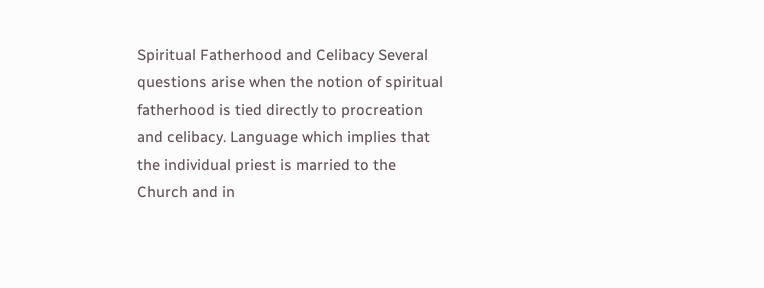Spiritual Fatherhood and Celibacy Several questions arise when the notion of spiritual fatherhood is tied directly to procreation and celibacy. Language which implies that the individual priest is married to the Church and in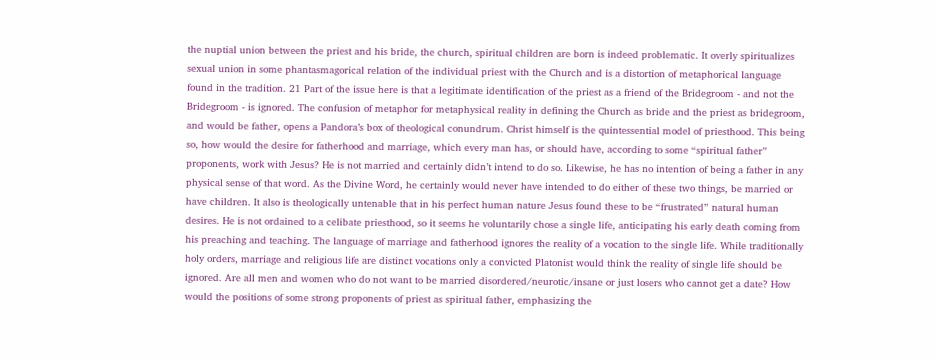the nuptial union between the priest and his bride, the church, spiritual children are born is indeed problematic. It overly spiritualizes sexual union in some phantasmagorical relation of the individual priest with the Church and is a distortion of metaphorical language found in the tradition. 21 Part of the issue here is that a legitimate identification of the priest as a friend of the Bridegroom - and not the Bridegroom - is ignored. The confusion of metaphor for metaphysical reality in defining the Church as bride and the priest as bridegroom, and would be father, opens a Pandora’s box of theological conundrum. Christ himself is the quintessential model of priesthood. This being so, how would the desire for fatherhood and marriage, which every man has, or should have, according to some “spiritual father” proponents, work with Jesus? He is not married and certainly didn’t intend to do so. Likewise, he has no intention of being a father in any physical sense of that word. As the Divine Word, he certainly would never have intended to do either of these two things, be married or have children. It also is theologically untenable that in his perfect human nature Jesus found these to be “frustrated” natural human desires. He is not ordained to a celibate priesthood, so it seems he voluntarily chose a single life, anticipating his early death coming from his preaching and teaching. The language of marriage and fatherhood ignores the reality of a vocation to the single life. While traditionally holy orders, marriage and religious life are distinct vocations only a convicted Platonist would think the reality of single life should be ignored. Are all men and women who do not want to be married disordered/neurotic/insane or just losers who cannot get a date? How would the positions of some strong proponents of priest as spiritual father, emphasizing the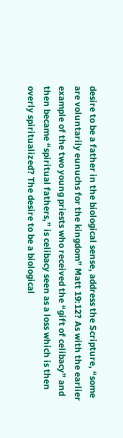desire to be a father in the biological sense, address the Scripture, “some are voluntarily eunuchs for the kingdom” Matt 19:12? As with the earlier example of the two young priests who received the “gift of celibacy” and then became “spiritual fathers,” is celibacy seen as a loss which is then overly spiritualized? The desire to be a biological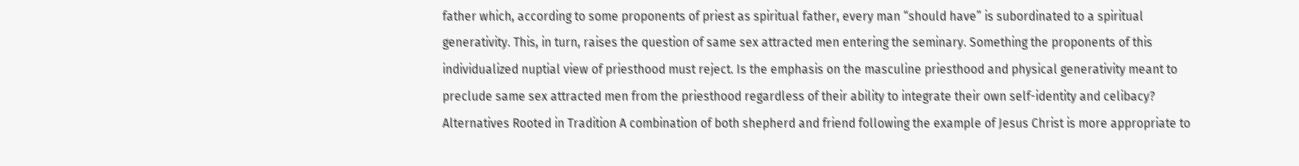father which, according to some proponents of priest as spiritual father, every man “should have” is subordinated to a spiritual generativity. This, in turn, raises the question of same sex attracted men entering the seminary. Something the proponents of this individualized nuptial view of priesthood must reject. Is the emphasis on the masculine priesthood and physical generativity meant to preclude same sex attracted men from the priesthood regardless of their ability to integrate their own self-identity and celibacy? Alternatives Rooted in Tradition A combination of both shepherd and friend following the example of Jesus Christ is more appropriate to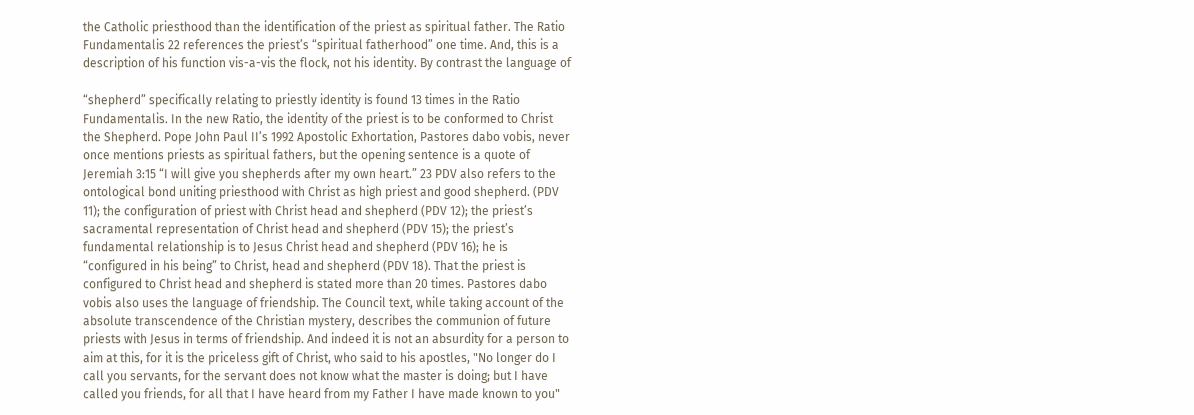the Catholic priesthood than the identification of the priest as spiritual father. The Ratio Fundamentalis 22 references the priest’s “spiritual fatherhood” one time. And, this is a description of his function vis-a-vis the flock, not his identity. By contrast the language of

“shepherd” specifically relating to priestly identity is found 13 times in the Ratio Fundamentalis. In the new Ratio, the identity of the priest is to be conformed to Christ the Shepherd. Pope John Paul II’s 1992 Apostolic Exhortation, Pastores dabo vobis, never once mentions priests as spiritual fathers, but the opening sentence is a quote of Jeremiah 3:15 “I will give you shepherds after my own heart.” 23 PDV also refers to the ontological bond uniting priesthood with Christ as high priest and good shepherd. (PDV 11); the configuration of priest with Christ head and shepherd (PDV 12); the priest’s sacramental representation of Christ head and shepherd (PDV 15); the priest’s fundamental relationship is to Jesus Christ head and shepherd (PDV 16); he is “configured in his being” to Christ, head and shepherd (PDV 18). That the priest is configured to Christ head and shepherd is stated more than 20 times. Pastores dabo vobis also uses the language of friendship. The Council text, while taking account of the absolute transcendence of the Christian mystery, describes the communion of future priests with Jesus in terms of friendship. And indeed it is not an absurdity for a person to aim at this, for it is the priceless gift of Christ, who said to his apostles, "No longer do I call you servants, for the servant does not know what the master is doing; but I have called you friends, for all that I have heard from my Father I have made known to you"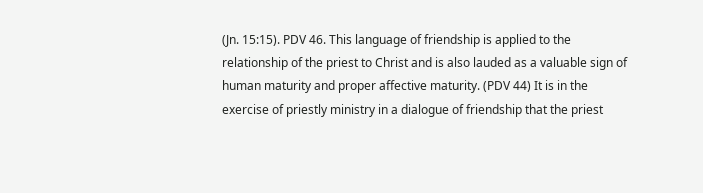(Jn. 15:15). PDV 46. This language of friendship is applied to the relationship of the priest to Christ and is also lauded as a valuable sign of human maturity and proper affective maturity. (PDV 44) It is in the exercise of priestly ministry in a dialogue of friendship that the priest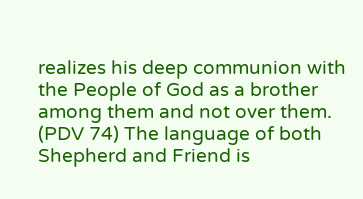realizes his deep communion with the People of God as a brother among them and not over them. (PDV 74) The language of both Shepherd and Friend is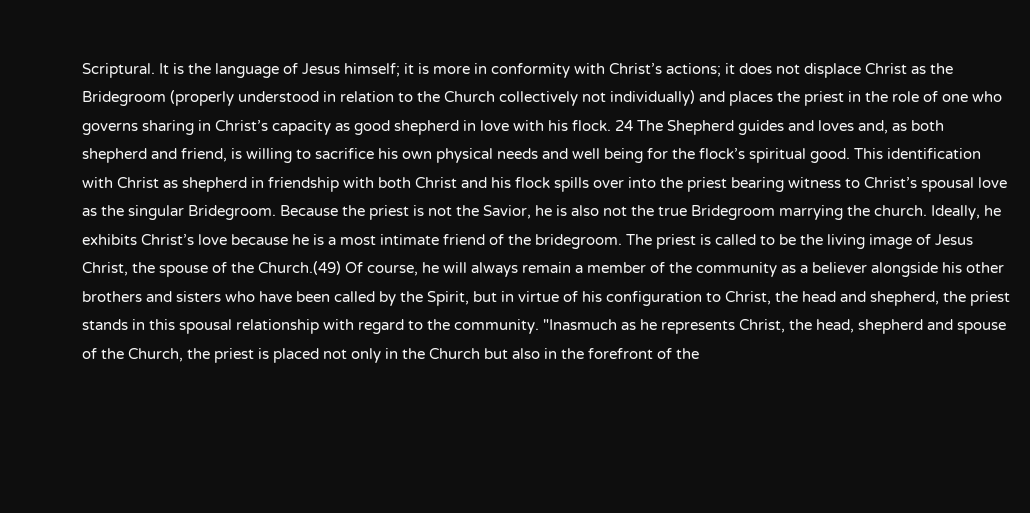Scriptural. It is the language of Jesus himself; it is more in conformity with Christ’s actions; it does not displace Christ as the Bridegroom (properly understood in relation to the Church collectively not individually) and places the priest in the role of one who governs sharing in Christ’s capacity as good shepherd in love with his flock. 24 The Shepherd guides and loves and, as both shepherd and friend, is willing to sacrifice his own physical needs and well being for the flock’s spiritual good. This identification with Christ as shepherd in friendship with both Christ and his flock spills over into the priest bearing witness to Christ’s spousal love as the singular Bridegroom. Because the priest is not the Savior, he is also not the true Bridegroom marrying the church. Ideally, he exhibits Christ’s love because he is a most intimate friend of the bridegroom. The priest is called to be the living image of Jesus Christ, the spouse of the Church.(49) Of course, he will always remain a member of the community as a believer alongside his other brothers and sisters who have been called by the Spirit, but in virtue of his configuration to Christ, the head and shepherd, the priest stands in this spousal relationship with regard to the community. "Inasmuch as he represents Christ, the head, shepherd and spouse of the Church, the priest is placed not only in the Church but also in the forefront of the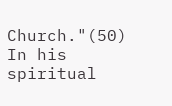Church."(50) In his spiritual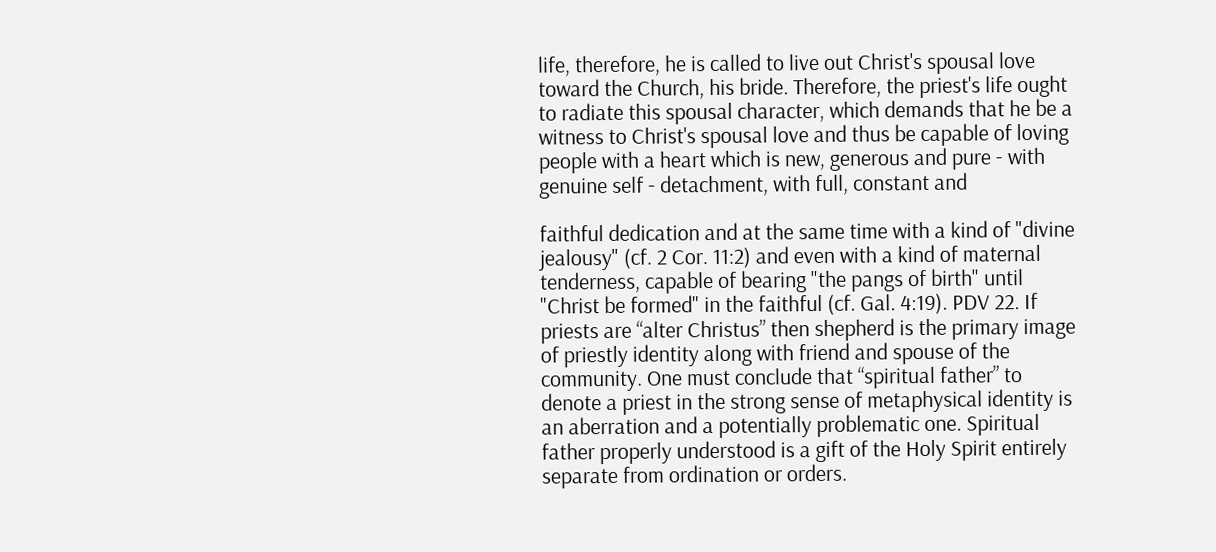life, therefore, he is called to live out Christ's spousal love toward the Church, his bride. Therefore, the priest's life ought to radiate this spousal character, which demands that he be a witness to Christ's spousal love and thus be capable of loving people with a heart which is new, generous and pure - with genuine self - detachment, with full, constant and

faithful dedication and at the same time with a kind of "divine jealousy" (cf. 2 Cor. 11:2) and even with a kind of maternal tenderness, capable of bearing "the pangs of birth" until "Christ be formed" in the faithful (cf. Gal. 4:19). PDV 22. If priests are “alter Christus” then shepherd is the primary image of priestly identity along with friend and spouse of the community. One must conclude that “spiritual father” to denote a priest in the strong sense of metaphysical identity is an aberration and a potentially problematic one. Spiritual father properly understood is a gift of the Holy Spirit entirely separate from ordination or orders.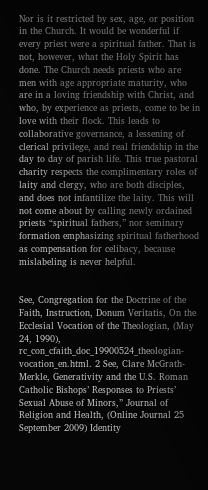Nor is it restricted by sex, age, or position in the Church. It would be wonderful if every priest were a spiritual father. That is not, however, what the Holy Spirit has done. The Church needs priests who are men with age appropriate maturity, who are in a loving friendship with Christ, and who, by experience as priests, come to be in love with their flock. This leads to collaborative governance, a lessening of clerical privilege, and real friendship in the day to day of parish life. This true pastoral charity respects the complimentary roles of laity and clergy, who are both disciples, and does not infantilize the laity. This will not come about by calling newly ordained priests “spiritual fathers,” nor seminary formation emphasizing spiritual fatherhood as compensation for celibacy, because mislabeling is never helpful.


See, Congregation for the Doctrine of the Faith, Instruction, Donum Veritatis, On the Ecclesial Vocation of the Theologian, (May 24, 1990), rc_con_cfaith_doc_19900524_theologian-vocation_en.html. 2 See, Clare McGrath-Merkle, Generativity and the U.S. Roman Catholic Bishops’ Responses to Priests’ Sexual Abuse of Minors,” Journal of Religion and Health, (Online Journal 25 September 2009) Identity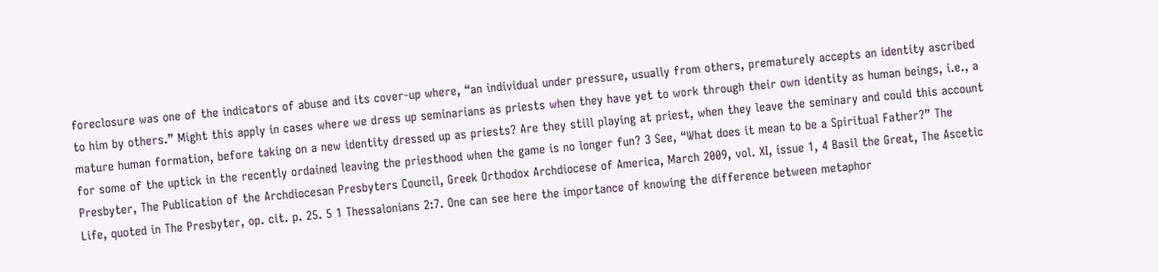foreclosure was one of the indicators of abuse and its cover-up where, “an individual under pressure, usually from others, prematurely accepts an identity ascribed to him by others.” Might this apply in cases where we dress up seminarians as priests when they have yet to work through their own identity as human beings, i.e., a mature human formation, before taking on a new identity dressed up as priests? Are they still playing at priest, when they leave the seminary and could this account for some of the uptick in the recently ordained leaving the priesthood when the game is no longer fun? 3 See, “What does it mean to be a Spiritual Father?” The Presbyter, The Publication of the Archdiocesan Presbyters Council, Greek Orthodox Archdiocese of America, March 2009, vol. XI, issue 1, 4 Basil the Great, The Ascetic Life, quoted in The Presbyter, op. cit. p. 25. 5 1 Thessalonians 2:7. One can see here the importance of knowing the difference between metaphor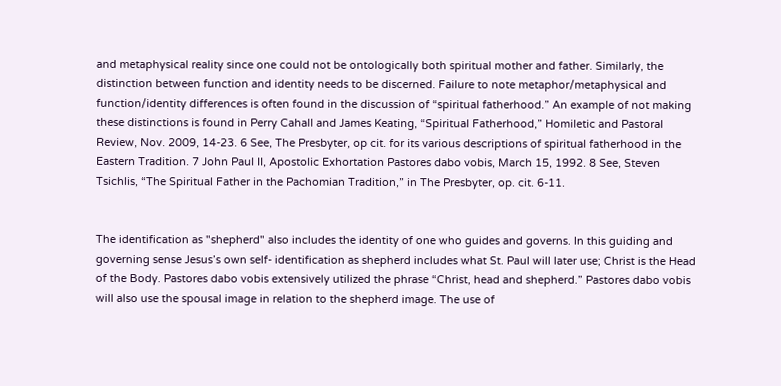and metaphysical reality since one could not be ontologically both spiritual mother and father. Similarly, the distinction between function and identity needs to be discerned. Failure to note metaphor/metaphysical and function/identity differences is often found in the discussion of “spiritual fatherhood.” An example of not making these distinctions is found in Perry Cahall and James Keating, “Spiritual Fatherhood,” Homiletic and Pastoral Review, Nov. 2009, 14-23. 6 See, The Presbyter, op cit. for its various descriptions of spiritual fatherhood in the Eastern Tradition. 7 John Paul II, Apostolic Exhortation Pastores dabo vobis, March 15, 1992. 8 See, Steven Tsichlis, “The Spiritual Father in the Pachomian Tradition,” in The Presbyter, op. cit. 6-11.


The identification as "shepherd" also includes the identity of one who guides and governs. In this guiding and governing sense Jesus’s own self- identification as shepherd includes what St. Paul will later use; Christ is the Head of the Body. Pastores dabo vobis extensively utilized the phrase “Christ, head and shepherd.” Pastores dabo vobis will also use the spousal image in relation to the shepherd image. The use of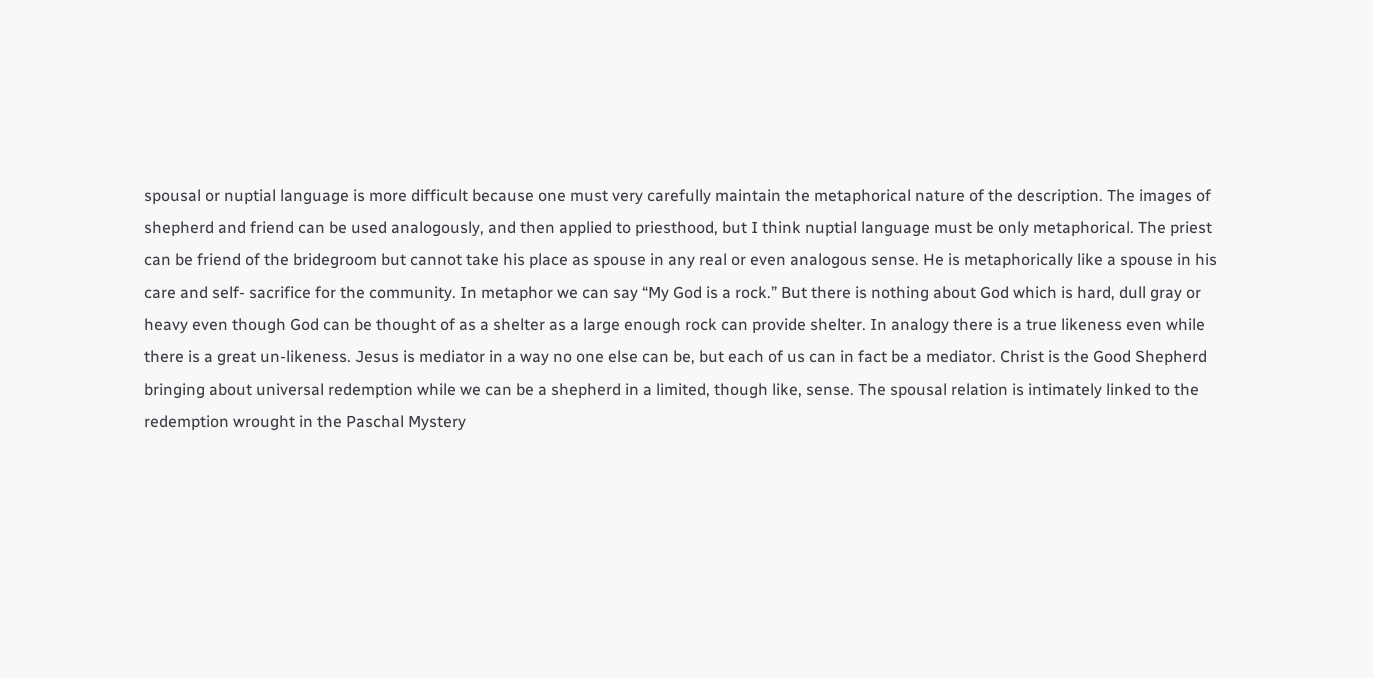spousal or nuptial language is more difficult because one must very carefully maintain the metaphorical nature of the description. The images of shepherd and friend can be used analogously, and then applied to priesthood, but I think nuptial language must be only metaphorical. The priest can be friend of the bridegroom but cannot take his place as spouse in any real or even analogous sense. He is metaphorically like a spouse in his care and self- sacrifice for the community. In metaphor we can say “My God is a rock.” But there is nothing about God which is hard, dull gray or heavy even though God can be thought of as a shelter as a large enough rock can provide shelter. In analogy there is a true likeness even while there is a great un-likeness. Jesus is mediator in a way no one else can be, but each of us can in fact be a mediator. Christ is the Good Shepherd bringing about universal redemption while we can be a shepherd in a limited, though like, sense. The spousal relation is intimately linked to the redemption wrought in the Paschal Mystery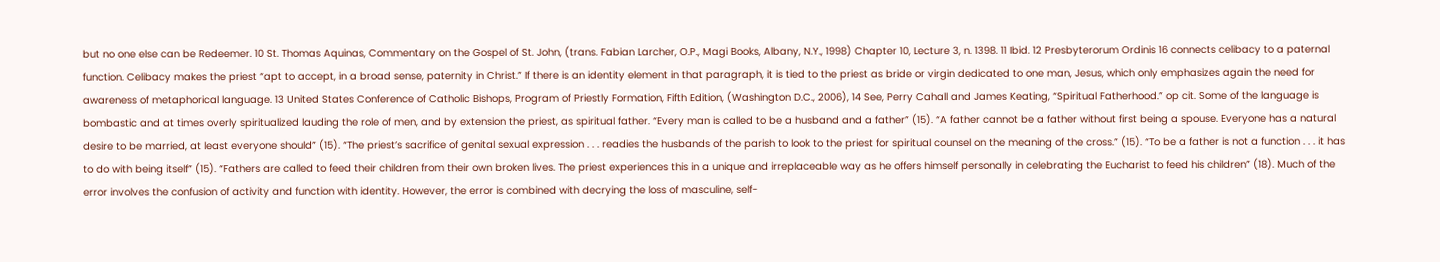but no one else can be Redeemer. 10 St. Thomas Aquinas, Commentary on the Gospel of St. John, (trans. Fabian Larcher, O.P., Magi Books, Albany, N.Y., 1998) Chapter 10, Lecture 3, n. 1398. 11 Ibid. 12 Presbyterorum Ordinis 16 connects celibacy to a paternal function. Celibacy makes the priest “apt to accept, in a broad sense, paternity in Christ.” If there is an identity element in that paragraph, it is tied to the priest as bride or virgin dedicated to one man, Jesus, which only emphasizes again the need for awareness of metaphorical language. 13 United States Conference of Catholic Bishops, Program of Priestly Formation, Fifth Edition, (Washington D.C., 2006), 14 See, Perry Cahall and James Keating, “Spiritual Fatherhood.” op cit. Some of the language is bombastic and at times overly spiritualized lauding the role of men, and by extension the priest, as spiritual father. “Every man is called to be a husband and a father” (15). “A father cannot be a father without first being a spouse. Everyone has a natural desire to be married, at least everyone should” (15). “The priest’s sacrifice of genital sexual expression . . . readies the husbands of the parish to look to the priest for spiritual counsel on the meaning of the cross.” (15). “To be a father is not a function . . . it has to do with being itself” (15). “Fathers are called to feed their children from their own broken lives. The priest experiences this in a unique and irreplaceable way as he offers himself personally in celebrating the Eucharist to feed his children” (18). Much of the error involves the confusion of activity and function with identity. However, the error is combined with decrying the loss of masculine, self-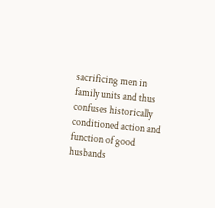sacrificing men in family units and thus confuses historically conditioned action and function of good husbands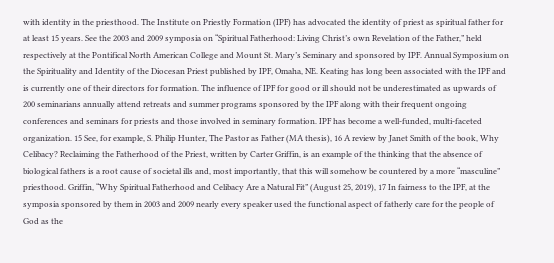with identity in the priesthood. The Institute on Priestly Formation (IPF) has advocated the identity of priest as spiritual father for at least 15 years. See the 2003 and 2009 symposia on “Spiritual Fatherhood: Living Christ’s own Revelation of the Father,” held respectively at the Pontifical North American College and Mount St. Mary’s Seminary and sponsored by IPF. Annual Symposium on the Spirituality and Identity of the Diocesan Priest published by IPF, Omaha, NE. Keating has long been associated with the IPF and is currently one of their directors for formation. The influence of IPF for good or ill should not be underestimated as upwards of 200 seminarians annually attend retreats and summer programs sponsored by the IPF along with their frequent ongoing conferences and seminars for priests and those involved in seminary formation. IPF has become a well-funded, multi-faceted organization. 15 See, for example, S. Philip Hunter, The Pastor as Father (MA thesis), 16 A review by Janet Smith of the book, Why Celibacy? Reclaiming the Fatherhood of the Priest, written by Carter Griffin, is an example of the thinking that the absence of biological fathers is a root cause of societal ills and, most importantly, that this will somehow be countered by a more “masculine” priesthood. Griffin, “Why Spiritual Fatherhood and Celibacy Are a Natural Fit” (August 25, 2019), 17 In fairness to the IPF, at the symposia sponsored by them in 2003 and 2009 nearly every speaker used the functional aspect of fatherly care for the people of God as the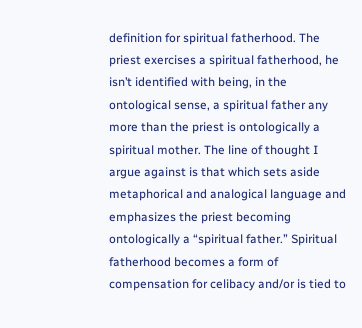definition for spiritual fatherhood. The priest exercises a spiritual fatherhood, he isn’t identified with being, in the ontological sense, a spiritual father any more than the priest is ontologically a spiritual mother. The line of thought I argue against is that which sets aside metaphorical and analogical language and emphasizes the priest becoming ontologically a “spiritual father.” Spiritual fatherhood becomes a form of compensation for celibacy and/or is tied to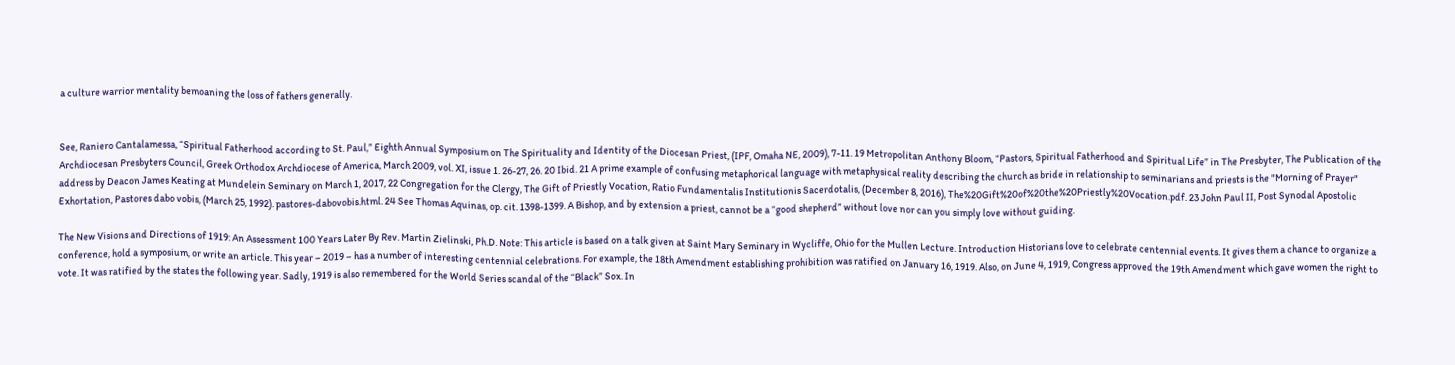a culture warrior mentality bemoaning the loss of fathers generally.


See, Raniero Cantalamessa, “Spiritual Fatherhood according to St. Paul,” Eighth Annual Symposium on The Spirituality and Identity of the Diocesan Priest, (IPF, Omaha NE, 2009), 7-11. 19 Metropolitan Anthony Bloom, “Pastors, Spiritual Fatherhood and Spiritual Life” in The Presbyter, The Publication of the Archdiocesan Presbyters Council, Greek Orthodox Archdiocese of America, March 2009, vol. XI, issue 1. 26-27, 26. 20 Ibid. 21 A prime example of confusing metaphorical language with metaphysical reality describing the church as bride in relationship to seminarians and priests is the "Morning of Prayer" address by Deacon James Keating at Mundelein Seminary on March 1, 2017, 22 Congregation for the Clergy, The Gift of Priestly Vocation, Ratio Fundamentalis Institutionis Sacerdotalis, (December 8, 2016), The%20Gift%20of%20the%20Priestly%20Vocation.pdf. 23 John Paul II, Post Synodal Apostolic Exhortation, Pastores dabo vobis, (March 25, 1992). pastores-dabovobis.html. 24 See Thomas Aquinas, op. cit. 1398-1399. A Bishop, and by extension a priest, cannot be a “good shepherd” without love nor can you simply love without guiding.

The New Visions and Directions of 1919: An Assessment 100 Years Later By Rev. Martin Zielinski, Ph.D. Note: This article is based on a talk given at Saint Mary Seminary in Wycliffe, Ohio for the Mullen Lecture. Introduction Historians love to celebrate centennial events. It gives them a chance to organize a conference, hold a symposium, or write an article. This year – 2019 – has a number of interesting centennial celebrations. For example, the 18th Amendment establishing prohibition was ratified on January 16, 1919. Also, on June 4, 1919, Congress approved the 19th Amendment which gave women the right to vote. It was ratified by the states the following year. Sadly, 1919 is also remembered for the World Series scandal of the “Black” Sox. In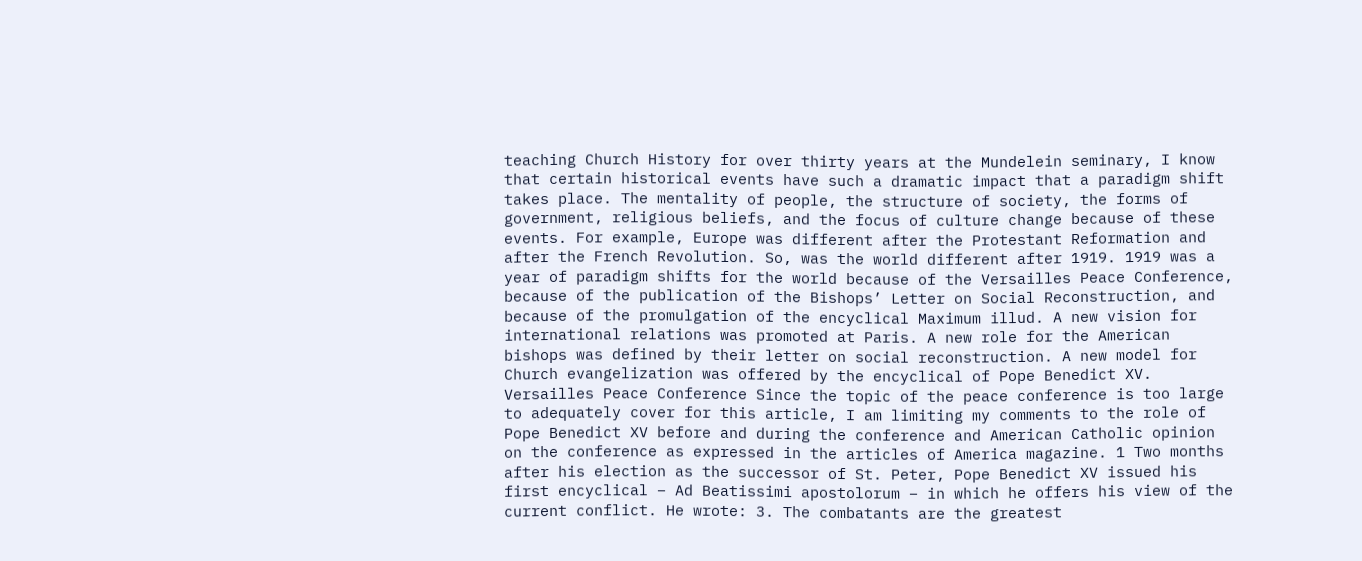teaching Church History for over thirty years at the Mundelein seminary, I know that certain historical events have such a dramatic impact that a paradigm shift takes place. The mentality of people, the structure of society, the forms of government, religious beliefs, and the focus of culture change because of these events. For example, Europe was different after the Protestant Reformation and after the French Revolution. So, was the world different after 1919. 1919 was a year of paradigm shifts for the world because of the Versailles Peace Conference, because of the publication of the Bishops’ Letter on Social Reconstruction, and because of the promulgation of the encyclical Maximum illud. A new vision for international relations was promoted at Paris. A new role for the American bishops was defined by their letter on social reconstruction. A new model for Church evangelization was offered by the encyclical of Pope Benedict XV. Versailles Peace Conference Since the topic of the peace conference is too large to adequately cover for this article, I am limiting my comments to the role of Pope Benedict XV before and during the conference and American Catholic opinion on the conference as expressed in the articles of America magazine. 1 Two months after his election as the successor of St. Peter, Pope Benedict XV issued his first encyclical – Ad Beatissimi apostolorum – in which he offers his view of the current conflict. He wrote: 3. The combatants are the greatest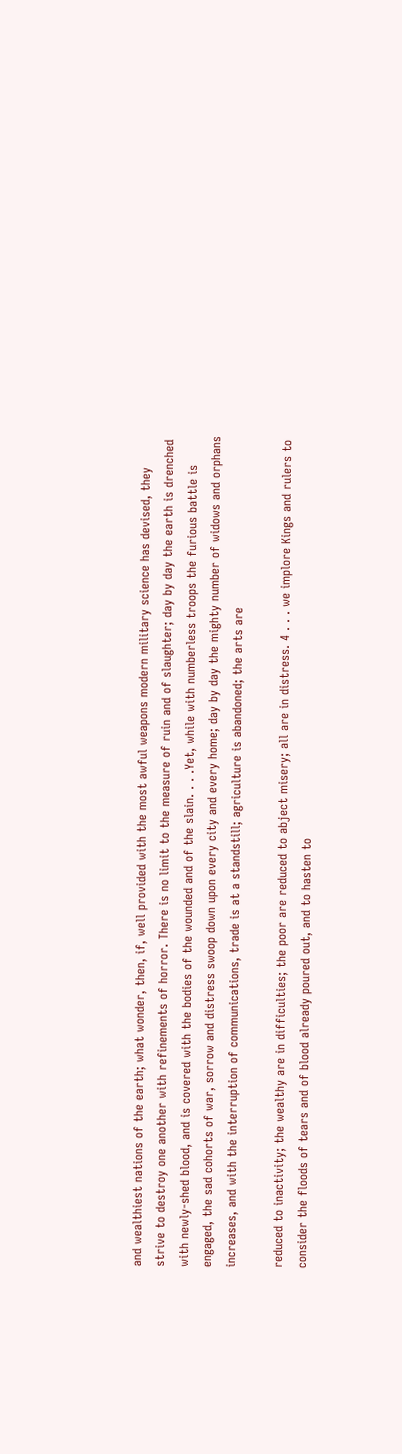and wealthiest nations of the earth; what wonder, then, if, well provided with the most awful weapons modern military science has devised, they strive to destroy one another with refinements of horror. There is no limit to the measure of ruin and of slaughter; day by day the earth is drenched with newly-shed blood, and is covered with the bodies of the wounded and of the slain. . . .Yet, while with numberless troops the furious battle is engaged, the sad cohorts of war, sorrow and distress swoop down upon every city and every home; day by day the mighty number of widows and orphans increases, and with the interruption of communications, trade is at a standstill; agriculture is abandoned; the arts are

reduced to inactivity; the wealthy are in difficulties; the poor are reduced to abject misery; all are in distress. 4 . . . we implore Kings and rulers to consider the floods of tears and of blood already poured out, and to hasten to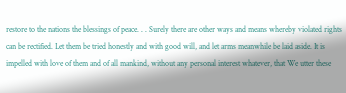restore to the nations the blessings of peace. . . Surely there are other ways and means whereby violated rights can be rectified. Let them be tried honestly and with good will, and let arms meanwhile be laid aside. It is impelled with love of them and of all mankind, without any personal interest whatever, that We utter these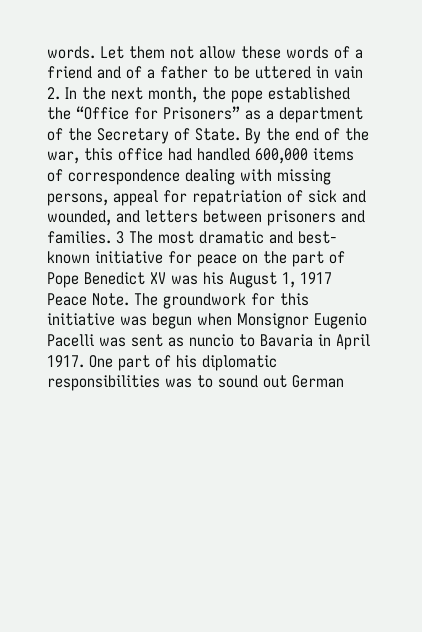words. Let them not allow these words of a friend and of a father to be uttered in vain 2. In the next month, the pope established the “Office for Prisoners” as a department of the Secretary of State. By the end of the war, this office had handled 600,000 items of correspondence dealing with missing persons, appeal for repatriation of sick and wounded, and letters between prisoners and families. 3 The most dramatic and best-known initiative for peace on the part of Pope Benedict XV was his August 1, 1917 Peace Note. The groundwork for this initiative was begun when Monsignor Eugenio Pacelli was sent as nuncio to Bavaria in April 1917. One part of his diplomatic responsibilities was to sound out German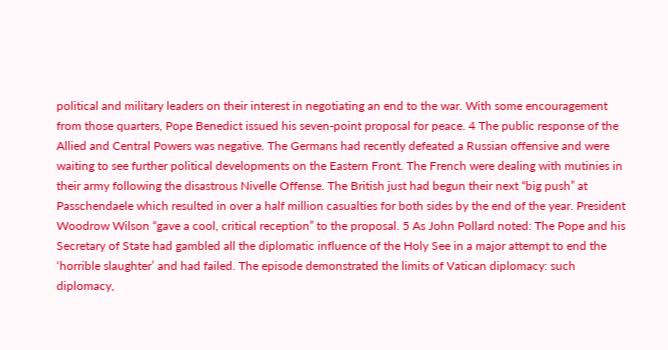political and military leaders on their interest in negotiating an end to the war. With some encouragement from those quarters, Pope Benedict issued his seven-point proposal for peace. 4 The public response of the Allied and Central Powers was negative. The Germans had recently defeated a Russian offensive and were waiting to see further political developments on the Eastern Front. The French were dealing with mutinies in their army following the disastrous Nivelle Offense. The British just had begun their next “big push” at Passchendaele which resulted in over a half million casualties for both sides by the end of the year. President Woodrow Wilson “gave a cool, critical reception” to the proposal. 5 As John Pollard noted: The Pope and his Secretary of State had gambled all the diplomatic influence of the Holy See in a major attempt to end the ‘horrible slaughter’ and had failed. The episode demonstrated the limits of Vatican diplomacy: such diplomacy,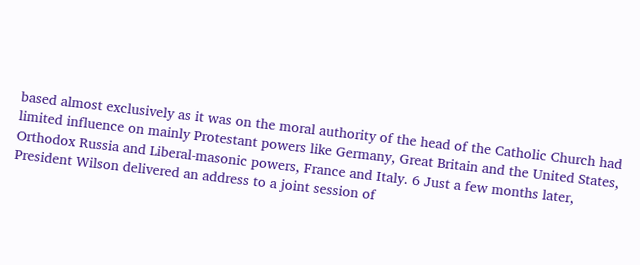based almost exclusively as it was on the moral authority of the head of the Catholic Church had limited influence on mainly Protestant powers like Germany, Great Britain and the United States, Orthodox Russia and Liberal-masonic powers, France and Italy. 6 Just a few months later, President Wilson delivered an address to a joint session of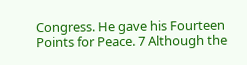Congress. He gave his Fourteen Points for Peace. 7 Although the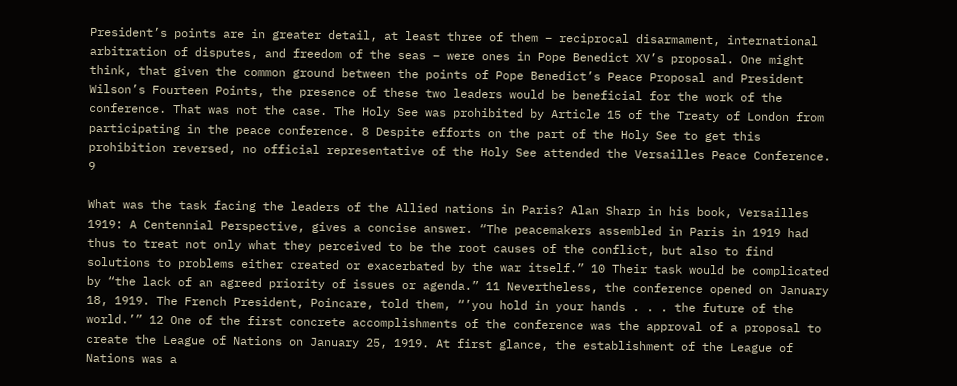President’s points are in greater detail, at least three of them – reciprocal disarmament, international arbitration of disputes, and freedom of the seas – were ones in Pope Benedict XV’s proposal. One might think, that given the common ground between the points of Pope Benedict’s Peace Proposal and President Wilson’s Fourteen Points, the presence of these two leaders would be beneficial for the work of the conference. That was not the case. The Holy See was prohibited by Article 15 of the Treaty of London from participating in the peace conference. 8 Despite efforts on the part of the Holy See to get this prohibition reversed, no official representative of the Holy See attended the Versailles Peace Conference. 9

What was the task facing the leaders of the Allied nations in Paris? Alan Sharp in his book, Versailles 1919: A Centennial Perspective, gives a concise answer. “The peacemakers assembled in Paris in 1919 had thus to treat not only what they perceived to be the root causes of the conflict, but also to find solutions to problems either created or exacerbated by the war itself.” 10 Their task would be complicated by “the lack of an agreed priority of issues or agenda.” 11 Nevertheless, the conference opened on January 18, 1919. The French President, Poincare, told them, “’you hold in your hands . . . the future of the world.’” 12 One of the first concrete accomplishments of the conference was the approval of a proposal to create the League of Nations on January 25, 1919. At first glance, the establishment of the League of Nations was a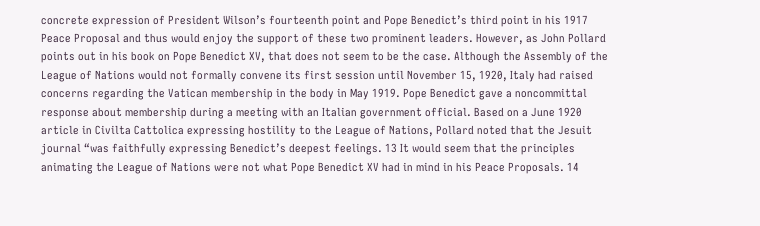concrete expression of President Wilson’s fourteenth point and Pope Benedict’s third point in his 1917 Peace Proposal and thus would enjoy the support of these two prominent leaders. However, as John Pollard points out in his book on Pope Benedict XV, that does not seem to be the case. Although the Assembly of the League of Nations would not formally convene its first session until November 15, 1920, Italy had raised concerns regarding the Vatican membership in the body in May 1919. Pope Benedict gave a noncommittal response about membership during a meeting with an Italian government official. Based on a June 1920 article in Civilta Cattolica expressing hostility to the League of Nations, Pollard noted that the Jesuit journal “was faithfully expressing Benedict’s deepest feelings. 13 It would seem that the principles animating the League of Nations were not what Pope Benedict XV had in mind in his Peace Proposals. 14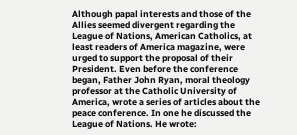Although papal interests and those of the Allies seemed divergent regarding the League of Nations, American Catholics, at least readers of America magazine, were urged to support the proposal of their President. Even before the conference began, Father John Ryan, moral theology professor at the Catholic University of America, wrote a series of articles about the peace conference. In one he discussed the League of Nations. He wrote: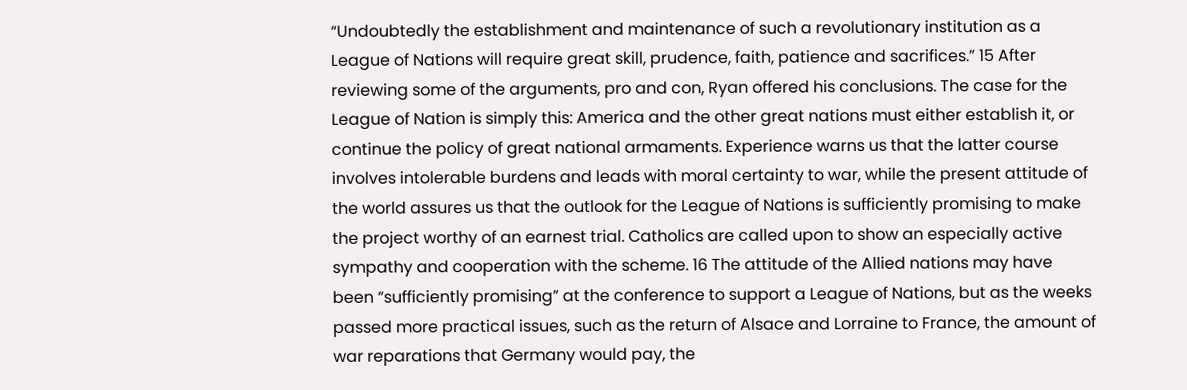“Undoubtedly the establishment and maintenance of such a revolutionary institution as a League of Nations will require great skill, prudence, faith, patience and sacrifices.” 15 After reviewing some of the arguments, pro and con, Ryan offered his conclusions. The case for the League of Nation is simply this: America and the other great nations must either establish it, or continue the policy of great national armaments. Experience warns us that the latter course involves intolerable burdens and leads with moral certainty to war, while the present attitude of the world assures us that the outlook for the League of Nations is sufficiently promising to make the project worthy of an earnest trial. Catholics are called upon to show an especially active sympathy and cooperation with the scheme. 16 The attitude of the Allied nations may have been “sufficiently promising” at the conference to support a League of Nations, but as the weeks passed more practical issues, such as the return of Alsace and Lorraine to France, the amount of war reparations that Germany would pay, the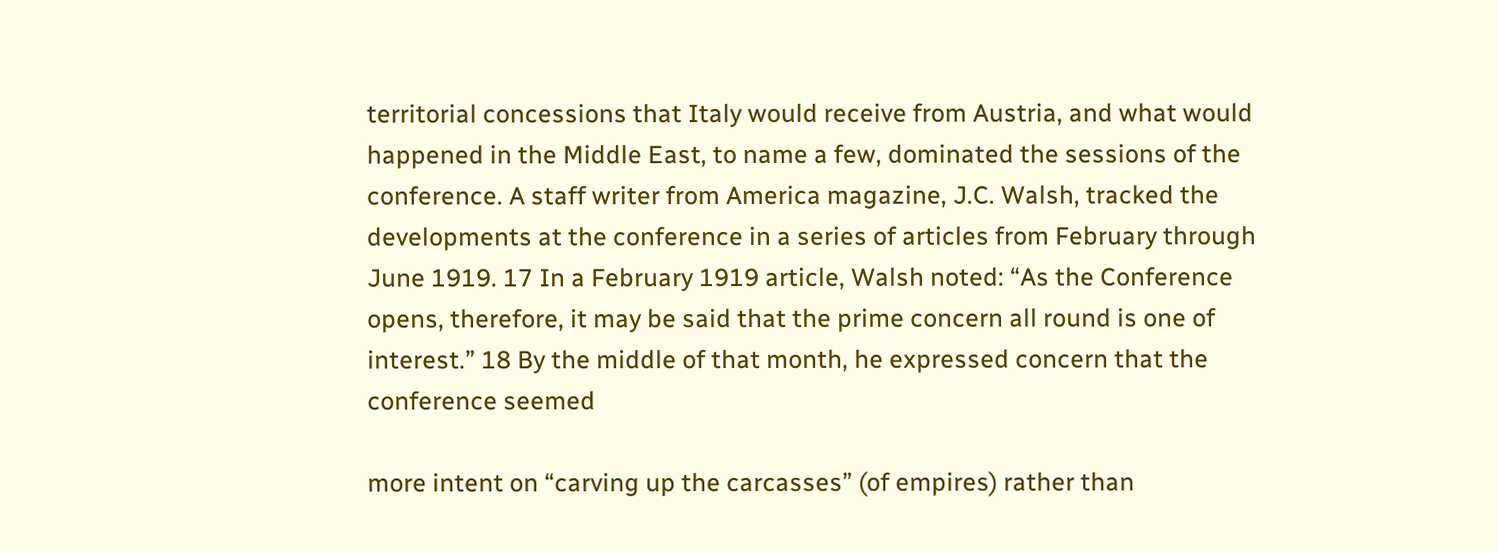territorial concessions that Italy would receive from Austria, and what would happened in the Middle East, to name a few, dominated the sessions of the conference. A staff writer from America magazine, J.C. Walsh, tracked the developments at the conference in a series of articles from February through June 1919. 17 In a February 1919 article, Walsh noted: “As the Conference opens, therefore, it may be said that the prime concern all round is one of interest.” 18 By the middle of that month, he expressed concern that the conference seemed

more intent on “carving up the carcasses” (of empires) rather than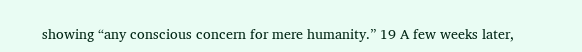showing “any conscious concern for mere humanity.” 19 A few weeks later,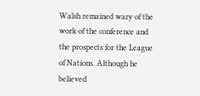Walsh remained wary of the work of the conference and the prospects for the League of Nations. Although he believed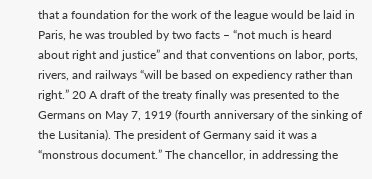that a foundation for the work of the league would be laid in Paris, he was troubled by two facts – “not much is heard about right and justice” and that conventions on labor, ports, rivers, and railways “will be based on expediency rather than right.” 20 A draft of the treaty finally was presented to the Germans on May 7, 1919 (fourth anniversary of the sinking of the Lusitania). The president of Germany said it was a “monstrous document.” The chancellor, in addressing the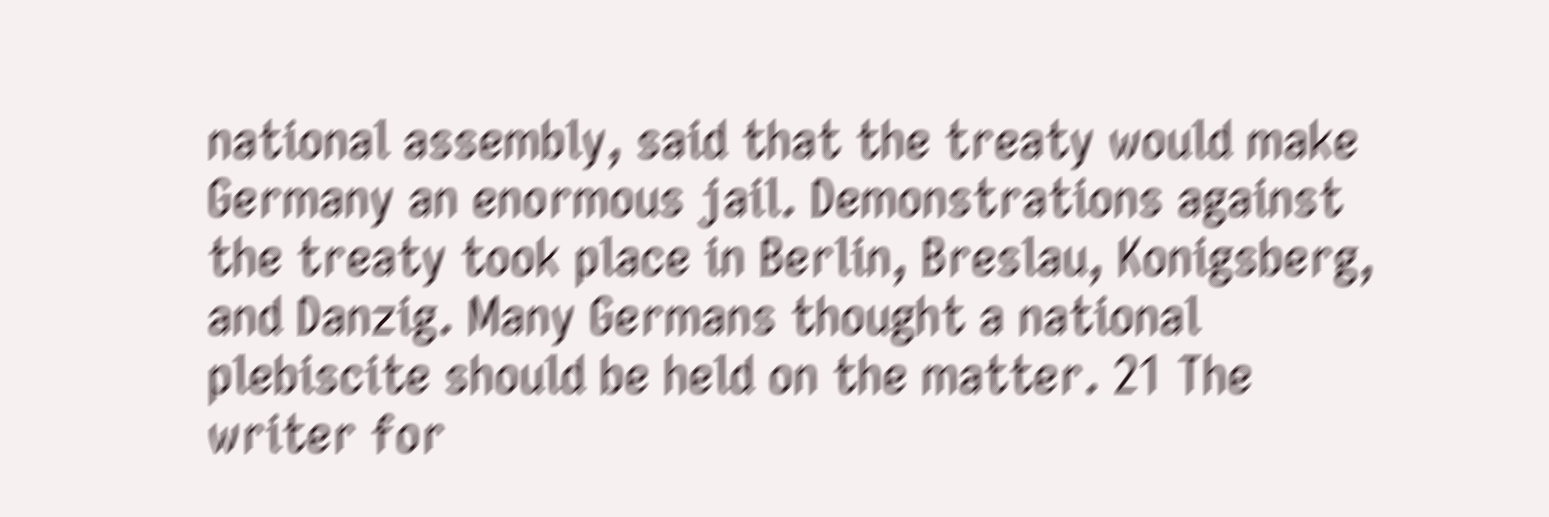national assembly, said that the treaty would make Germany an enormous jail. Demonstrations against the treaty took place in Berlin, Breslau, Konigsberg, and Danzig. Many Germans thought a national plebiscite should be held on the matter. 21 The writer for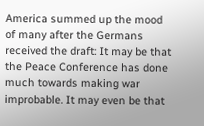America summed up the mood of many after the Germans received the draft: It may be that the Peace Conference has done much towards making war improbable. It may even be that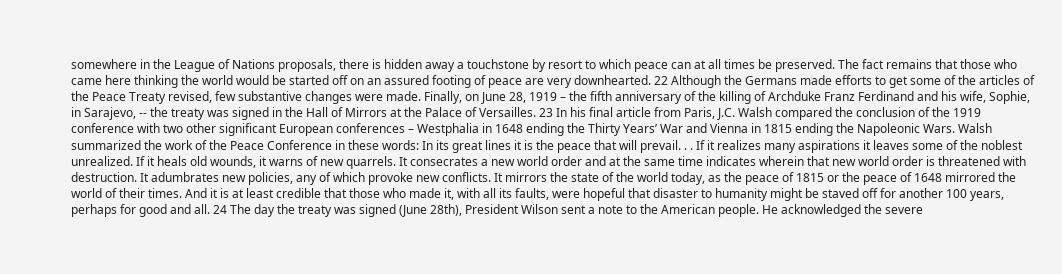somewhere in the League of Nations proposals, there is hidden away a touchstone by resort to which peace can at all times be preserved. The fact remains that those who came here thinking the world would be started off on an assured footing of peace are very downhearted. 22 Although the Germans made efforts to get some of the articles of the Peace Treaty revised, few substantive changes were made. Finally, on June 28, 1919 – the fifth anniversary of the killing of Archduke Franz Ferdinand and his wife, Sophie, in Sarajevo, -- the treaty was signed in the Hall of Mirrors at the Palace of Versailles. 23 In his final article from Paris, J.C. Walsh compared the conclusion of the 1919 conference with two other significant European conferences – Westphalia in 1648 ending the Thirty Years’ War and Vienna in 1815 ending the Napoleonic Wars. Walsh summarized the work of the Peace Conference in these words: In its great lines it is the peace that will prevail. . . If it realizes many aspirations it leaves some of the noblest unrealized. If it heals old wounds, it warns of new quarrels. It consecrates a new world order and at the same time indicates wherein that new world order is threatened with destruction. It adumbrates new policies, any of which provoke new conflicts. It mirrors the state of the world today, as the peace of 1815 or the peace of 1648 mirrored the world of their times. And it is at least credible that those who made it, with all its faults, were hopeful that disaster to humanity might be staved off for another 100 years, perhaps for good and all. 24 The day the treaty was signed (June 28th), President Wilson sent a note to the American people. He acknowledged the severe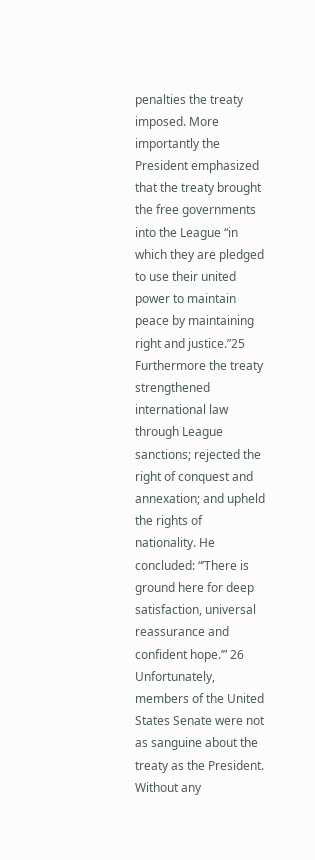penalties the treaty imposed. More importantly the President emphasized that the treaty brought the free governments into the League “in which they are pledged to use their united power to maintain peace by maintaining right and justice.”25 Furthermore the treaty strengthened international law through League sanctions; rejected the right of conquest and annexation; and upheld the rights of nationality. He concluded: “’There is ground here for deep satisfaction, universal reassurance and confident hope.’” 26 Unfortunately, members of the United States Senate were not as sanguine about the treaty as the President. Without any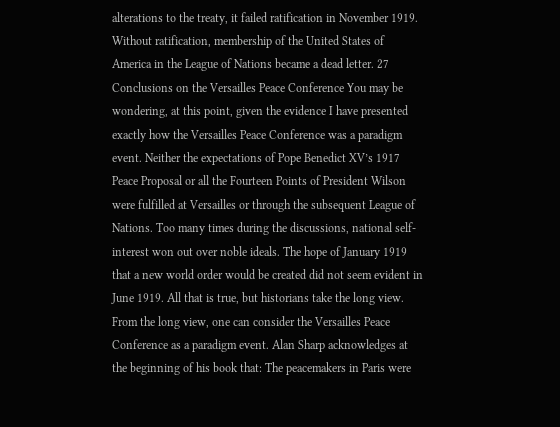alterations to the treaty, it failed ratification in November 1919. Without ratification, membership of the United States of America in the League of Nations became a dead letter. 27 Conclusions on the Versailles Peace Conference You may be wondering, at this point, given the evidence I have presented exactly how the Versailles Peace Conference was a paradigm event. Neither the expectations of Pope Benedict XV’s 1917 Peace Proposal or all the Fourteen Points of President Wilson were fulfilled at Versailles or through the subsequent League of Nations. Too many times during the discussions, national self-interest won out over noble ideals. The hope of January 1919 that a new world order would be created did not seem evident in June 1919. All that is true, but historians take the long view. From the long view, one can consider the Versailles Peace Conference as a paradigm event. Alan Sharp acknowledges at the beginning of his book that: The peacemakers in Paris were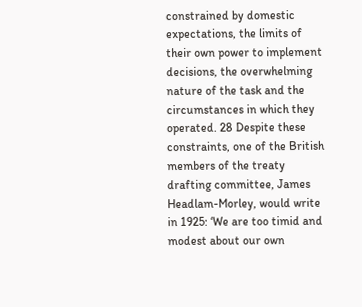constrained by domestic expectations, the limits of their own power to implement decisions, the overwhelming nature of the task and the circumstances in which they operated. 28 Despite these constraints, one of the British members of the treaty drafting committee, James Headlam-Morley, would write in 1925: ‘We are too timid and modest about our own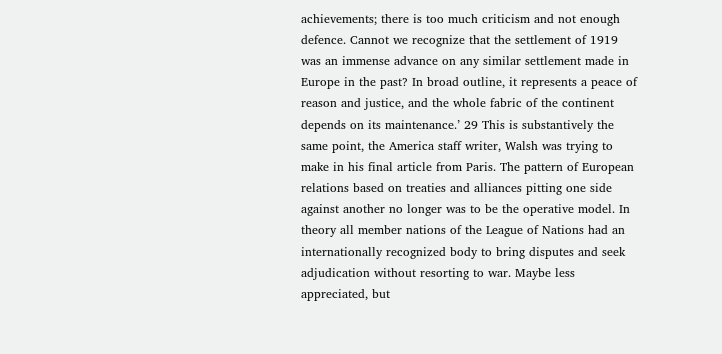achievements; there is too much criticism and not enough defence. Cannot we recognize that the settlement of 1919 was an immense advance on any similar settlement made in Europe in the past? In broad outline, it represents a peace of reason and justice, and the whole fabric of the continent depends on its maintenance.’ 29 This is substantively the same point, the America staff writer, Walsh was trying to make in his final article from Paris. The pattern of European relations based on treaties and alliances pitting one side against another no longer was to be the operative model. In theory all member nations of the League of Nations had an internationally recognized body to bring disputes and seek adjudication without resorting to war. Maybe less appreciated, but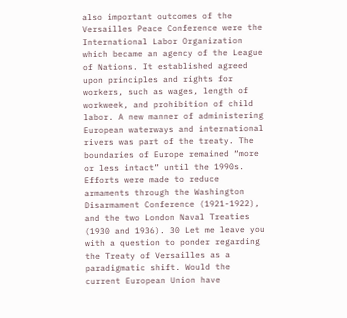also important outcomes of the Versailles Peace Conference were the International Labor Organization which became an agency of the League of Nations. It established agreed upon principles and rights for workers, such as wages, length of workweek, and prohibition of child labor. A new manner of administering European waterways and international rivers was part of the treaty. The boundaries of Europe remained “more or less intact” until the 1990s. Efforts were made to reduce armaments through the Washington Disarmament Conference (1921-1922), and the two London Naval Treaties (1930 and 1936). 30 Let me leave you with a question to ponder regarding the Treaty of Versailles as a paradigmatic shift. Would the current European Union have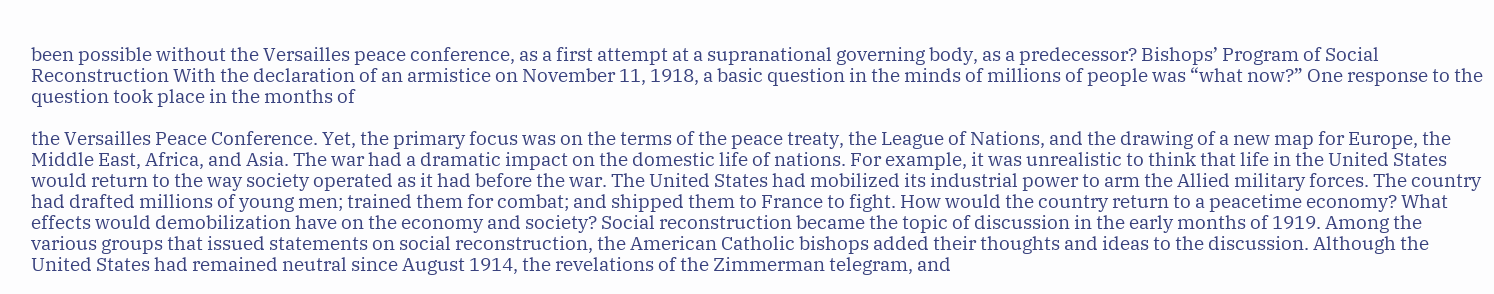been possible without the Versailles peace conference, as a first attempt at a supranational governing body, as a predecessor? Bishops’ Program of Social Reconstruction With the declaration of an armistice on November 11, 1918, a basic question in the minds of millions of people was “what now?” One response to the question took place in the months of

the Versailles Peace Conference. Yet, the primary focus was on the terms of the peace treaty, the League of Nations, and the drawing of a new map for Europe, the Middle East, Africa, and Asia. The war had a dramatic impact on the domestic life of nations. For example, it was unrealistic to think that life in the United States would return to the way society operated as it had before the war. The United States had mobilized its industrial power to arm the Allied military forces. The country had drafted millions of young men; trained them for combat; and shipped them to France to fight. How would the country return to a peacetime economy? What effects would demobilization have on the economy and society? Social reconstruction became the topic of discussion in the early months of 1919. Among the various groups that issued statements on social reconstruction, the American Catholic bishops added their thoughts and ideas to the discussion. Although the United States had remained neutral since August 1914, the revelations of the Zimmerman telegram, and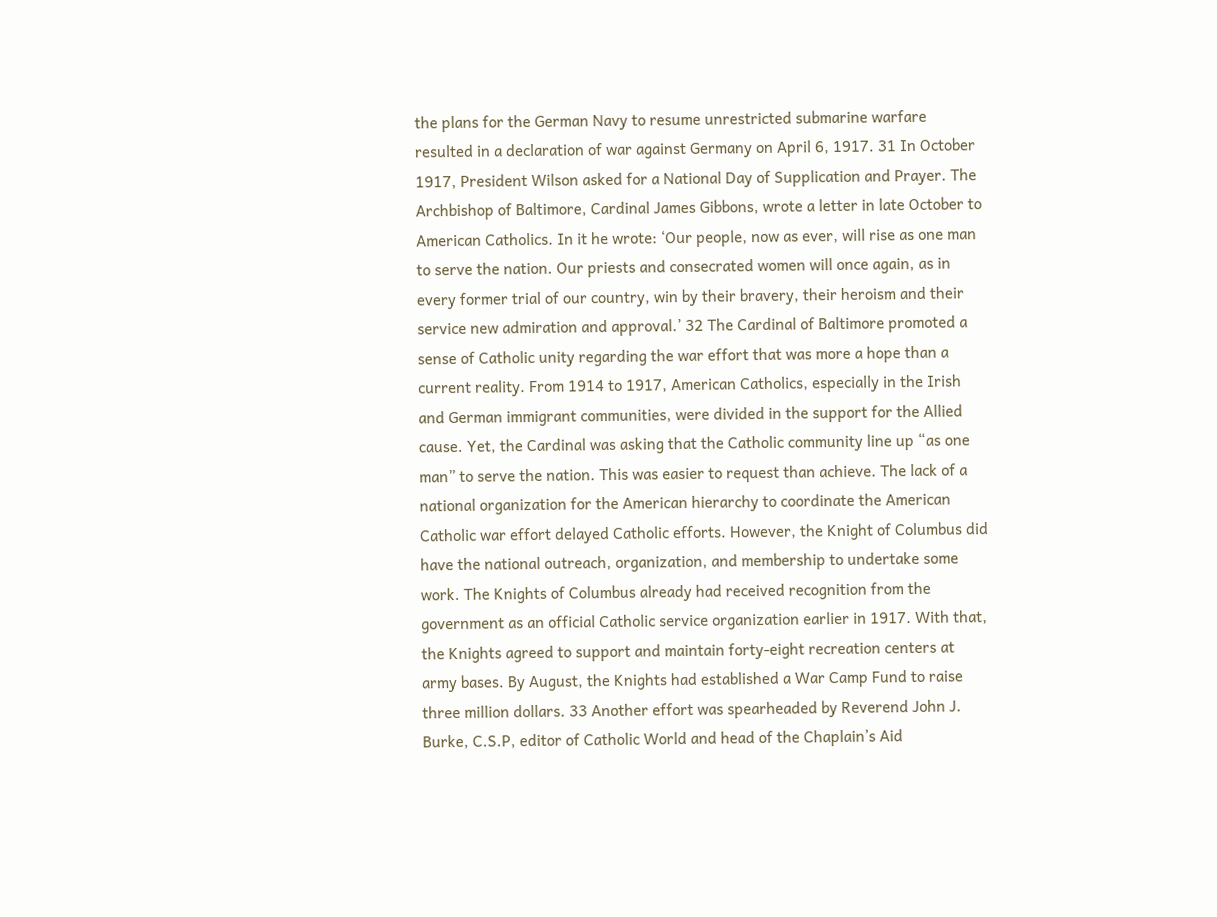the plans for the German Navy to resume unrestricted submarine warfare resulted in a declaration of war against Germany on April 6, 1917. 31 In October 1917, President Wilson asked for a National Day of Supplication and Prayer. The Archbishop of Baltimore, Cardinal James Gibbons, wrote a letter in late October to American Catholics. In it he wrote: ‘Our people, now as ever, will rise as one man to serve the nation. Our priests and consecrated women will once again, as in every former trial of our country, win by their bravery, their heroism and their service new admiration and approval.’ 32 The Cardinal of Baltimore promoted a sense of Catholic unity regarding the war effort that was more a hope than a current reality. From 1914 to 1917, American Catholics, especially in the Irish and German immigrant communities, were divided in the support for the Allied cause. Yet, the Cardinal was asking that the Catholic community line up “as one man” to serve the nation. This was easier to request than achieve. The lack of a national organization for the American hierarchy to coordinate the American Catholic war effort delayed Catholic efforts. However, the Knight of Columbus did have the national outreach, organization, and membership to undertake some work. The Knights of Columbus already had received recognition from the government as an official Catholic service organization earlier in 1917. With that, the Knights agreed to support and maintain forty-eight recreation centers at army bases. By August, the Knights had established a War Camp Fund to raise three million dollars. 33 Another effort was spearheaded by Reverend John J. Burke, C.S.P, editor of Catholic World and head of the Chaplain’s Aid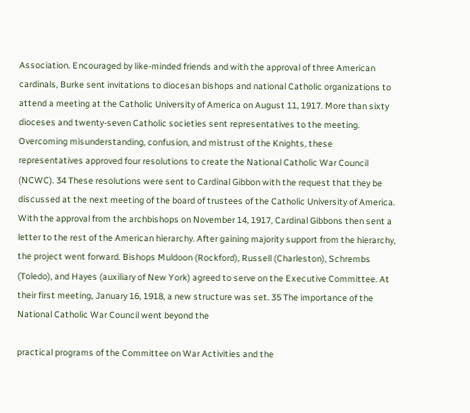Association. Encouraged by like-minded friends and with the approval of three American cardinals, Burke sent invitations to diocesan bishops and national Catholic organizations to attend a meeting at the Catholic University of America on August 11, 1917. More than sixty dioceses and twenty-seven Catholic societies sent representatives to the meeting. Overcoming misunderstanding, confusion, and mistrust of the Knights, these representatives approved four resolutions to create the National Catholic War Council (NCWC). 34 These resolutions were sent to Cardinal Gibbon with the request that they be discussed at the next meeting of the board of trustees of the Catholic University of America. With the approval from the archbishops on November 14, 1917, Cardinal Gibbons then sent a letter to the rest of the American hierarchy. After gaining majority support from the hierarchy, the project went forward. Bishops Muldoon (Rockford), Russell (Charleston), Schrembs (Toledo), and Hayes (auxiliary of New York) agreed to serve on the Executive Committee. At their first meeting, January 16, 1918, a new structure was set. 35 The importance of the National Catholic War Council went beyond the

practical programs of the Committee on War Activities and the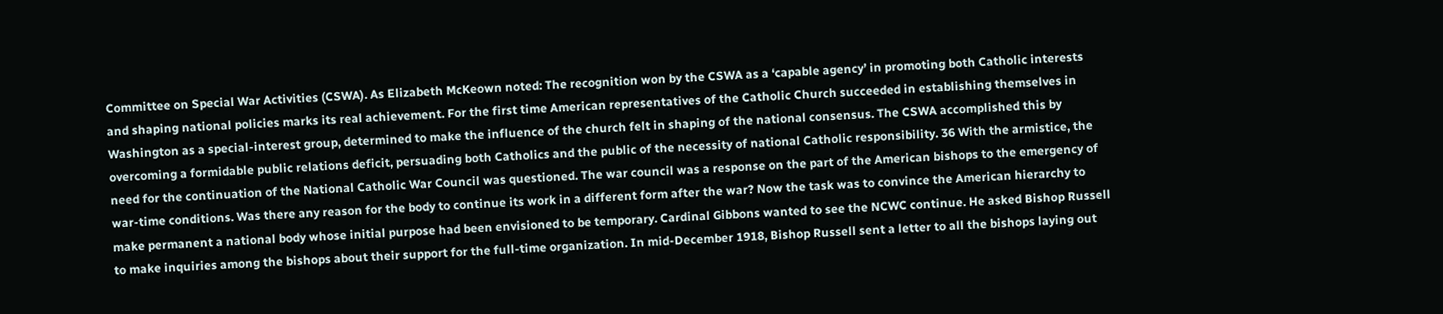Committee on Special War Activities (CSWA). As Elizabeth McKeown noted: The recognition won by the CSWA as a ‘capable agency’ in promoting both Catholic interests and shaping national policies marks its real achievement. For the first time American representatives of the Catholic Church succeeded in establishing themselves in Washington as a special-interest group, determined to make the influence of the church felt in shaping of the national consensus. The CSWA accomplished this by overcoming a formidable public relations deficit, persuading both Catholics and the public of the necessity of national Catholic responsibility. 36 With the armistice, the need for the continuation of the National Catholic War Council was questioned. The war council was a response on the part of the American bishops to the emergency of war-time conditions. Was there any reason for the body to continue its work in a different form after the war? Now the task was to convince the American hierarchy to make permanent a national body whose initial purpose had been envisioned to be temporary. Cardinal Gibbons wanted to see the NCWC continue. He asked Bishop Russell to make inquiries among the bishops about their support for the full-time organization. In mid-December 1918, Bishop Russell sent a letter to all the bishops laying out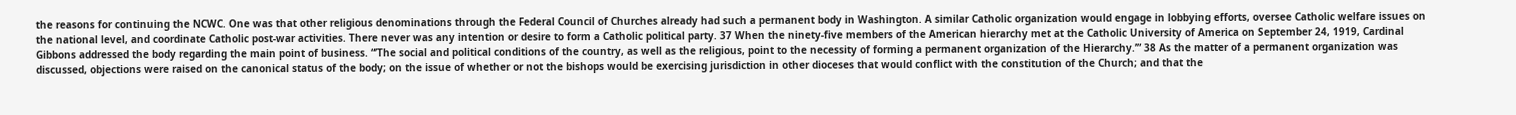the reasons for continuing the NCWC. One was that other religious denominations through the Federal Council of Churches already had such a permanent body in Washington. A similar Catholic organization would engage in lobbying efforts, oversee Catholic welfare issues on the national level, and coordinate Catholic post-war activities. There never was any intention or desire to form a Catholic political party. 37 When the ninety-five members of the American hierarchy met at the Catholic University of America on September 24, 1919, Cardinal Gibbons addressed the body regarding the main point of business. “’The social and political conditions of the country, as well as the religious, point to the necessity of forming a permanent organization of the Hierarchy.’” 38 As the matter of a permanent organization was discussed, objections were raised on the canonical status of the body; on the issue of whether or not the bishops would be exercising jurisdiction in other dioceses that would conflict with the constitution of the Church; and that the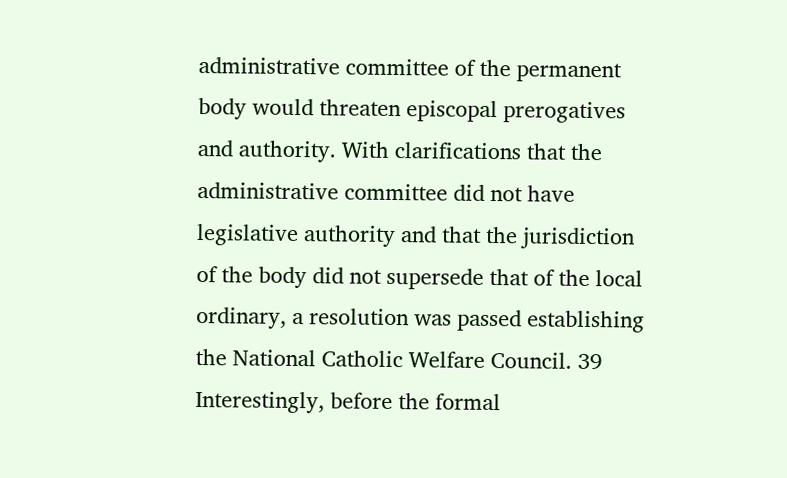administrative committee of the permanent body would threaten episcopal prerogatives and authority. With clarifications that the administrative committee did not have legislative authority and that the jurisdiction of the body did not supersede that of the local ordinary, a resolution was passed establishing the National Catholic Welfare Council. 39 Interestingly, before the formal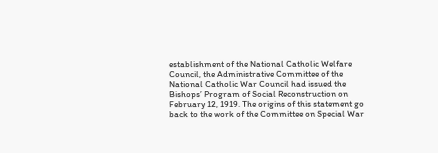establishment of the National Catholic Welfare Council, the Administrative Committee of the National Catholic War Council had issued the Bishops’ Program of Social Reconstruction on February 12, 1919. The origins of this statement go back to the work of the Committee on Special War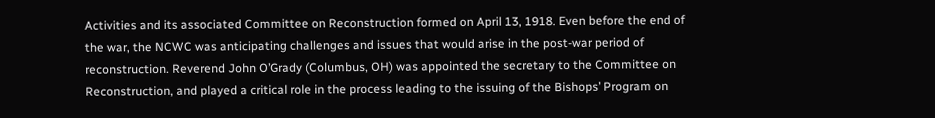Activities and its associated Committee on Reconstruction formed on April 13, 1918. Even before the end of the war, the NCWC was anticipating challenges and issues that would arise in the post-war period of reconstruction. Reverend John O’Grady (Columbus, OH) was appointed the secretary to the Committee on Reconstruction, and played a critical role in the process leading to the issuing of the Bishops’ Program on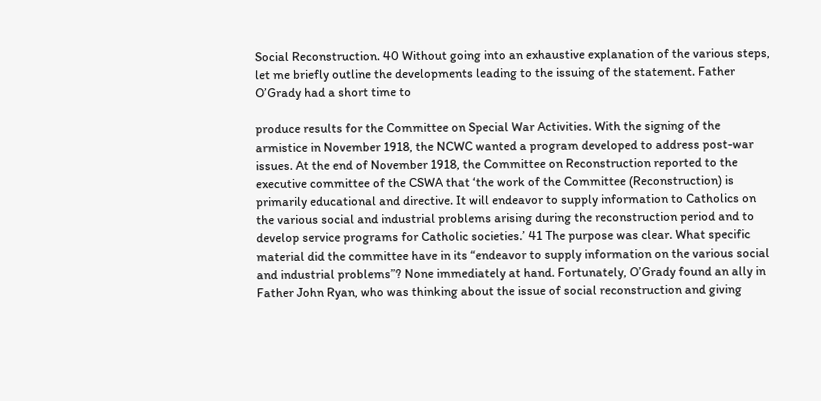Social Reconstruction. 40 Without going into an exhaustive explanation of the various steps, let me briefly outline the developments leading to the issuing of the statement. Father O’Grady had a short time to

produce results for the Committee on Special War Activities. With the signing of the armistice in November 1918, the NCWC wanted a program developed to address post-war issues. At the end of November 1918, the Committee on Reconstruction reported to the executive committee of the CSWA that ‘the work of the Committee (Reconstruction) is primarily educational and directive. It will endeavor to supply information to Catholics on the various social and industrial problems arising during the reconstruction period and to develop service programs for Catholic societies.’ 41 The purpose was clear. What specific material did the committee have in its “endeavor to supply information on the various social and industrial problems”? None immediately at hand. Fortunately, O’Grady found an ally in Father John Ryan, who was thinking about the issue of social reconstruction and giving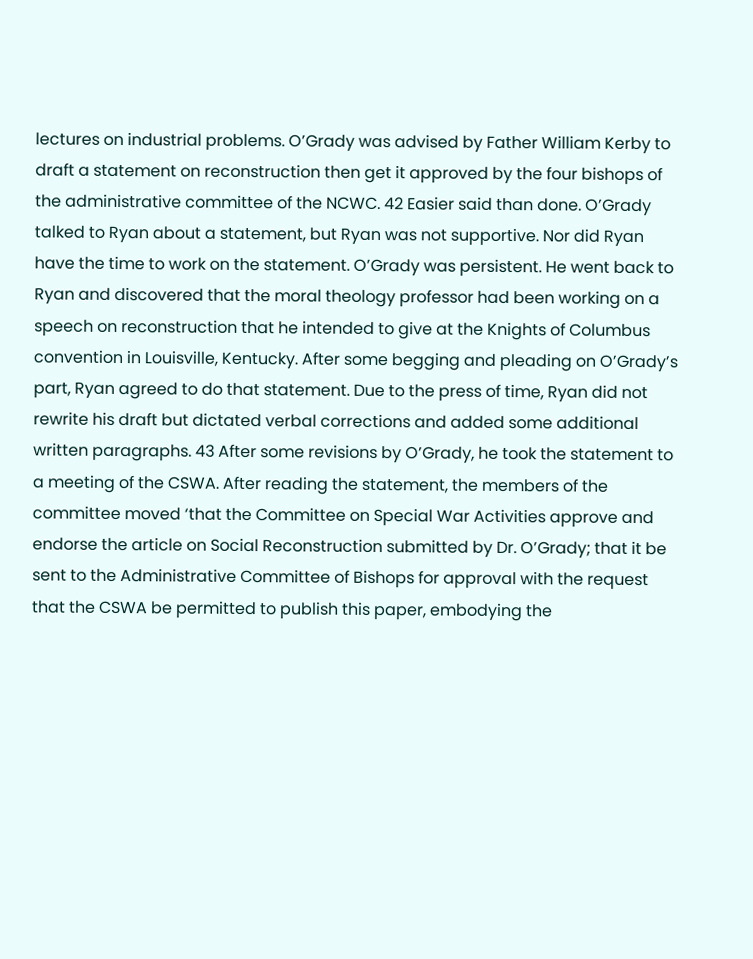lectures on industrial problems. O’Grady was advised by Father William Kerby to draft a statement on reconstruction then get it approved by the four bishops of the administrative committee of the NCWC. 42 Easier said than done. O’Grady talked to Ryan about a statement, but Ryan was not supportive. Nor did Ryan have the time to work on the statement. O’Grady was persistent. He went back to Ryan and discovered that the moral theology professor had been working on a speech on reconstruction that he intended to give at the Knights of Columbus convention in Louisville, Kentucky. After some begging and pleading on O’Grady’s part, Ryan agreed to do that statement. Due to the press of time, Ryan did not rewrite his draft but dictated verbal corrections and added some additional written paragraphs. 43 After some revisions by O’Grady, he took the statement to a meeting of the CSWA. After reading the statement, the members of the committee moved ‘that the Committee on Special War Activities approve and endorse the article on Social Reconstruction submitted by Dr. O’Grady; that it be sent to the Administrative Committee of Bishops for approval with the request that the CSWA be permitted to publish this paper, embodying the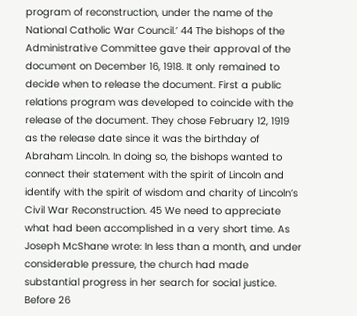program of reconstruction, under the name of the National Catholic War Council.’ 44 The bishops of the Administrative Committee gave their approval of the document on December 16, 1918. It only remained to decide when to release the document. First a public relations program was developed to coincide with the release of the document. They chose February 12, 1919 as the release date since it was the birthday of Abraham Lincoln. In doing so, the bishops wanted to connect their statement with the spirit of Lincoln and identify with the spirit of wisdom and charity of Lincoln’s Civil War Reconstruction. 45 We need to appreciate what had been accomplished in a very short time. As Joseph McShane wrote: In less than a month, and under considerable pressure, the church had made substantial progress in her search for social justice. Before 26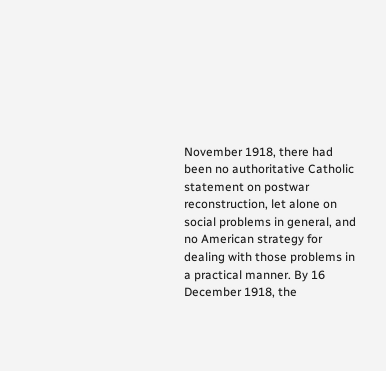November 1918, there had been no authoritative Catholic statement on postwar reconstruction, let alone on social problems in general, and no American strategy for dealing with those problems in a practical manner. By 16 December 1918, the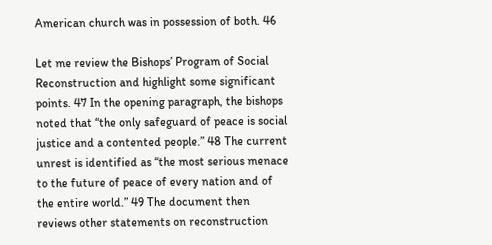American church was in possession of both. 46

Let me review the Bishops’ Program of Social Reconstruction and highlight some significant points. 47 In the opening paragraph, the bishops noted that “the only safeguard of peace is social justice and a contented people.” 48 The current unrest is identified as “the most serious menace to the future of peace of every nation and of the entire world.” 49 The document then reviews other statements on reconstruction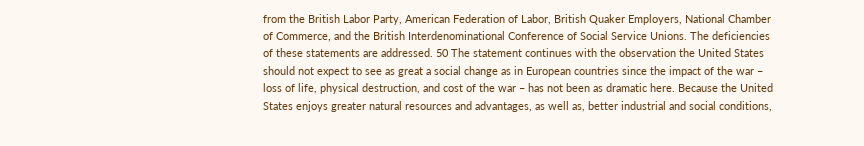from the British Labor Party, American Federation of Labor, British Quaker Employers, National Chamber of Commerce, and the British Interdenominational Conference of Social Service Unions. The deficiencies of these statements are addressed. 50 The statement continues with the observation the United States should not expect to see as great a social change as in European countries since the impact of the war – loss of life, physical destruction, and cost of the war – has not been as dramatic here. Because the United States enjoys greater natural resources and advantages, as well as, better industrial and social conditions,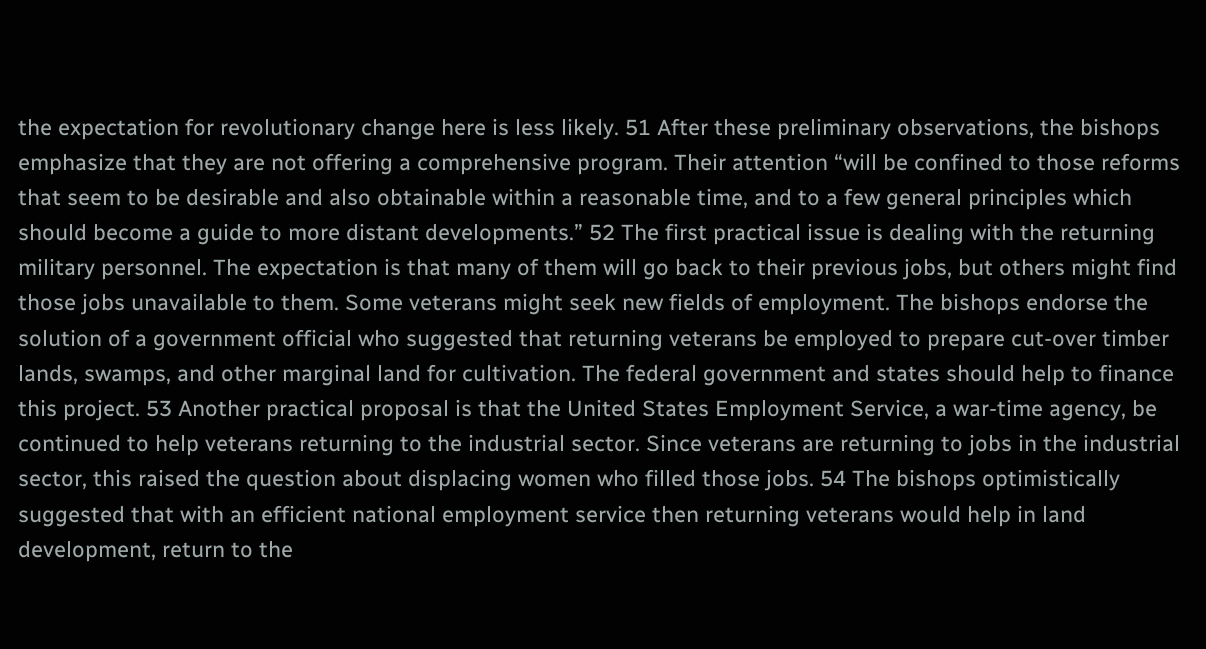the expectation for revolutionary change here is less likely. 51 After these preliminary observations, the bishops emphasize that they are not offering a comprehensive program. Their attention “will be confined to those reforms that seem to be desirable and also obtainable within a reasonable time, and to a few general principles which should become a guide to more distant developments.” 52 The first practical issue is dealing with the returning military personnel. The expectation is that many of them will go back to their previous jobs, but others might find those jobs unavailable to them. Some veterans might seek new fields of employment. The bishops endorse the solution of a government official who suggested that returning veterans be employed to prepare cut-over timber lands, swamps, and other marginal land for cultivation. The federal government and states should help to finance this project. 53 Another practical proposal is that the United States Employment Service, a war-time agency, be continued to help veterans returning to the industrial sector. Since veterans are returning to jobs in the industrial sector, this raised the question about displacing women who filled those jobs. 54 The bishops optimistically suggested that with an efficient national employment service then returning veterans would help in land development, return to the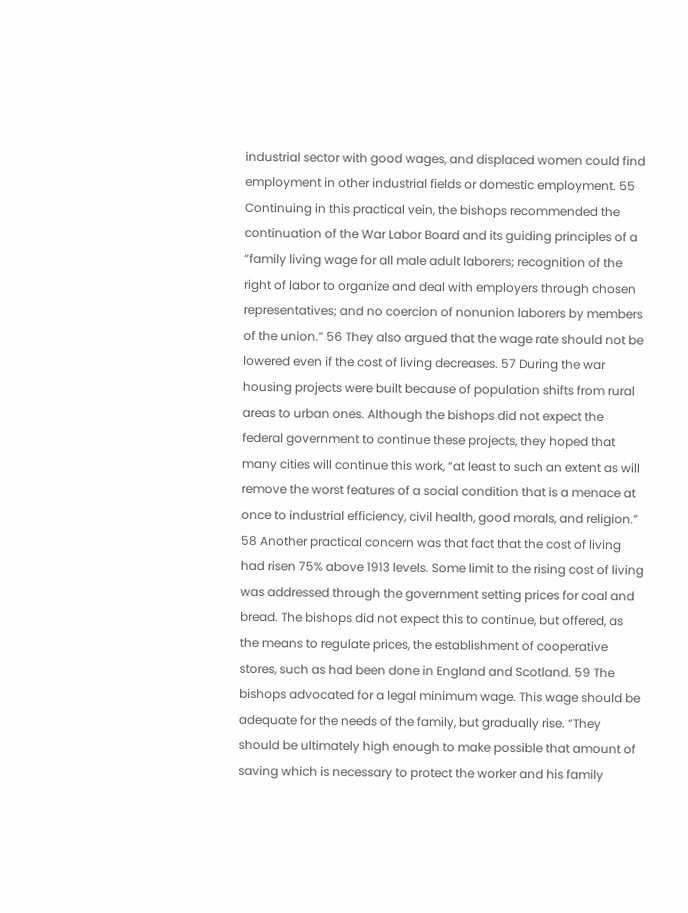industrial sector with good wages, and displaced women could find employment in other industrial fields or domestic employment. 55 Continuing in this practical vein, the bishops recommended the continuation of the War Labor Board and its guiding principles of a “family living wage for all male adult laborers; recognition of the right of labor to organize and deal with employers through chosen representatives; and no coercion of nonunion laborers by members of the union.” 56 They also argued that the wage rate should not be lowered even if the cost of living decreases. 57 During the war housing projects were built because of population shifts from rural areas to urban ones. Although the bishops did not expect the federal government to continue these projects, they hoped that many cities will continue this work, “at least to such an extent as will remove the worst features of a social condition that is a menace at once to industrial efficiency, civil health, good morals, and religion.” 58 Another practical concern was that fact that the cost of living had risen 75% above 1913 levels. Some limit to the rising cost of living was addressed through the government setting prices for coal and bread. The bishops did not expect this to continue, but offered, as the means to regulate prices, the establishment of cooperative stores, such as had been done in England and Scotland. 59 The bishops advocated for a legal minimum wage. This wage should be adequate for the needs of the family, but gradually rise. “They should be ultimately high enough to make possible that amount of saving which is necessary to protect the worker and his family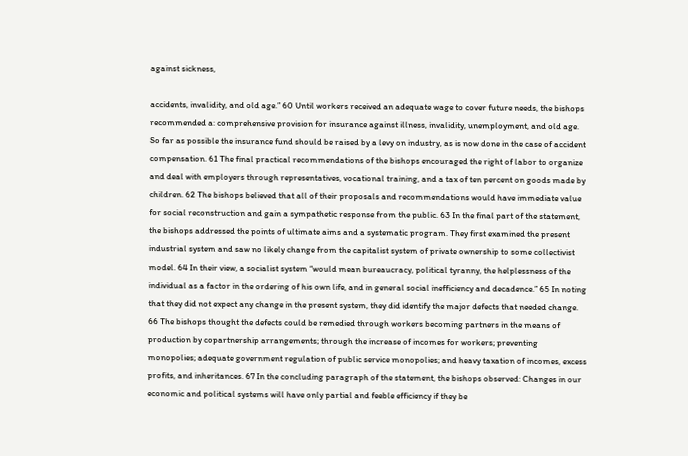against sickness,

accidents, invalidity, and old age.” 60 Until workers received an adequate wage to cover future needs, the bishops recommended a: comprehensive provision for insurance against illness, invalidity, unemployment, and old age. So far as possible the insurance fund should be raised by a levy on industry, as is now done in the case of accident compensation. 61 The final practical recommendations of the bishops encouraged the right of labor to organize and deal with employers through representatives, vocational training, and a tax of ten percent on goods made by children. 62 The bishops believed that all of their proposals and recommendations would have immediate value for social reconstruction and gain a sympathetic response from the public. 63 In the final part of the statement, the bishops addressed the points of ultimate aims and a systematic program. They first examined the present industrial system and saw no likely change from the capitalist system of private ownership to some collectivist model. 64 In their view, a socialist system “would mean bureaucracy, political tyranny, the helplessness of the individual as a factor in the ordering of his own life, and in general social inefficiency and decadence.” 65 In noting that they did not expect any change in the present system, they did identify the major defects that needed change. 66 The bishops thought the defects could be remedied through workers becoming partners in the means of production by copartnership arrangements; through the increase of incomes for workers; preventing monopolies; adequate government regulation of public service monopolies; and heavy taxation of incomes, excess profits, and inheritances. 67 In the concluding paragraph of the statement, the bishops observed: Changes in our economic and political systems will have only partial and feeble efficiency if they be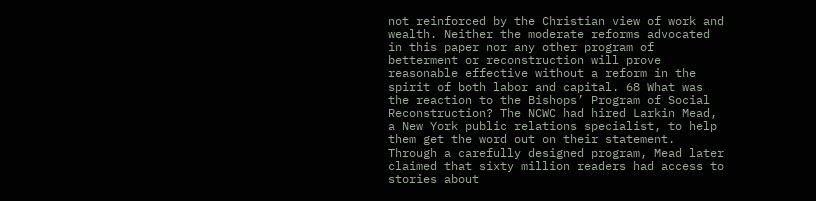not reinforced by the Christian view of work and wealth. Neither the moderate reforms advocated in this paper nor any other program of betterment or reconstruction will prove reasonable effective without a reform in the spirit of both labor and capital. 68 What was the reaction to the Bishops’ Program of Social Reconstruction? The NCWC had hired Larkin Mead, a New York public relations specialist, to help them get the word out on their statement. Through a carefully designed program, Mead later claimed that sixty million readers had access to stories about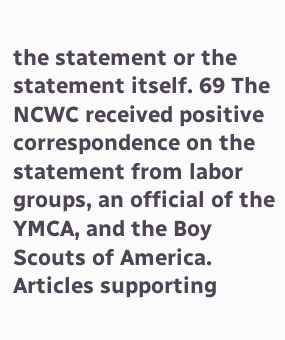the statement or the statement itself. 69 The NCWC received positive correspondence on the statement from labor groups, an official of the YMCA, and the Boy Scouts of America. Articles supporting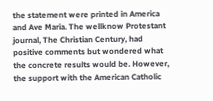the statement were printed in America and Ave Maria. The wellknow Protestant journal, The Christian Century, had positive comments but wondered what the concrete results would be. However, the support with the American Catholic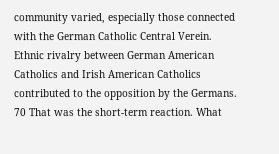community varied, especially those connected with the German Catholic Central Verein. Ethnic rivalry between German American Catholics and Irish American Catholics contributed to the opposition by the Germans. 70 That was the short-term reaction. What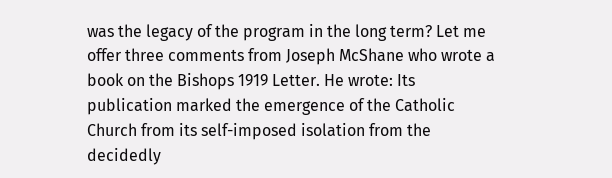was the legacy of the program in the long term? Let me offer three comments from Joseph McShane who wrote a book on the Bishops 1919 Letter. He wrote: Its publication marked the emergence of the Catholic Church from its self-imposed isolation from the decidedly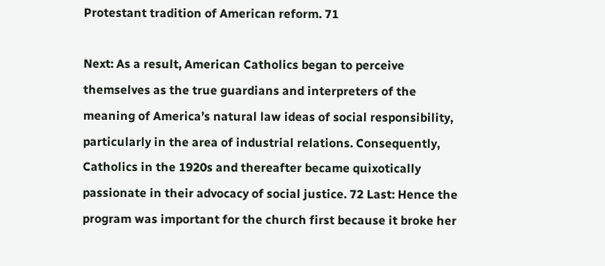Protestant tradition of American reform. 71

Next: As a result, American Catholics began to perceive themselves as the true guardians and interpreters of the meaning of America’s natural law ideas of social responsibility, particularly in the area of industrial relations. Consequently, Catholics in the 1920s and thereafter became quixotically passionate in their advocacy of social justice. 72 Last: Hence the program was important for the church first because it broke her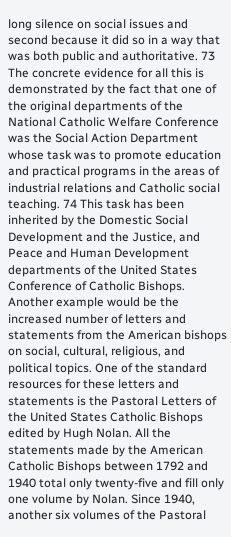long silence on social issues and second because it did so in a way that was both public and authoritative. 73 The concrete evidence for all this is demonstrated by the fact that one of the original departments of the National Catholic Welfare Conference was the Social Action Department whose task was to promote education and practical programs in the areas of industrial relations and Catholic social teaching. 74 This task has been inherited by the Domestic Social Development and the Justice, and Peace and Human Development departments of the United States Conference of Catholic Bishops. Another example would be the increased number of letters and statements from the American bishops on social, cultural, religious, and political topics. One of the standard resources for these letters and statements is the Pastoral Letters of the United States Catholic Bishops edited by Hugh Nolan. All the statements made by the American Catholic Bishops between 1792 and 1940 total only twenty-five and fill only one volume by Nolan. Since 1940, another six volumes of the Pastoral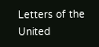Letters of the United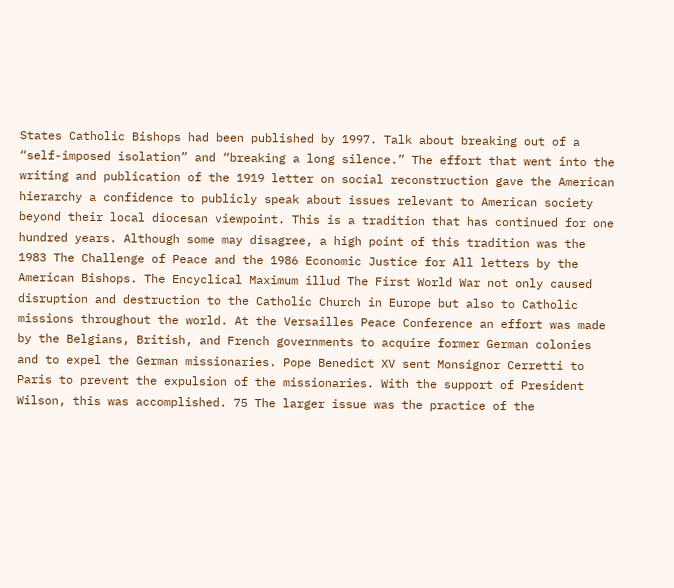States Catholic Bishops had been published by 1997. Talk about breaking out of a “self-imposed isolation” and “breaking a long silence.” The effort that went into the writing and publication of the 1919 letter on social reconstruction gave the American hierarchy a confidence to publicly speak about issues relevant to American society beyond their local diocesan viewpoint. This is a tradition that has continued for one hundred years. Although some may disagree, a high point of this tradition was the 1983 The Challenge of Peace and the 1986 Economic Justice for All letters by the American Bishops. The Encyclical Maximum illud The First World War not only caused disruption and destruction to the Catholic Church in Europe but also to Catholic missions throughout the world. At the Versailles Peace Conference an effort was made by the Belgians, British, and French governments to acquire former German colonies and to expel the German missionaries. Pope Benedict XV sent Monsignor Cerretti to Paris to prevent the expulsion of the missionaries. With the support of President Wilson, this was accomplished. 75 The larger issue was the practice of the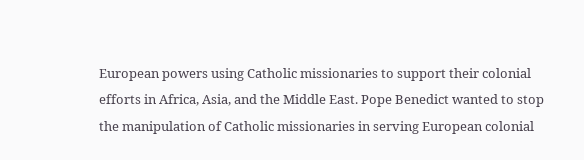European powers using Catholic missionaries to support their colonial efforts in Africa, Asia, and the Middle East. Pope Benedict wanted to stop the manipulation of Catholic missionaries in serving European colonial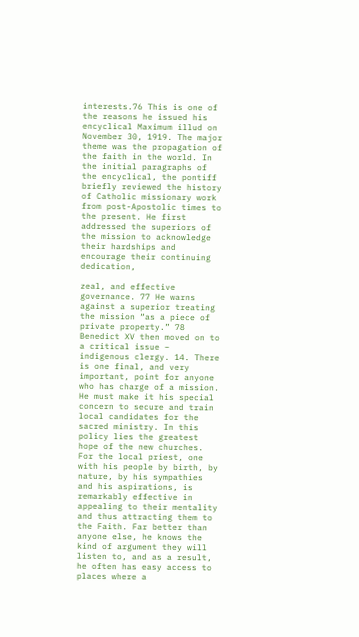interests.76 This is one of the reasons he issued his encyclical Maximum illud on November 30, 1919. The major theme was the propagation of the faith in the world. In the initial paragraphs of the encyclical, the pontiff briefly reviewed the history of Catholic missionary work from post-Apostolic times to the present. He first addressed the superiors of the mission to acknowledge their hardships and encourage their continuing dedication,

zeal, and effective governance. 77 He warns against a superior treating the mission “as a piece of private property.” 78 Benedict XV then moved on to a critical issue – indigenous clergy. 14. There is one final, and very important, point for anyone who has charge of a mission. He must make it his special concern to secure and train local candidates for the sacred ministry. In this policy lies the greatest hope of the new churches. For the local priest, one with his people by birth, by nature, by his sympathies and his aspirations, is remarkably effective in appealing to their mentality and thus attracting them to the Faith. Far better than anyone else, he knows the kind of argument they will listen to, and as a result, he often has easy access to places where a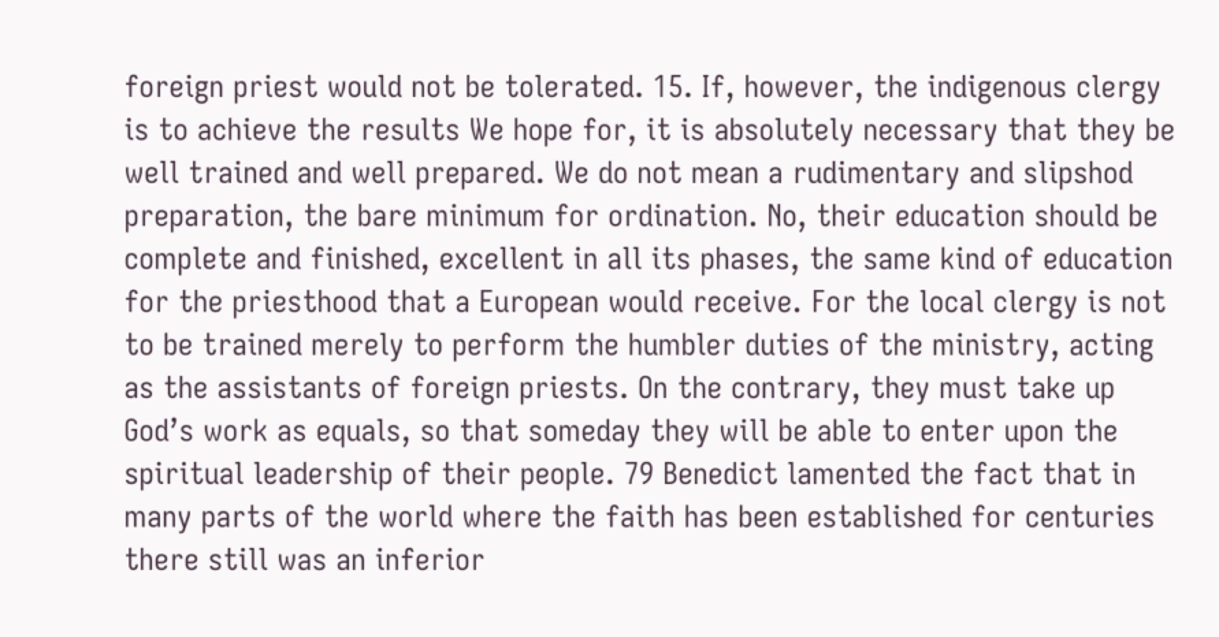foreign priest would not be tolerated. 15. If, however, the indigenous clergy is to achieve the results We hope for, it is absolutely necessary that they be well trained and well prepared. We do not mean a rudimentary and slipshod preparation, the bare minimum for ordination. No, their education should be complete and finished, excellent in all its phases, the same kind of education for the priesthood that a European would receive. For the local clergy is not to be trained merely to perform the humbler duties of the ministry, acting as the assistants of foreign priests. On the contrary, they must take up God’s work as equals, so that someday they will be able to enter upon the spiritual leadership of their people. 79 Benedict lamented the fact that in many parts of the world where the faith has been established for centuries there still was an inferior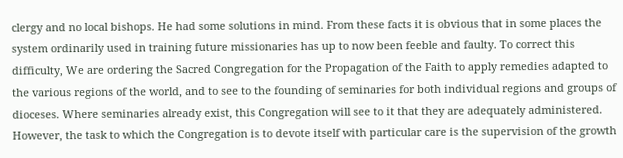clergy and no local bishops. He had some solutions in mind. From these facts it is obvious that in some places the system ordinarily used in training future missionaries has up to now been feeble and faulty. To correct this difficulty, We are ordering the Sacred Congregation for the Propagation of the Faith to apply remedies adapted to the various regions of the world, and to see to the founding of seminaries for both individual regions and groups of dioceses. Where seminaries already exist, this Congregation will see to it that they are adequately administered. However, the task to which the Congregation is to devote itself with particular care is the supervision of the growth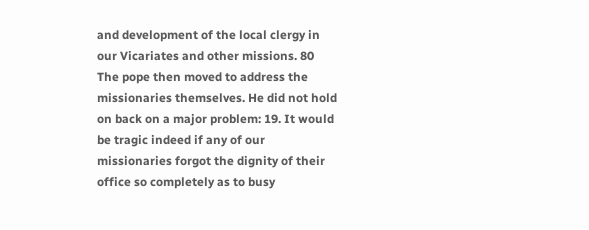and development of the local clergy in our Vicariates and other missions. 80 The pope then moved to address the missionaries themselves. He did not hold on back on a major problem: 19. It would be tragic indeed if any of our missionaries forgot the dignity of their office so completely as to busy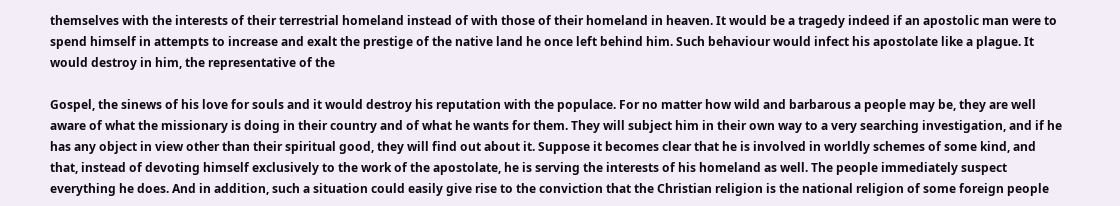themselves with the interests of their terrestrial homeland instead of with those of their homeland in heaven. It would be a tragedy indeed if an apostolic man were to spend himself in attempts to increase and exalt the prestige of the native land he once left behind him. Such behaviour would infect his apostolate like a plague. It would destroy in him, the representative of the

Gospel, the sinews of his love for souls and it would destroy his reputation with the populace. For no matter how wild and barbarous a people may be, they are well aware of what the missionary is doing in their country and of what he wants for them. They will subject him in their own way to a very searching investigation, and if he has any object in view other than their spiritual good, they will find out about it. Suppose it becomes clear that he is involved in worldly schemes of some kind, and that, instead of devoting himself exclusively to the work of the apostolate, he is serving the interests of his homeland as well. The people immediately suspect everything he does. And in addition, such a situation could easily give rise to the conviction that the Christian religion is the national religion of some foreign people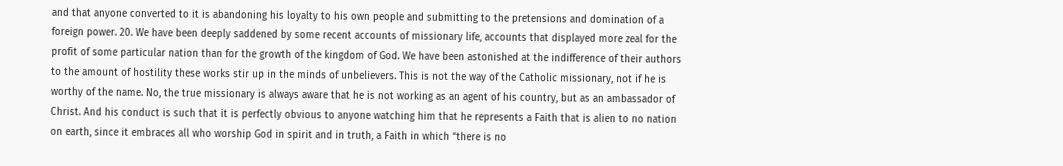and that anyone converted to it is abandoning his loyalty to his own people and submitting to the pretensions and domination of a foreign power. 20. We have been deeply saddened by some recent accounts of missionary life, accounts that displayed more zeal for the profit of some particular nation than for the growth of the kingdom of God. We have been astonished at the indifference of their authors to the amount of hostility these works stir up in the minds of unbelievers. This is not the way of the Catholic missionary, not if he is worthy of the name. No, the true missionary is always aware that he is not working as an agent of his country, but as an ambassador of Christ. And his conduct is such that it is perfectly obvious to anyone watching him that he represents a Faith that is alien to no nation on earth, since it embraces all who worship God in spirit and in truth, a Faith in which “there is no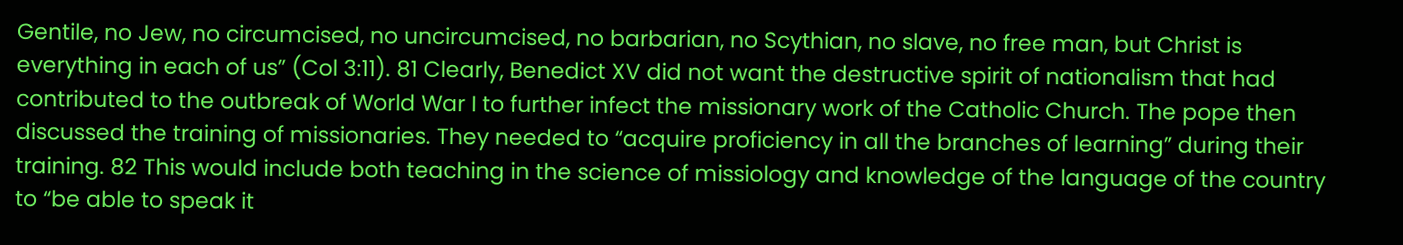Gentile, no Jew, no circumcised, no uncircumcised, no barbarian, no Scythian, no slave, no free man, but Christ is everything in each of us” (Col 3:11). 81 Clearly, Benedict XV did not want the destructive spirit of nationalism that had contributed to the outbreak of World War I to further infect the missionary work of the Catholic Church. The pope then discussed the training of missionaries. They needed to “acquire proficiency in all the branches of learning” during their training. 82 This would include both teaching in the science of missiology and knowledge of the language of the country to “be able to speak it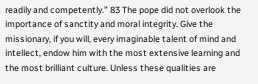readily and competently.” 83 The pope did not overlook the importance of sanctity and moral integrity. Give the missionary, if you will, every imaginable talent of mind and intellect, endow him with the most extensive learning and the most brilliant culture. Unless these qualities are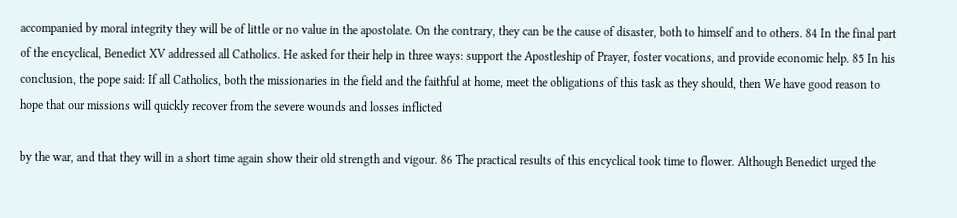accompanied by moral integrity they will be of little or no value in the apostolate. On the contrary, they can be the cause of disaster, both to himself and to others. 84 In the final part of the encyclical, Benedict XV addressed all Catholics. He asked for their help in three ways: support the Apostleship of Prayer, foster vocations, and provide economic help. 85 In his conclusion, the pope said: If all Catholics, both the missionaries in the field and the faithful at home, meet the obligations of this task as they should, then We have good reason to hope that our missions will quickly recover from the severe wounds and losses inflicted

by the war, and that they will in a short time again show their old strength and vigour. 86 The practical results of this encyclical took time to flower. Although Benedict urged the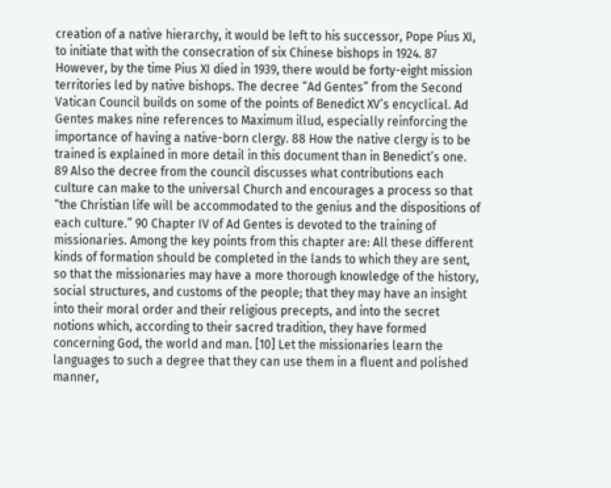creation of a native hierarchy, it would be left to his successor, Pope Pius XI, to initiate that with the consecration of six Chinese bishops in 1924. 87 However, by the time Pius XI died in 1939, there would be forty-eight mission territories led by native bishops. The decree “Ad Gentes” from the Second Vatican Council builds on some of the points of Benedict XV’s encyclical. Ad Gentes makes nine references to Maximum illud, especially reinforcing the importance of having a native-born clergy. 88 How the native clergy is to be trained is explained in more detail in this document than in Benedict’s one. 89 Also the decree from the council discusses what contributions each culture can make to the universal Church and encourages a process so that “the Christian life will be accommodated to the genius and the dispositions of each culture.” 90 Chapter IV of Ad Gentes is devoted to the training of missionaries. Among the key points from this chapter are: All these different kinds of formation should be completed in the lands to which they are sent, so that the missionaries may have a more thorough knowledge of the history, social structures, and customs of the people; that they may have an insight into their moral order and their religious precepts, and into the secret notions which, according to their sacred tradition, they have formed concerning God, the world and man. [10] Let the missionaries learn the languages to such a degree that they can use them in a fluent and polished manner,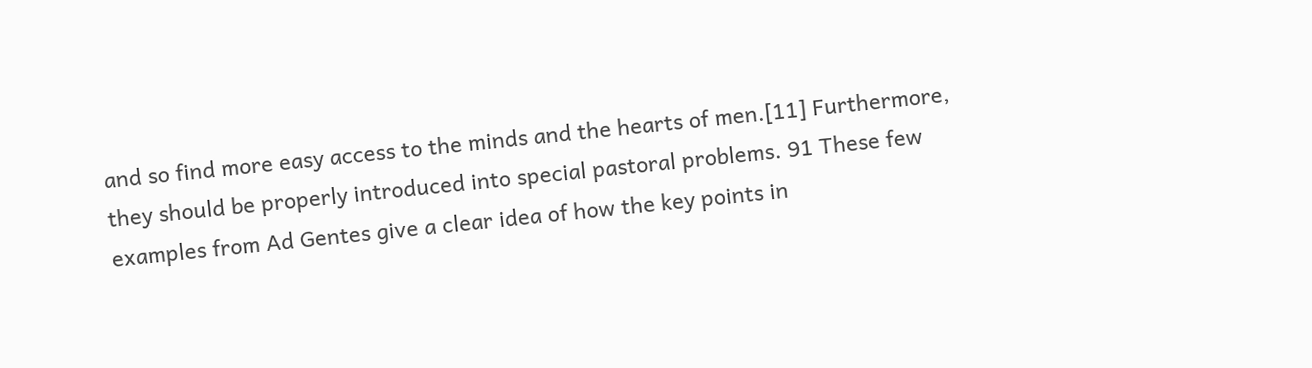and so find more easy access to the minds and the hearts of men.[11] Furthermore, they should be properly introduced into special pastoral problems. 91 These few examples from Ad Gentes give a clear idea of how the key points in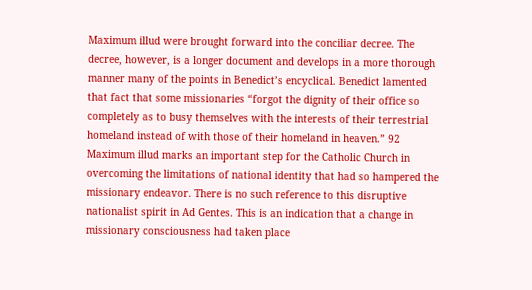Maximum illud were brought forward into the conciliar decree. The decree, however, is a longer document and develops in a more thorough manner many of the points in Benedict’s encyclical. Benedict lamented that fact that some missionaries “forgot the dignity of their office so completely as to busy themselves with the interests of their terrestrial homeland instead of with those of their homeland in heaven.” 92 Maximum illud marks an important step for the Catholic Church in overcoming the limitations of national identity that had so hampered the missionary endeavor. There is no such reference to this disruptive nationalist spirit in Ad Gentes. This is an indication that a change in missionary consciousness had taken place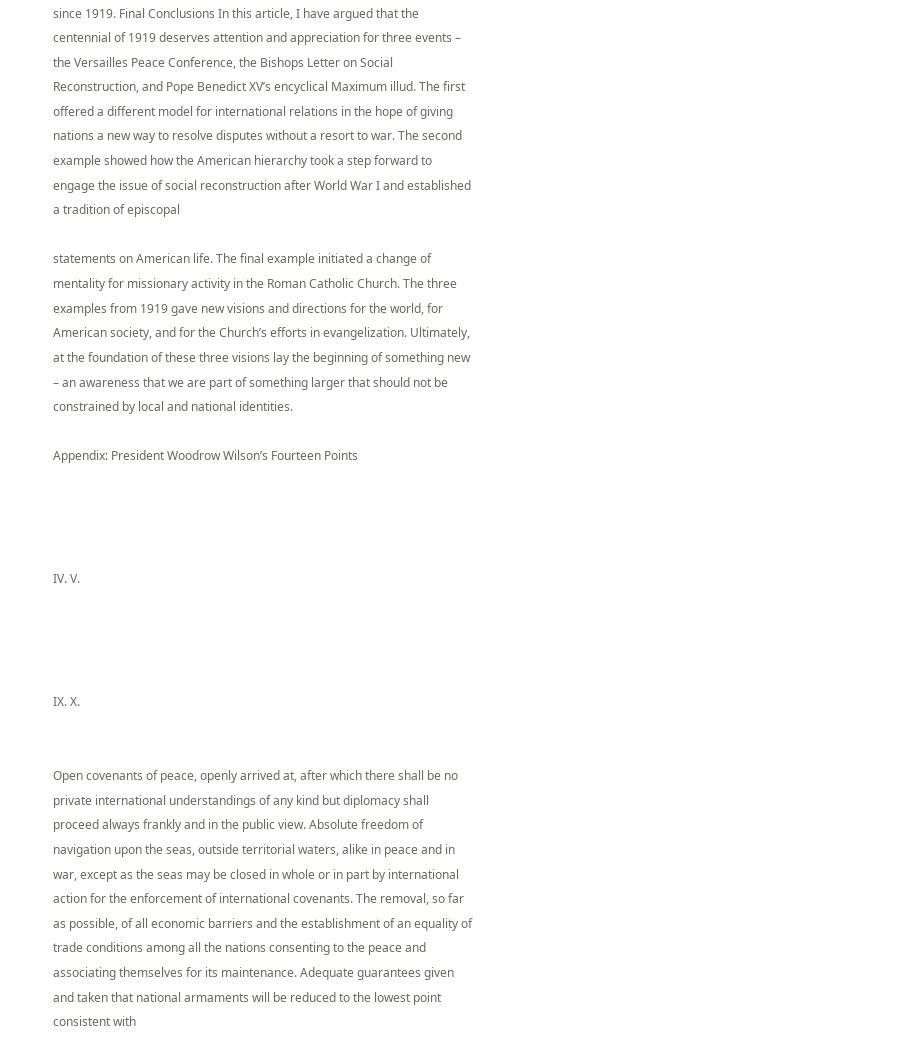since 1919. Final Conclusions In this article, I have argued that the centennial of 1919 deserves attention and appreciation for three events – the Versailles Peace Conference, the Bishops Letter on Social Reconstruction, and Pope Benedict XV’s encyclical Maximum illud. The first offered a different model for international relations in the hope of giving nations a new way to resolve disputes without a resort to war. The second example showed how the American hierarchy took a step forward to engage the issue of social reconstruction after World War I and established a tradition of episcopal

statements on American life. The final example initiated a change of mentality for missionary activity in the Roman Catholic Church. The three examples from 1919 gave new visions and directions for the world, for American society, and for the Church’s efforts in evangelization. Ultimately, at the foundation of these three visions lay the beginning of something new – an awareness that we are part of something larger that should not be constrained by local and national identities.

Appendix: President Woodrow Wilson’s Fourteen Points




IV. V.




IX. X.


Open covenants of peace, openly arrived at, after which there shall be no private international understandings of any kind but diplomacy shall proceed always frankly and in the public view. Absolute freedom of navigation upon the seas, outside territorial waters, alike in peace and in war, except as the seas may be closed in whole or in part by international action for the enforcement of international covenants. The removal, so far as possible, of all economic barriers and the establishment of an equality of trade conditions among all the nations consenting to the peace and associating themselves for its maintenance. Adequate guarantees given and taken that national armaments will be reduced to the lowest point consistent with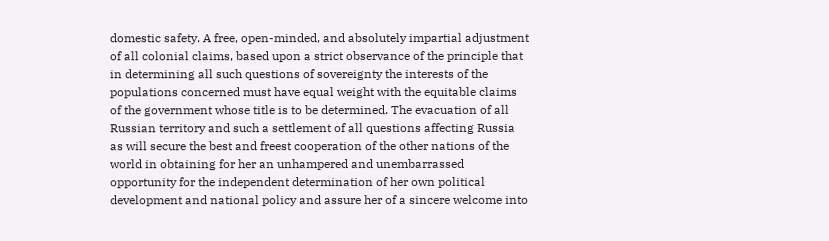domestic safety. A free, open-minded, and absolutely impartial adjustment of all colonial claims, based upon a strict observance of the principle that in determining all such questions of sovereignty the interests of the populations concerned must have equal weight with the equitable claims of the government whose title is to be determined. The evacuation of all Russian territory and such a settlement of all questions affecting Russia as will secure the best and freest cooperation of the other nations of the world in obtaining for her an unhampered and unembarrassed opportunity for the independent determination of her own political development and national policy and assure her of a sincere welcome into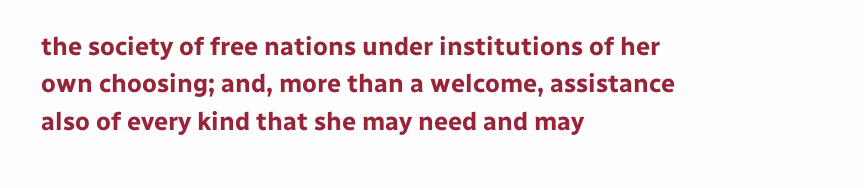the society of free nations under institutions of her own choosing; and, more than a welcome, assistance also of every kind that she may need and may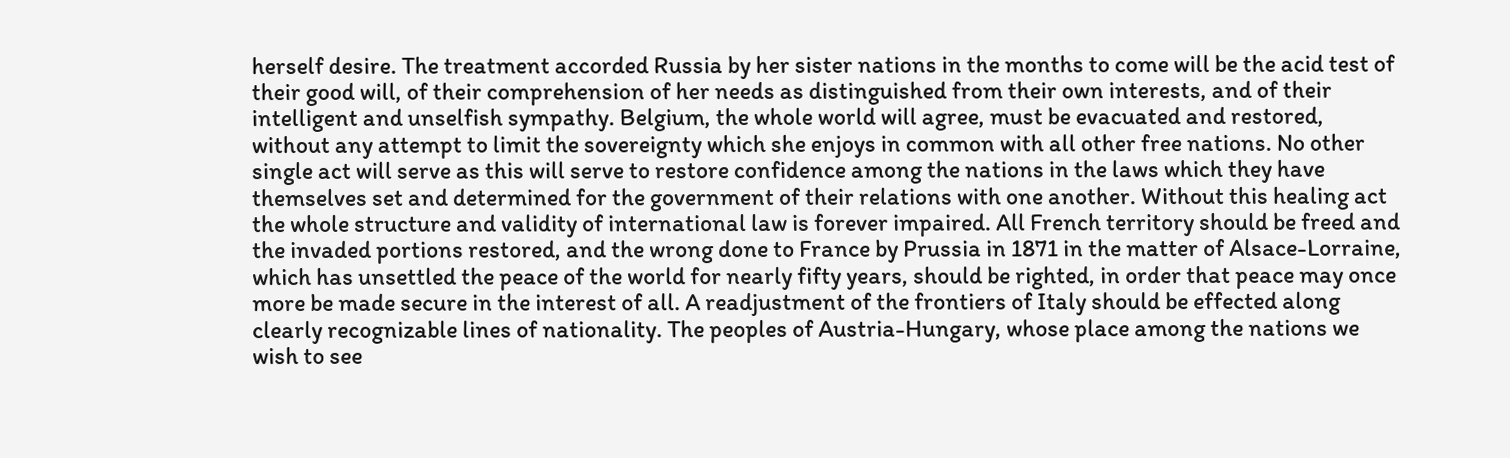herself desire. The treatment accorded Russia by her sister nations in the months to come will be the acid test of their good will, of their comprehension of her needs as distinguished from their own interests, and of their intelligent and unselfish sympathy. Belgium, the whole world will agree, must be evacuated and restored, without any attempt to limit the sovereignty which she enjoys in common with all other free nations. No other single act will serve as this will serve to restore confidence among the nations in the laws which they have themselves set and determined for the government of their relations with one another. Without this healing act the whole structure and validity of international law is forever impaired. All French territory should be freed and the invaded portions restored, and the wrong done to France by Prussia in 1871 in the matter of Alsace-Lorraine, which has unsettled the peace of the world for nearly fifty years, should be righted, in order that peace may once more be made secure in the interest of all. A readjustment of the frontiers of Italy should be effected along clearly recognizable lines of nationality. The peoples of Austria-Hungary, whose place among the nations we wish to see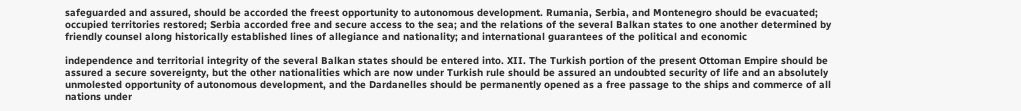safeguarded and assured, should be accorded the freest opportunity to autonomous development. Rumania, Serbia, and Montenegro should be evacuated; occupied territories restored; Serbia accorded free and secure access to the sea; and the relations of the several Balkan states to one another determined by friendly counsel along historically established lines of allegiance and nationality; and international guarantees of the political and economic

independence and territorial integrity of the several Balkan states should be entered into. XII. The Turkish portion of the present Ottoman Empire should be assured a secure sovereignty, but the other nationalities which are now under Turkish rule should be assured an undoubted security of life and an absolutely unmolested opportunity of autonomous development, and the Dardanelles should be permanently opened as a free passage to the ships and commerce of all nations under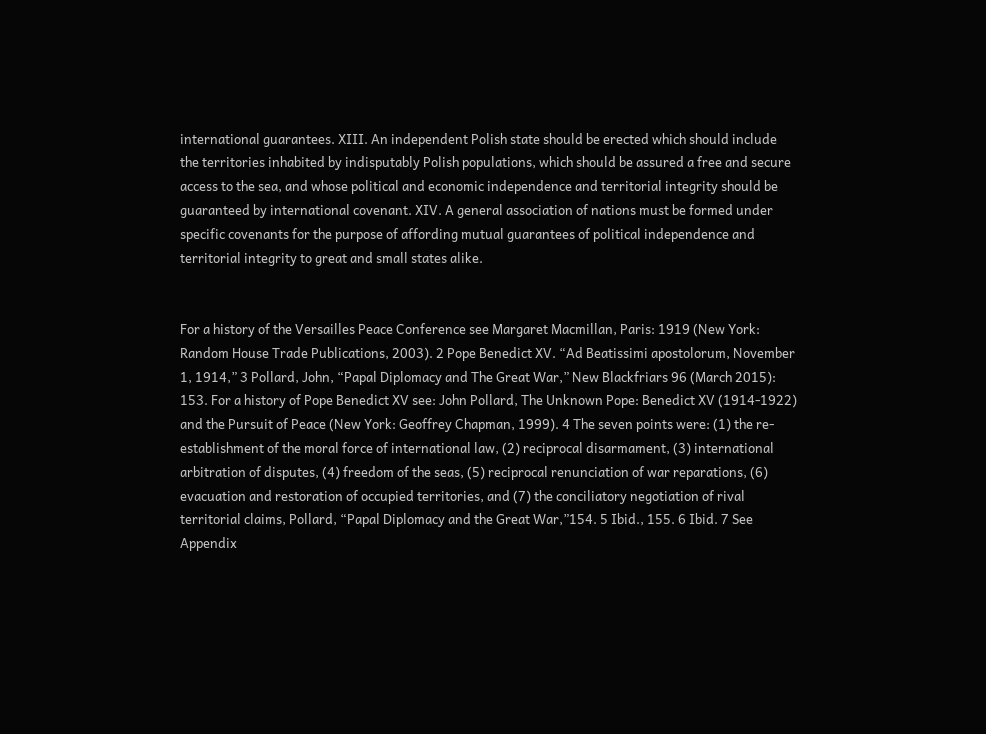international guarantees. XIII. An independent Polish state should be erected which should include the territories inhabited by indisputably Polish populations, which should be assured a free and secure access to the sea, and whose political and economic independence and territorial integrity should be guaranteed by international covenant. XIV. A general association of nations must be formed under specific covenants for the purpose of affording mutual guarantees of political independence and territorial integrity to great and small states alike.


For a history of the Versailles Peace Conference see Margaret Macmillan, Paris: 1919 (New York: Random House Trade Publications, 2003). 2 Pope Benedict XV. “Ad Beatissimi apostolorum, November 1, 1914,” 3 Pollard, John, “Papal Diplomacy and The Great War,” New Blackfriars 96 (March 2015): 153. For a history of Pope Benedict XV see: John Pollard, The Unknown Pope: Benedict XV (1914-1922) and the Pursuit of Peace (New York: Geoffrey Chapman, 1999). 4 The seven points were: (1) the re-establishment of the moral force of international law, (2) reciprocal disarmament, (3) international arbitration of disputes, (4) freedom of the seas, (5) reciprocal renunciation of war reparations, (6) evacuation and restoration of occupied territories, and (7) the conciliatory negotiation of rival territorial claims, Pollard, “Papal Diplomacy and the Great War,”154. 5 Ibid., 155. 6 Ibid. 7 See Appendix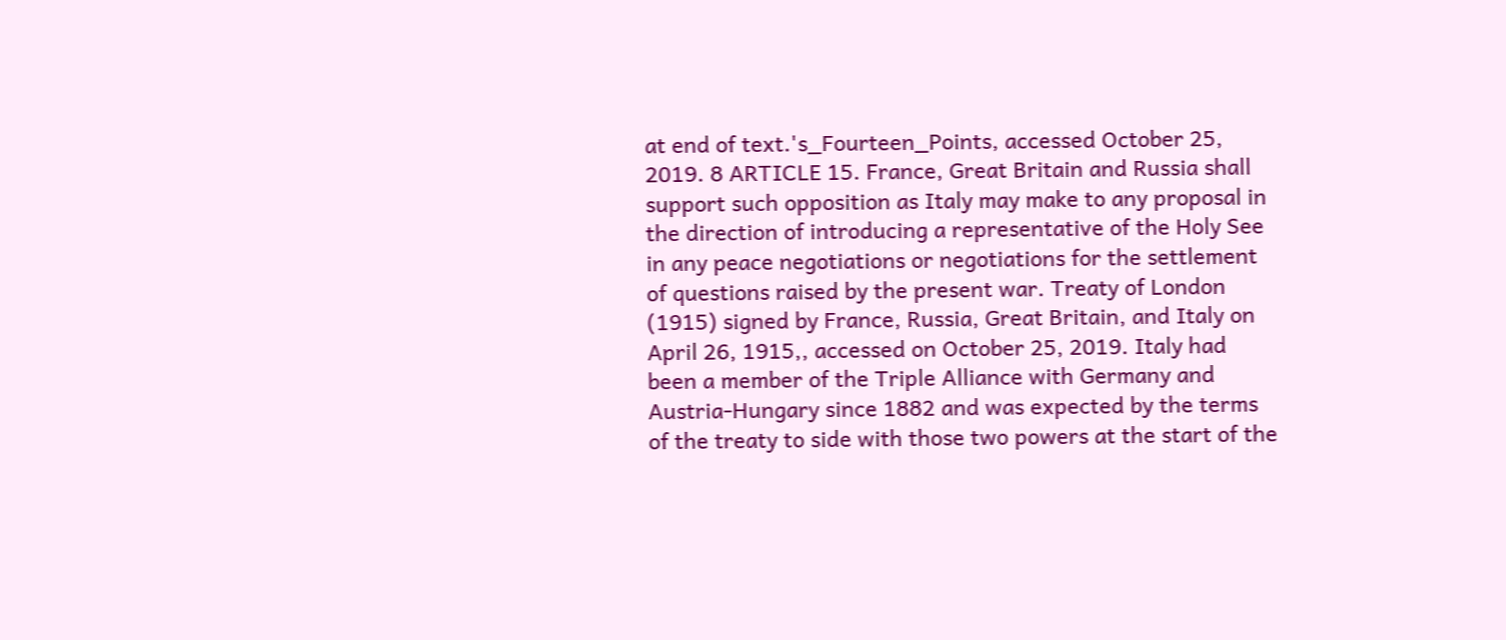at end of text.'s_Fourteen_Points, accessed October 25, 2019. 8 ARTICLE 15. France, Great Britain and Russia shall support such opposition as Italy may make to any proposal in the direction of introducing a representative of the Holy See in any peace negotiations or negotiations for the settlement of questions raised by the present war. Treaty of London (1915) signed by France, Russia, Great Britain, and Italy on April 26, 1915,, accessed on October 25, 2019. Italy had been a member of the Triple Alliance with Germany and Austria-Hungary since 1882 and was expected by the terms of the treaty to side with those two powers at the start of the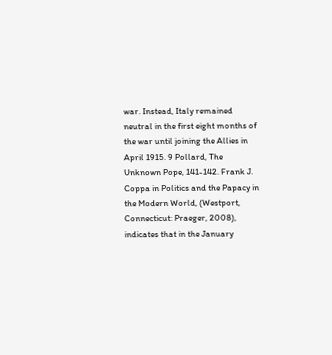war. Instead, Italy remained neutral in the first eight months of the war until joining the Allies in April 1915. 9 Pollard, The Unknown Pope, 141-142. Frank J. Coppa in Politics and the Papacy in the Modern World, (Westport, Connecticut: Praeger, 2008), indicates that in the January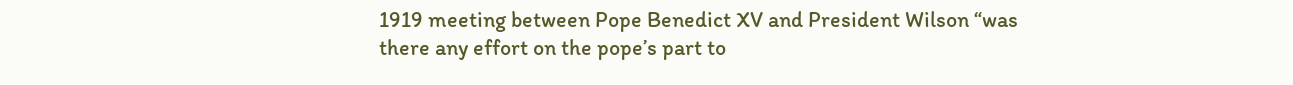1919 meeting between Pope Benedict XV and President Wilson “was there any effort on the pope’s part to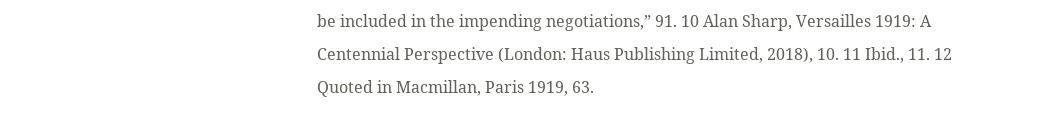be included in the impending negotiations,” 91. 10 Alan Sharp, Versailles 1919: A Centennial Perspective (London: Haus Publishing Limited, 2018), 10. 11 Ibid., 11. 12 Quoted in Macmillan, Paris 1919, 63.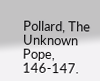Pollard, The Unknown Pope, 146-147.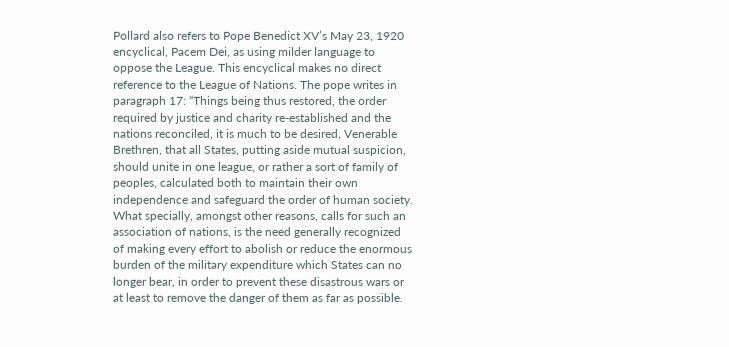Pollard also refers to Pope Benedict XV’s May 23, 1920 encyclical, Pacem Dei, as using milder language to oppose the League. This encyclical makes no direct reference to the League of Nations. The pope writes in paragraph 17: “Things being thus restored, the order required by justice and charity re-established and the nations reconciled, it is much to be desired, Venerable Brethren, that all States, putting aside mutual suspicion, should unite in one league, or rather a sort of family of peoples, calculated both to maintain their own independence and safeguard the order of human society. What specially, amongst other reasons, calls for such an association of nations, is the need generally recognized of making every effort to abolish or reduce the enormous burden of the military expenditure which States can no longer bear, in order to prevent these disastrous wars or at least to remove the danger of them as far as possible.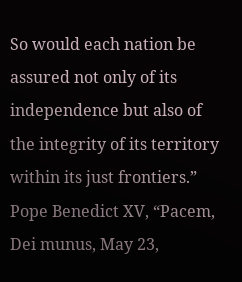So would each nation be assured not only of its independence but also of the integrity of its territory within its just frontiers.” Pope Benedict XV, “Pacem, Dei munus, May 23,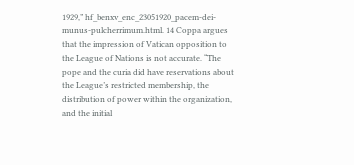1929,” hf_benxv_enc_23051920_pacem-dei-munus-pulcherrimum.html. 14 Coppa argues that the impression of Vatican opposition to the League of Nations is not accurate. “The pope and the curia did have reservations about the League’s restricted membership, the distribution of power within the organization, and the initial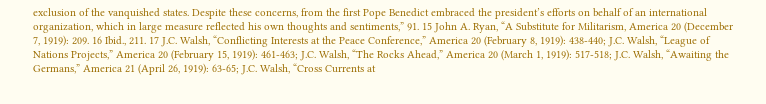exclusion of the vanquished states. Despite these concerns, from the first Pope Benedict embraced the president’s efforts on behalf of an international organization, which in large measure reflected his own thoughts and sentiments,” 91. 15 John A. Ryan, “A Substitute for Militarism, America 20 (December 7, 1919): 209. 16 Ibid., 211. 17 J.C. Walsh, “Conflicting Interests at the Peace Conference,” America 20 (February 8, 1919): 438-440; J.C. Walsh, “League of Nations Projects,” America 20 (February 15, 1919): 461-463; J.C. Walsh, “The Rocks Ahead,” America 20 (March 1, 1919): 517-518; J.C. Walsh, “Awaiting the Germans,” America 21 (April 26, 1919): 63-65; J.C. Walsh, “Cross Currents at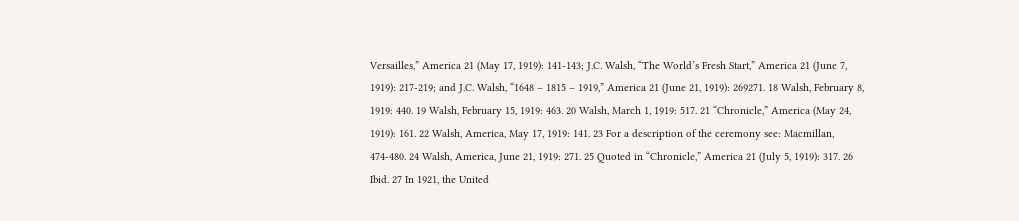Versailles,” America 21 (May 17, 1919): 141-143; J.C. Walsh, “The World’s Fresh Start,” America 21 (June 7, 1919): 217-219; and J.C. Walsh, “1648 – 1815 – 1919,” America 21 (June 21, 1919): 269271. 18 Walsh, February 8, 1919: 440. 19 Walsh, February 15, 1919: 463. 20 Walsh, March 1, 1919: 517. 21 “Chronicle,” America (May 24, 1919): 161. 22 Walsh, America, May 17, 1919: 141. 23 For a description of the ceremony see: Macmillan, 474-480. 24 Walsh, America, June 21, 1919: 271. 25 Quoted in “Chronicle,” America 21 (July 5, 1919): 317. 26 Ibid. 27 In 1921, the United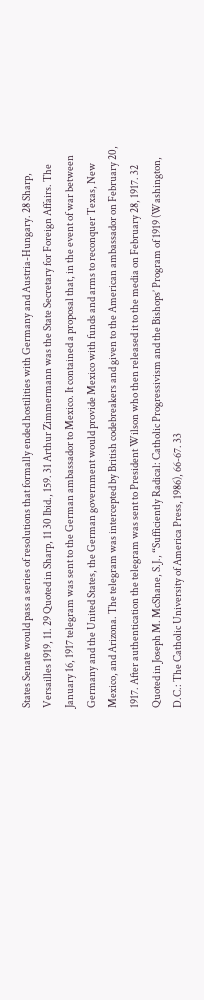States Senate would pass a series of resolutions that formally ended hostilities with Germany and Austria-Hungary. 28 Sharp, Versailles 1919, 11. 29 Quoted in Sharp, 11 30 Ibid., 159. 31 Arthur Zimmermann was the State Secretary for Foreign Affairs. The January 16, 1917 telegram was sent to the German ambassador to Mexico. It contained a proposal that, in the event of war between Germany and the United States, the German government would provide Mexico with funds and arms to reconquer Texas, New Mexico, and Arizona. The telegram was intercepted by British codebreakers and given to the American ambassador on February 20, 1917. After authentication the telegram was sent to President Wilson who then released it to the media on February 28, 1917. 32 Quoted in Joseph M. McShane, S.J., “Sufficiently Radical: Catholic Progressivism and the Bishops’ Program of 1919 (Washington, D.C.: The Catholic University of America Press, 1986), 66-67. 33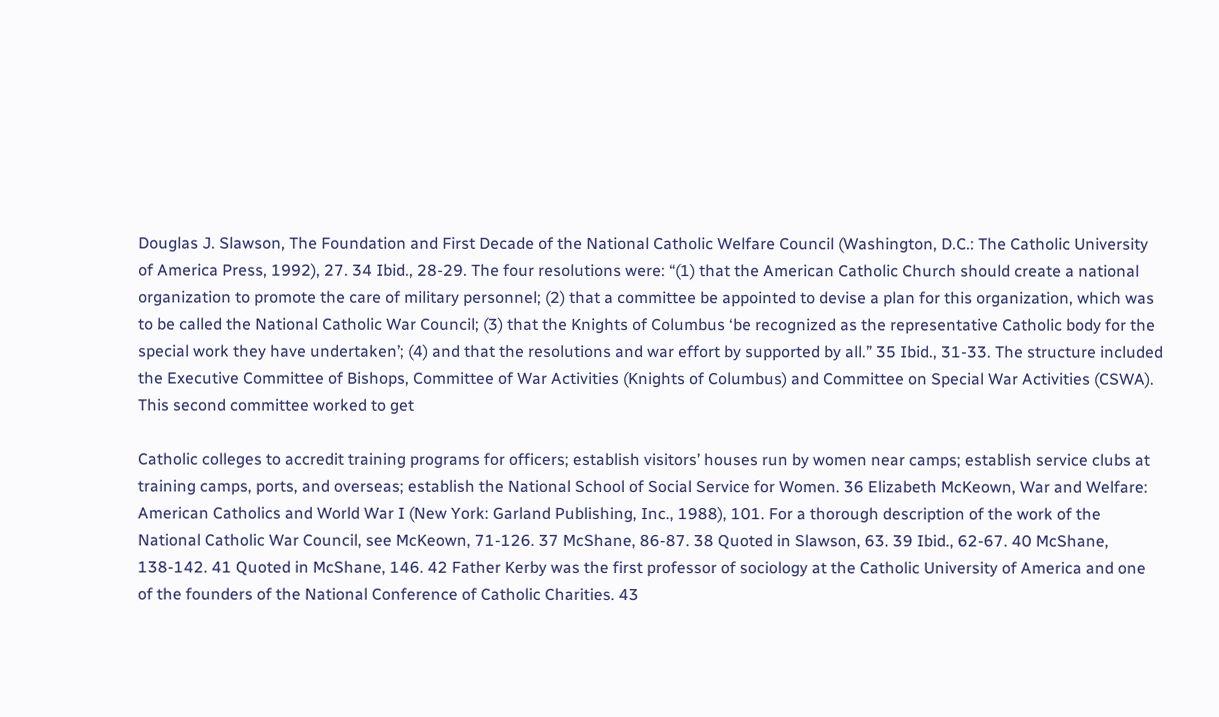Douglas J. Slawson, The Foundation and First Decade of the National Catholic Welfare Council (Washington, D.C.: The Catholic University of America Press, 1992), 27. 34 Ibid., 28-29. The four resolutions were: “(1) that the American Catholic Church should create a national organization to promote the care of military personnel; (2) that a committee be appointed to devise a plan for this organization, which was to be called the National Catholic War Council; (3) that the Knights of Columbus ‘be recognized as the representative Catholic body for the special work they have undertaken’; (4) and that the resolutions and war effort by supported by all.” 35 Ibid., 31-33. The structure included the Executive Committee of Bishops, Committee of War Activities (Knights of Columbus) and Committee on Special War Activities (CSWA). This second committee worked to get

Catholic colleges to accredit training programs for officers; establish visitors’ houses run by women near camps; establish service clubs at training camps, ports, and overseas; establish the National School of Social Service for Women. 36 Elizabeth McKeown, War and Welfare: American Catholics and World War I (New York: Garland Publishing, Inc., 1988), 101. For a thorough description of the work of the National Catholic War Council, see McKeown, 71-126. 37 McShane, 86-87. 38 Quoted in Slawson, 63. 39 Ibid., 62-67. 40 McShane, 138-142. 41 Quoted in McShane, 146. 42 Father Kerby was the first professor of sociology at the Catholic University of America and one of the founders of the National Conference of Catholic Charities. 43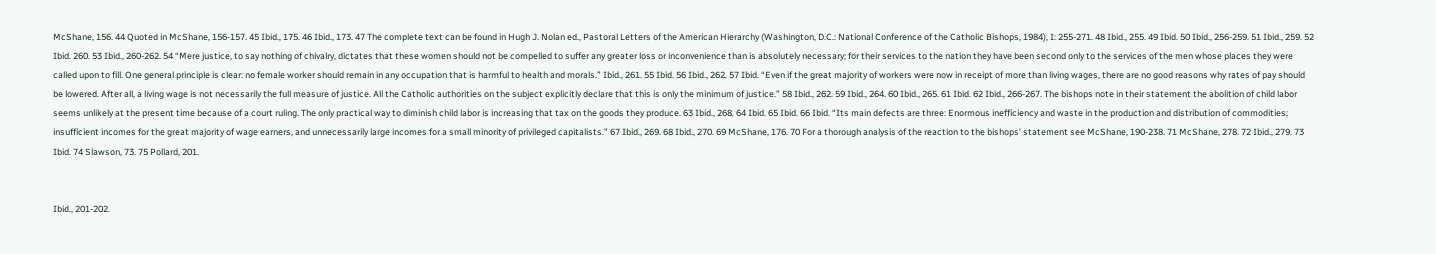McShane, 156. 44 Quoted in McShane, 156-157. 45 Ibid., 175. 46 Ibid., 173. 47 The complete text can be found in Hugh J. Nolan ed., Pastoral Letters of the American Hierarchy (Washington, D.C.: National Conference of the Catholic Bishops, 1984), I: 255-271. 48 Ibid., 255. 49 Ibid. 50 Ibid., 256-259. 51 Ibid., 259. 52 Ibid. 260. 53 Ibid., 260-262. 54 “Mere justice, to say nothing of chivalry, dictates that these women should not be compelled to suffer any greater loss or inconvenience than is absolutely necessary; for their services to the nation they have been second only to the services of the men whose places they were called upon to fill. One general principle is clear: no female worker should remain in any occupation that is harmful to health and morals.” Ibid., 261. 55 Ibid. 56 Ibid., 262. 57 Ibid. “Even if the great majority of workers were now in receipt of more than living wages, there are no good reasons why rates of pay should be lowered. After all, a living wage is not necessarily the full measure of justice. All the Catholic authorities on the subject explicitly declare that this is only the minimum of justice.” 58 Ibid., 262. 59 Ibid., 264. 60 Ibid., 265. 61 Ibid. 62 Ibid., 266-267. The bishops note in their statement the abolition of child labor seems unlikely at the present time because of a court ruling. The only practical way to diminish child labor is increasing that tax on the goods they produce. 63 Ibid., 268. 64 Ibid. 65 Ibid. 66 Ibid. “Its main defects are three: Enormous inefficiency and waste in the production and distribution of commodities; insufficient incomes for the great majority of wage earners, and unnecessarily large incomes for a small minority of privileged capitalists.” 67 Ibid., 269. 68 Ibid., 270. 69 McShane, 176. 70 For a thorough analysis of the reaction to the bishops’ statement see McShane, 190-238. 71 McShane, 278. 72 Ibid., 279. 73 Ibid. 74 Slawson, 73. 75 Pollard, 201.


Ibid., 201-202.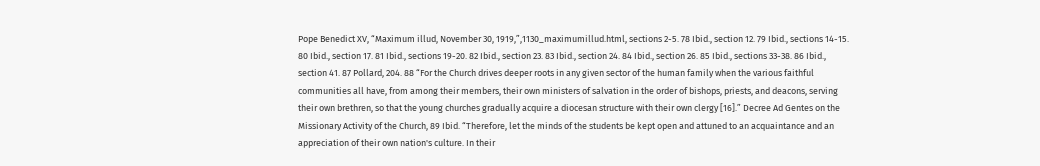Pope Benedict XV, “Maximum illud, November 30, 1919,”,1130_maximumillud.html, sections 2-5. 78 Ibid., section 12. 79 Ibid., sections 14-15. 80 Ibid., section 17. 81 Ibid., sections 19-20. 82 Ibid., section 23. 83 Ibid., section 24. 84 Ibid., section 26. 85 Ibid., sections 33-38. 86 Ibid., section 41. 87 Pollard, 204. 88 “For the Church drives deeper roots in any given sector of the human family when the various faithful communities all have, from among their members, their own ministers of salvation in the order of bishops, priests, and deacons, serving their own brethren, so that the young churches gradually acquire a diocesan structure with their own clergy [16].” Decree Ad Gentes on the Missionary Activity of the Church, 89 Ibid. “Therefore, let the minds of the students be kept open and attuned to an acquaintance and an appreciation of their own nation's culture. In their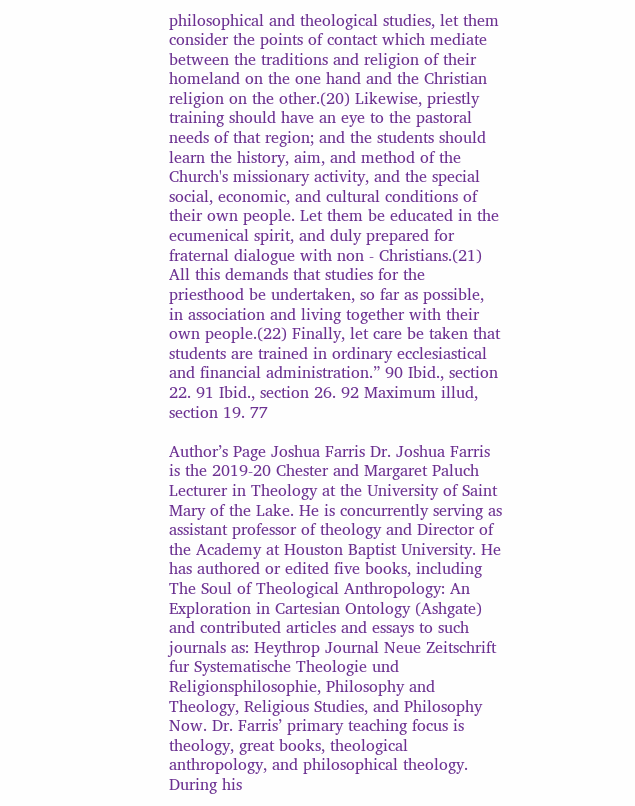philosophical and theological studies, let them consider the points of contact which mediate between the traditions and religion of their homeland on the one hand and the Christian religion on the other.(20) Likewise, priestly training should have an eye to the pastoral needs of that region; and the students should learn the history, aim, and method of the Church's missionary activity, and the special social, economic, and cultural conditions of their own people. Let them be educated in the ecumenical spirit, and duly prepared for fraternal dialogue with non - Christians.(21) All this demands that studies for the priesthood be undertaken, so far as possible, in association and living together with their own people.(22) Finally, let care be taken that students are trained in ordinary ecclesiastical and financial administration.” 90 Ibid., section 22. 91 Ibid., section 26. 92 Maximum illud, section 19. 77

Author’s Page Joshua Farris Dr. Joshua Farris is the 2019-20 Chester and Margaret Paluch Lecturer in Theology at the University of Saint Mary of the Lake. He is concurrently serving as assistant professor of theology and Director of the Academy at Houston Baptist University. He has authored or edited five books, including The Soul of Theological Anthropology: An Exploration in Cartesian Ontology (Ashgate) and contributed articles and essays to such journals as: Heythrop Journal Neue Zeitschrift fur Systematische Theologie und Religionsphilosophie, Philosophy and Theology, Religious Studies, and Philosophy Now. Dr. Farris’ primary teaching focus is theology, great books, theological anthropology, and philosophical theology. During his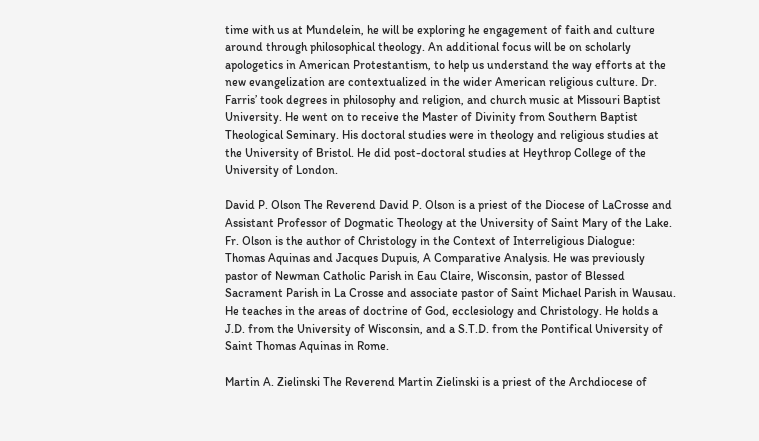time with us at Mundelein, he will be exploring he engagement of faith and culture around through philosophical theology. An additional focus will be on scholarly apologetics in American Protestantism, to help us understand the way efforts at the new evangelization are contextualized in the wider American religious culture. Dr. Farris’ took degrees in philosophy and religion, and church music at Missouri Baptist University. He went on to receive the Master of Divinity from Southern Baptist Theological Seminary. His doctoral studies were in theology and religious studies at the University of Bristol. He did post-doctoral studies at Heythrop College of the University of London.

David P. Olson The Reverend David P. Olson is a priest of the Diocese of LaCrosse and Assistant Professor of Dogmatic Theology at the University of Saint Mary of the Lake. Fr. Olson is the author of Christology in the Context of Interreligious Dialogue: Thomas Aquinas and Jacques Dupuis, A Comparative Analysis. He was previously pastor of Newman Catholic Parish in Eau Claire, Wisconsin, pastor of Blessed Sacrament Parish in La Crosse and associate pastor of Saint Michael Parish in Wausau. He teaches in the areas of doctrine of God, ecclesiology and Christology. He holds a J.D. from the University of Wisconsin, and a S.T.D. from the Pontifical University of Saint Thomas Aquinas in Rome.

Martin A. Zielinski The Reverend Martin Zielinski is a priest of the Archdiocese of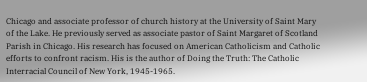Chicago and associate professor of church history at the University of Saint Mary of the Lake. He previously served as associate pastor of Saint Margaret of Scotland Parish in Chicago. His research has focused on American Catholicism and Catholic efforts to confront racism. His is the author of Doing the Truth: The Catholic Interracial Council of New York, 1945-1965.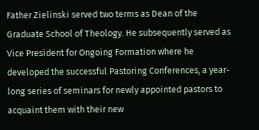Father Zielinski served two terms as Dean of the Graduate School of Theology. He subsequently served as Vice President for Ongoing Formation where he developed the successful Pastoring Conferences, a year-long series of seminars for newly appointed pastors to acquaint them with their new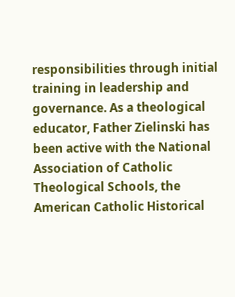responsibilities through initial training in leadership and governance. As a theological educator, Father Zielinski has been active with the National Association of Catholic Theological Schools, the American Catholic Historical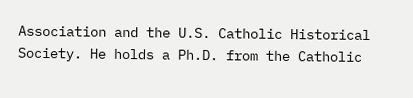Association and the U.S. Catholic Historical Society. He holds a Ph.D. from the Catholic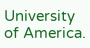University of America.